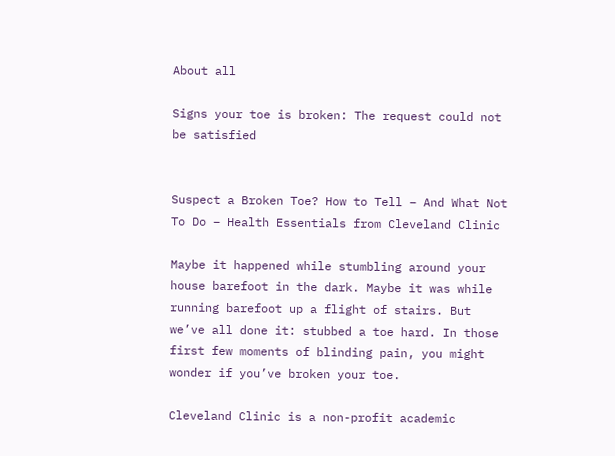About all

Signs your toe is broken: The request could not be satisfied


Suspect a Broken Toe? How to Tell – And What Not To Do – Health Essentials from Cleveland Clinic

Maybe it happened while stumbling around your house barefoot in the dark. Maybe it was while running barefoot up a flight of stairs. But we’ve all done it: stubbed a toe hard. In those first few moments of blinding pain, you might wonder if you’ve broken your toe.

Cleveland Clinic is a non-profit academic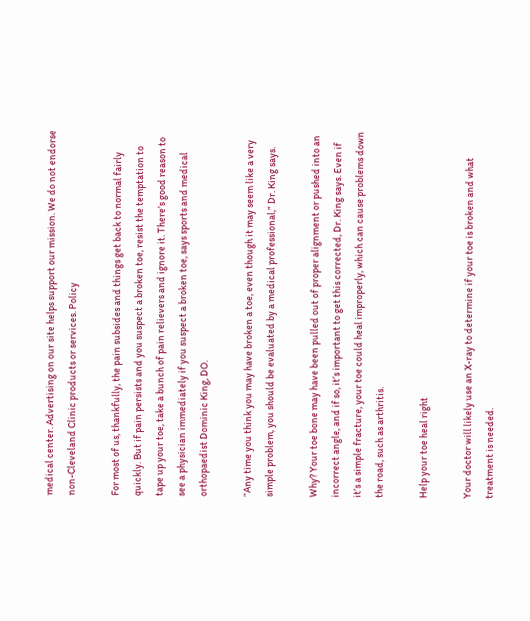medical center. Advertising on our site helps support our mission. We do not endorse non-Cleveland Clinic products or services. Policy

For most of us, thankfully, the pain subsides and things get back to normal fairly quickly. But if pain persists and you suspect a broken toe, resist the temptation to tape up your toe, take a bunch of pain relievers and ignore it. There’s good reason to see a physician immediately if you suspect a broken toe, says sports and medical orthopaedist Dominic King, DO.

“Any time you think you may have broken a toe, even though it may seem like a very simple problem, you should be evaluated by a medical professional,” Dr. King says.

Why? Your toe bone may have been pulled out of proper alignment or pushed into an incorrect angle, and if so, it’s important to get this corrected, Dr. King says. Even if it’s a simple fracture, your toe could heal improperly, which can cause problems down the road, such as arthritis.

Help your toe heal right

Your doctor will likely use an X-ray to determine if your toe is broken and what treatment is needed.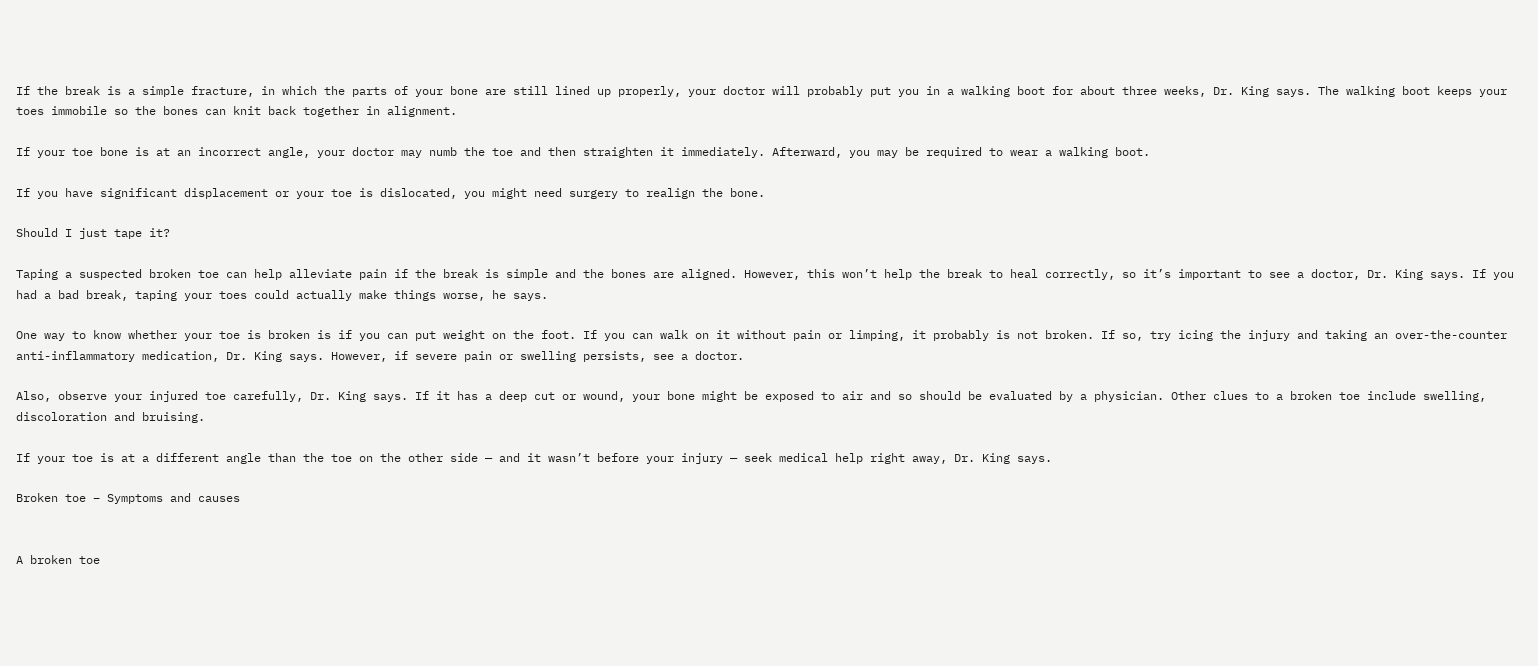If the break is a simple fracture, in which the parts of your bone are still lined up properly, your doctor will probably put you in a walking boot for about three weeks, Dr. King says. The walking boot keeps your toes immobile so the bones can knit back together in alignment.

If your toe bone is at an incorrect angle, your doctor may numb the toe and then straighten it immediately. Afterward, you may be required to wear a walking boot.

If you have significant displacement or your toe is dislocated, you might need surgery to realign the bone.

Should I just tape it?

Taping a suspected broken toe can help alleviate pain if the break is simple and the bones are aligned. However, this won’t help the break to heal correctly, so it’s important to see a doctor, Dr. King says. If you had a bad break, taping your toes could actually make things worse, he says.

One way to know whether your toe is broken is if you can put weight on the foot. If you can walk on it without pain or limping, it probably is not broken. If so, try icing the injury and taking an over-the-counter anti-inflammatory medication, Dr. King says. However, if severe pain or swelling persists, see a doctor.

Also, observe your injured toe carefully, Dr. King says. If it has a deep cut or wound, your bone might be exposed to air and so should be evaluated by a physician. Other clues to a broken toe include swelling, discoloration and bruising.

If your toe is at a different angle than the toe on the other side — and it wasn’t before your injury — seek medical help right away, Dr. King says.

Broken toe – Symptoms and causes


A broken toe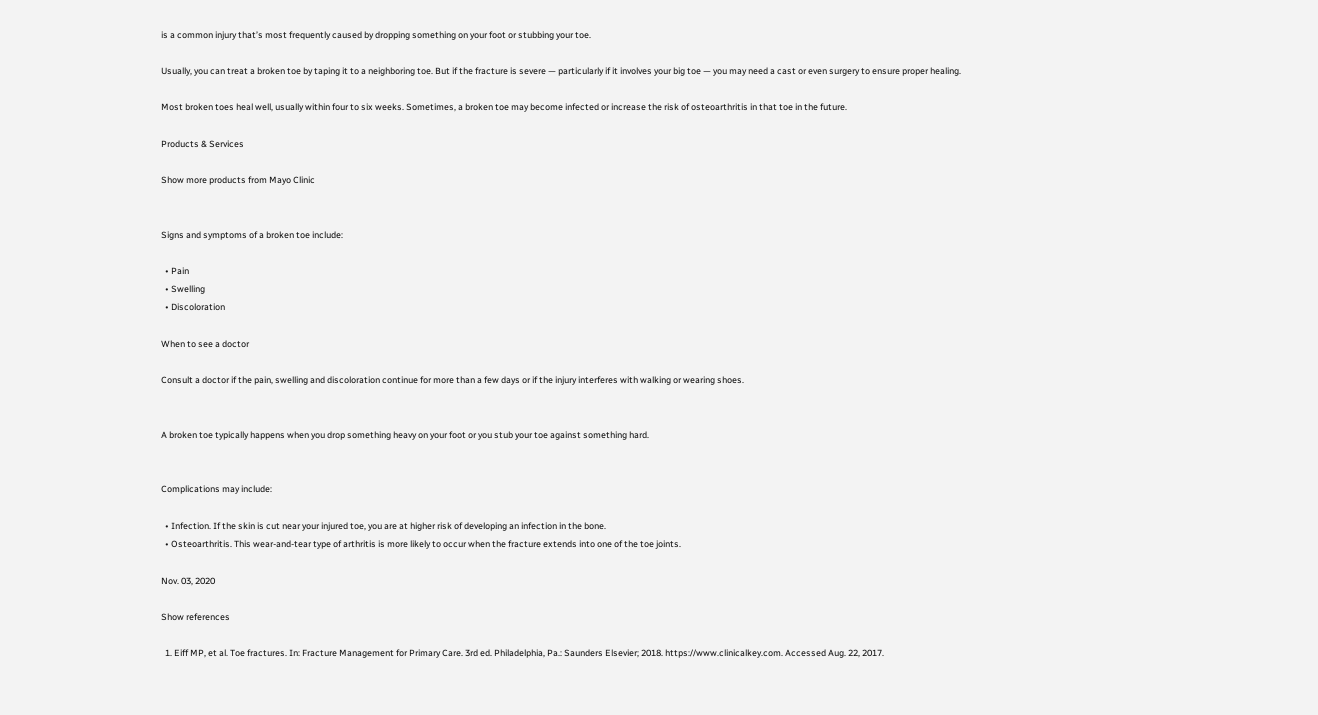is a common injury that’s most frequently caused by dropping something on your foot or stubbing your toe.

Usually, you can treat a broken toe by taping it to a neighboring toe. But if the fracture is severe — particularly if it involves your big toe — you may need a cast or even surgery to ensure proper healing.

Most broken toes heal well, usually within four to six weeks. Sometimes, a broken toe may become infected or increase the risk of osteoarthritis in that toe in the future.

Products & Services

Show more products from Mayo Clinic


Signs and symptoms of a broken toe include:

  • Pain
  • Swelling
  • Discoloration

When to see a doctor

Consult a doctor if the pain, swelling and discoloration continue for more than a few days or if the injury interferes with walking or wearing shoes.


A broken toe typically happens when you drop something heavy on your foot or you stub your toe against something hard.


Complications may include:

  • Infection. If the skin is cut near your injured toe, you are at higher risk of developing an infection in the bone.
  • Osteoarthritis. This wear-and-tear type of arthritis is more likely to occur when the fracture extends into one of the toe joints.

Nov. 03, 2020

Show references

  1. Eiff MP, et al. Toe fractures. In: Fracture Management for Primary Care. 3rd ed. Philadelphia, Pa.: Saunders Elsevier; 2018. https://www.clinicalkey.com. Accessed Aug. 22, 2017.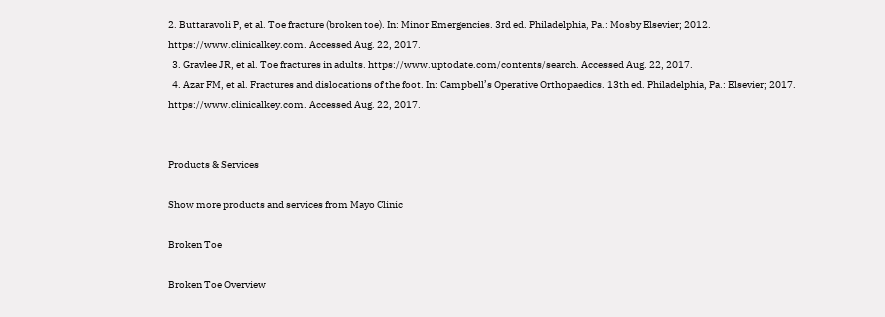2. Buttaravoli P, et al. Toe fracture (broken toe). In: Minor Emergencies. 3rd ed. Philadelphia, Pa.: Mosby Elsevier; 2012. https://www.clinicalkey.com. Accessed Aug. 22, 2017.
  3. Gravlee JR, et al. Toe fractures in adults. https://www.uptodate.com/contents/search. Accessed Aug. 22, 2017.
  4. Azar FM, et al. Fractures and dislocations of the foot. In: Campbell’s Operative Orthopaedics. 13th ed. Philadelphia, Pa.: Elsevier; 2017. https://www.clinicalkey.com. Accessed Aug. 22, 2017.


Products & Services

Show more products and services from Mayo Clinic

Broken Toe

Broken Toe Overview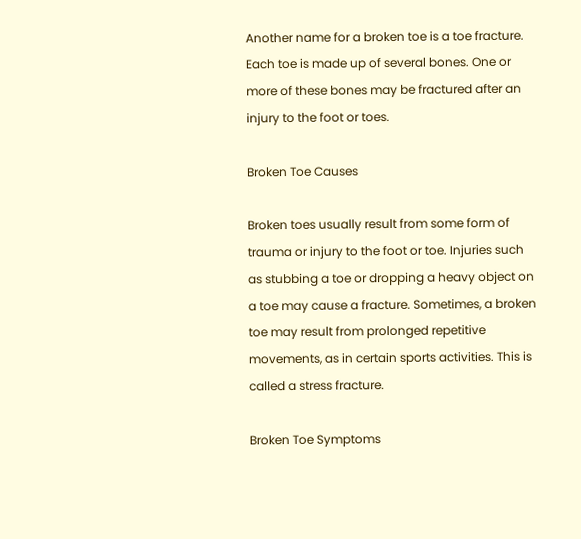Another name for a broken toe is a toe fracture. Each toe is made up of several bones. One or more of these bones may be fractured after an injury to the foot or toes.

Broken Toe Causes

Broken toes usually result from some form of trauma or injury to the foot or toe. Injuries such as stubbing a toe or dropping a heavy object on a toe may cause a fracture. Sometimes, a broken toe may result from prolonged repetitive movements, as in certain sports activities. This is called a stress fracture.

Broken Toe Symptoms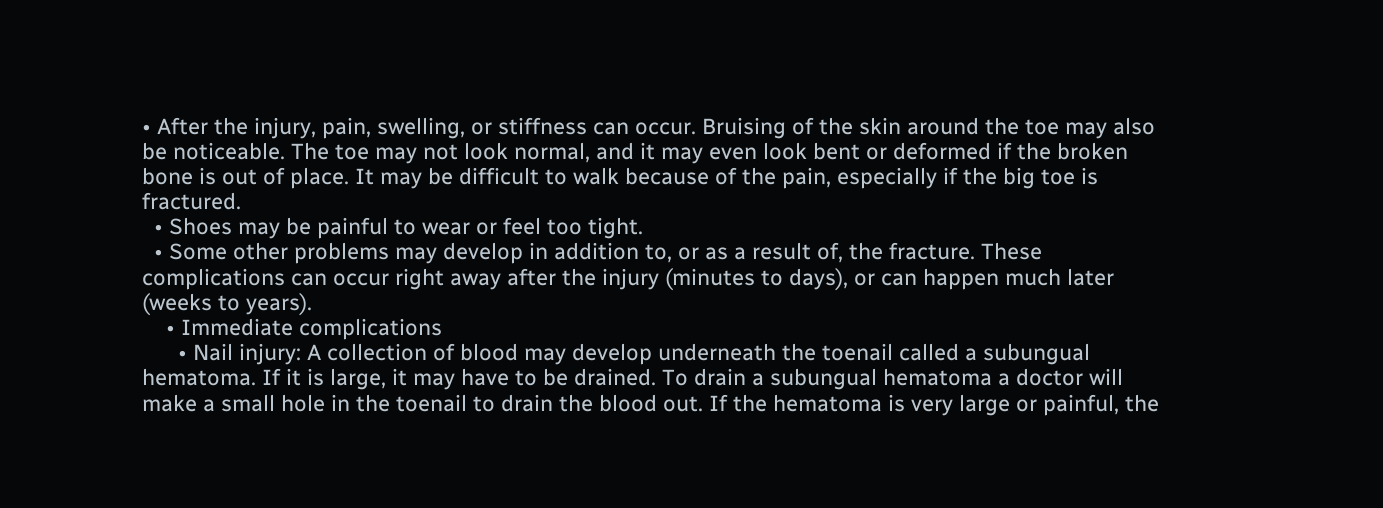• After the injury, pain, swelling, or stiffness can occur. Bruising of the skin around the toe may also be noticeable. The toe may not look normal, and it may even look bent or deformed if the broken bone is out of place. It may be difficult to walk because of the pain, especially if the big toe is fractured.
  • Shoes may be painful to wear or feel too tight.
  • Some other problems may develop in addition to, or as a result of, the fracture. These complications can occur right away after the injury (minutes to days), or can happen much later (weeks to years).
    • Immediate complications
      • Nail injury: A collection of blood may develop underneath the toenail called a subungual hematoma. If it is large, it may have to be drained. To drain a subungual hematoma a doctor will make a small hole in the toenail to drain the blood out. If the hematoma is very large or painful, the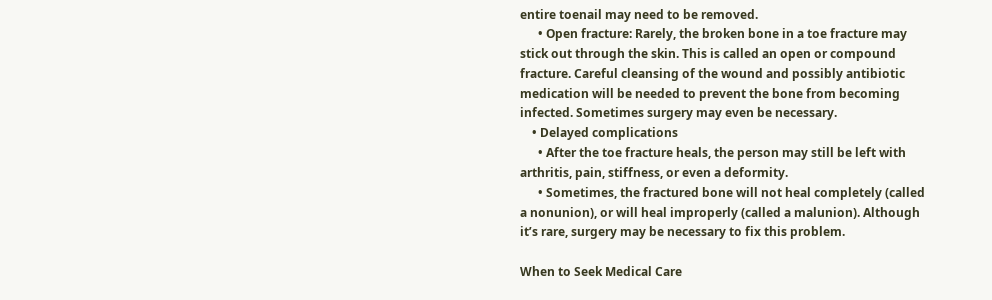entire toenail may need to be removed.
      • Open fracture: Rarely, the broken bone in a toe fracture may stick out through the skin. This is called an open or compound fracture. Careful cleansing of the wound and possibly antibiotic medication will be needed to prevent the bone from becoming infected. Sometimes surgery may even be necessary.
    • Delayed complications
      • After the toe fracture heals, the person may still be left with arthritis, pain, stiffness, or even a deformity.
      • Sometimes, the fractured bone will not heal completely (called a nonunion), or will heal improperly (called a malunion). Although it’s rare, surgery may be necessary to fix this problem.

When to Seek Medical Care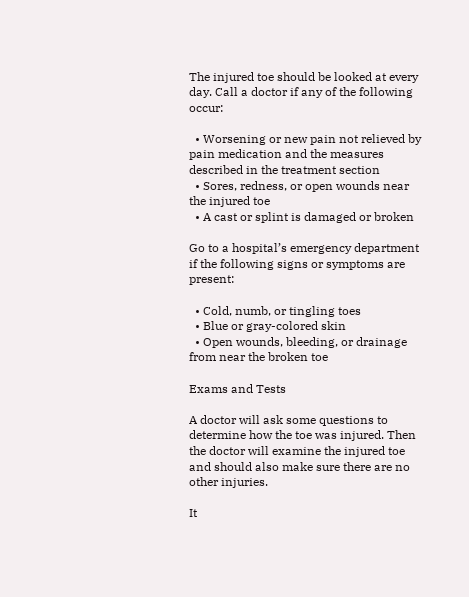The injured toe should be looked at every day. Call a doctor if any of the following occur:

  • Worsening or new pain not relieved by pain medication and the measures described in the treatment section
  • Sores, redness, or open wounds near the injured toe
  • A cast or splint is damaged or broken

Go to a hospital’s emergency department if the following signs or symptoms are present:

  • Cold, numb, or tingling toes
  • Blue or gray-colored skin
  • Open wounds, bleeding, or drainage from near the broken toe

Exams and Tests

A doctor will ask some questions to determine how the toe was injured. Then the doctor will examine the injured toe and should also make sure there are no other injuries.

It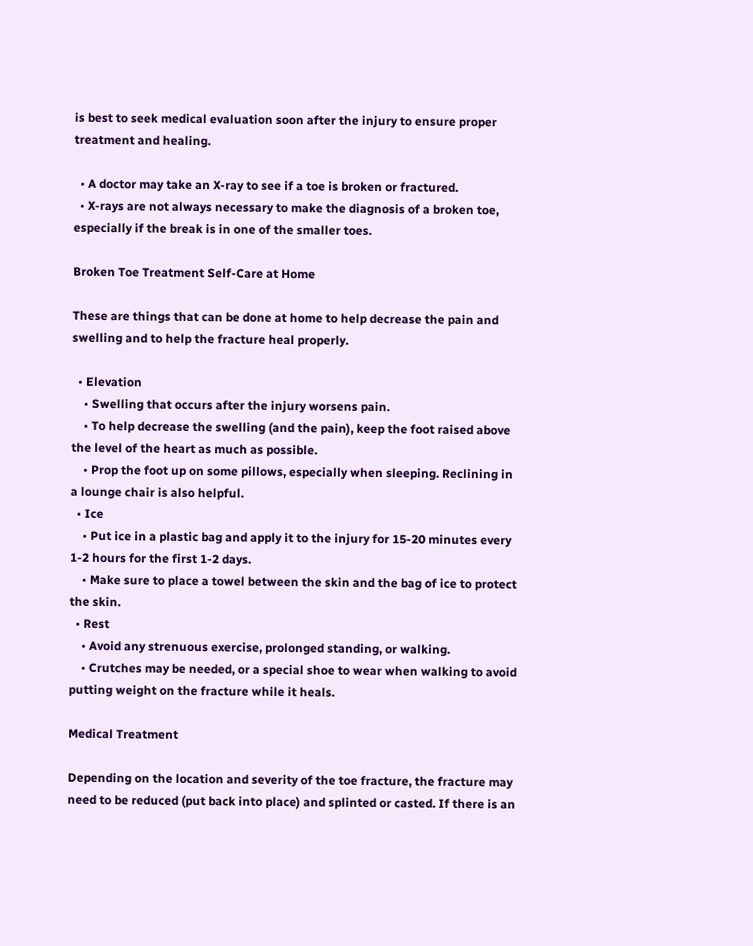is best to seek medical evaluation soon after the injury to ensure proper treatment and healing.

  • A doctor may take an X-ray to see if a toe is broken or fractured.
  • X-rays are not always necessary to make the diagnosis of a broken toe, especially if the break is in one of the smaller toes.

Broken Toe Treatment Self-Care at Home

These are things that can be done at home to help decrease the pain and swelling and to help the fracture heal properly.

  • Elevation
    • Swelling that occurs after the injury worsens pain.
    • To help decrease the swelling (and the pain), keep the foot raised above the level of the heart as much as possible.
    • Prop the foot up on some pillows, especially when sleeping. Reclining in a lounge chair is also helpful.
  • Ice
    • Put ice in a plastic bag and apply it to the injury for 15-20 minutes every 1-2 hours for the first 1-2 days.
    • Make sure to place a towel between the skin and the bag of ice to protect the skin.
  • Rest
    • Avoid any strenuous exercise, prolonged standing, or walking.
    • Crutches may be needed, or a special shoe to wear when walking to avoid putting weight on the fracture while it heals.

Medical Treatment

Depending on the location and severity of the toe fracture, the fracture may need to be reduced (put back into place) and splinted or casted. If there is an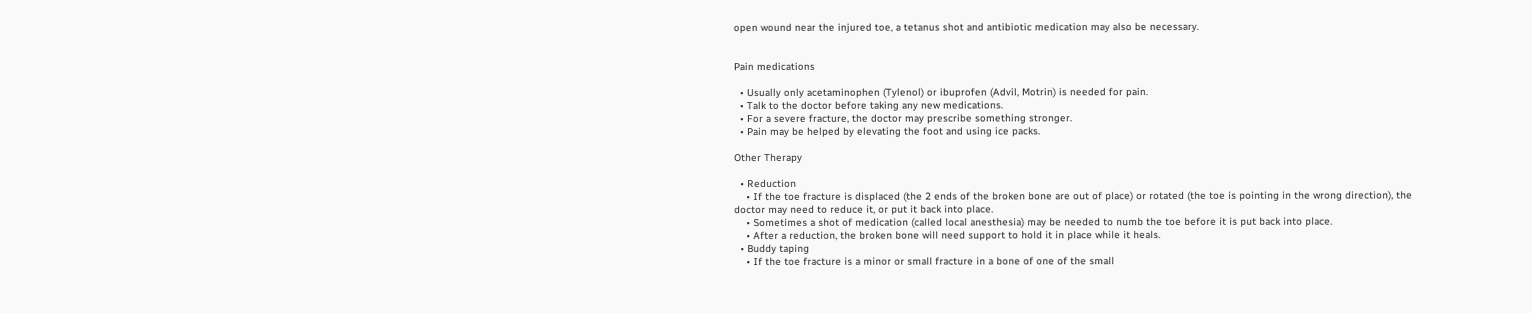open wound near the injured toe, a tetanus shot and antibiotic medication may also be necessary.


Pain medications

  • Usually only acetaminophen (Tylenol) or ibuprofen (Advil, Motrin) is needed for pain.
  • Talk to the doctor before taking any new medications.
  • For a severe fracture, the doctor may prescribe something stronger.
  • Pain may be helped by elevating the foot and using ice packs.

Other Therapy

  • Reduction
    • If the toe fracture is displaced (the 2 ends of the broken bone are out of place) or rotated (the toe is pointing in the wrong direction), the doctor may need to reduce it, or put it back into place.
    • Sometimes a shot of medication (called local anesthesia) may be needed to numb the toe before it is put back into place.
    • After a reduction, the broken bone will need support to hold it in place while it heals.
  • Buddy taping
    • If the toe fracture is a minor or small fracture in a bone of one of the small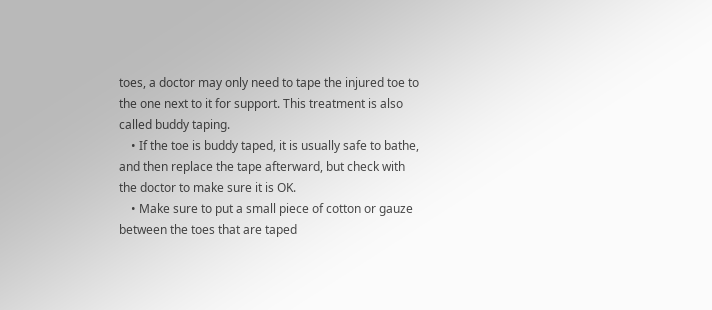toes, a doctor may only need to tape the injured toe to the one next to it for support. This treatment is also called buddy taping.
    • If the toe is buddy taped, it is usually safe to bathe, and then replace the tape afterward, but check with the doctor to make sure it is OK.
    • Make sure to put a small piece of cotton or gauze between the toes that are taped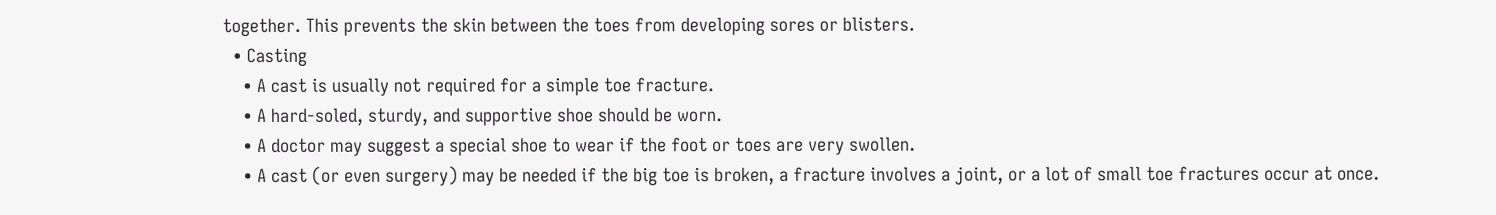together. This prevents the skin between the toes from developing sores or blisters.
  • Casting
    • A cast is usually not required for a simple toe fracture.
    • A hard-soled, sturdy, and supportive shoe should be worn.
    • A doctor may suggest a special shoe to wear if the foot or toes are very swollen.
    • A cast (or even surgery) may be needed if the big toe is broken, a fracture involves a joint, or a lot of small toe fractures occur at once.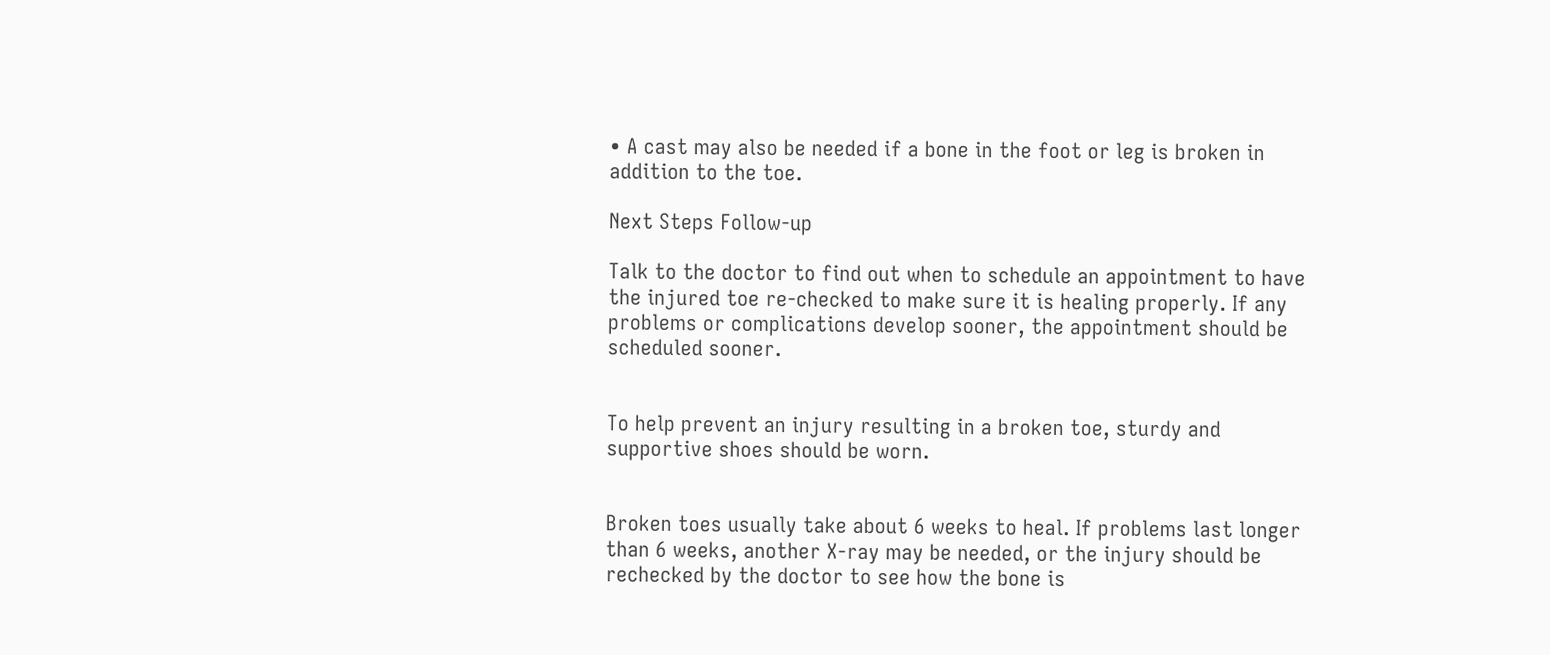• A cast may also be needed if a bone in the foot or leg is broken in addition to the toe.

Next Steps Follow-up

Talk to the doctor to find out when to schedule an appointment to have the injured toe re-checked to make sure it is healing properly. If any problems or complications develop sooner, the appointment should be scheduled sooner.


To help prevent an injury resulting in a broken toe, sturdy and supportive shoes should be worn.


Broken toes usually take about 6 weeks to heal. If problems last longer than 6 weeks, another X-ray may be needed, or the injury should be rechecked by the doctor to see how the bone is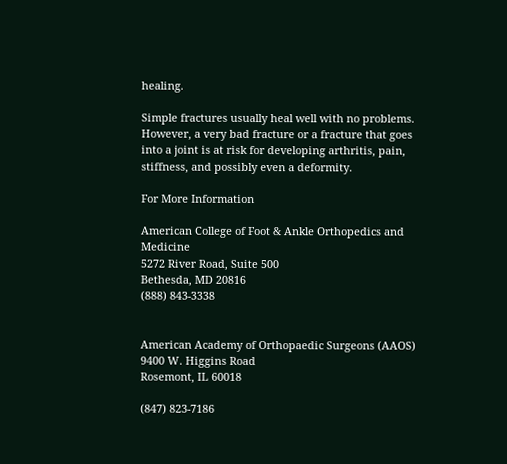healing.

Simple fractures usually heal well with no problems. However, a very bad fracture or a fracture that goes into a joint is at risk for developing arthritis, pain, stiffness, and possibly even a deformity.

For More Information

American College of Foot & Ankle Orthopedics and Medicine
5272 River Road, Suite 500
Bethesda, MD 20816
(888) 843-3338


American Academy of Orthopaedic Surgeons (AAOS)
9400 W. Higgins Road
Rosemont, IL 60018

(847) 823-7186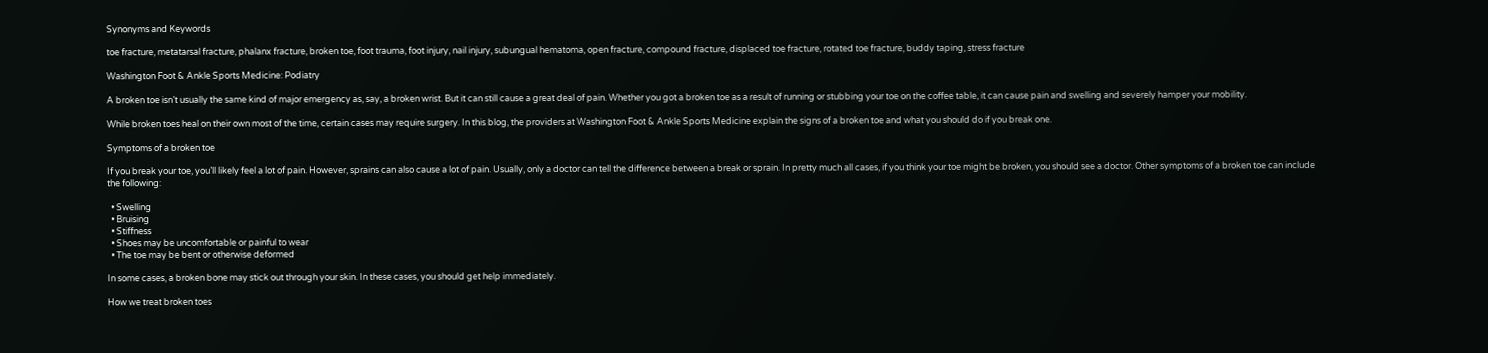Synonyms and Keywords

toe fracture, metatarsal fracture, phalanx fracture, broken toe, foot trauma, foot injury, nail injury, subungual hematoma, open fracture, compound fracture, displaced toe fracture, rotated toe fracture, buddy taping, stress fracture

Washington Foot & Ankle Sports Medicine: Podiatry

A broken toe isn’t usually the same kind of major emergency as, say, a broken wrist. But it can still cause a great deal of pain. Whether you got a broken toe as a result of running or stubbing your toe on the coffee table, it can cause pain and swelling and severely hamper your mobility.

While broken toes heal on their own most of the time, certain cases may require surgery. In this blog, the providers at Washington Foot & Ankle Sports Medicine explain the signs of a broken toe and what you should do if you break one.

Symptoms of a broken toe

If you break your toe, you’ll likely feel a lot of pain. However, sprains can also cause a lot of pain. Usually, only a doctor can tell the difference between a break or sprain. In pretty much all cases, if you think your toe might be broken, you should see a doctor. Other symptoms of a broken toe can include the following:

  • Swelling
  • Bruising
  • Stiffness
  • Shoes may be uncomfortable or painful to wear
  • The toe may be bent or otherwise deformed

In some cases, a broken bone may stick out through your skin. In these cases, you should get help immediately.

How we treat broken toes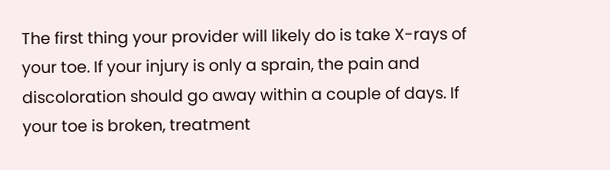The first thing your provider will likely do is take X-rays of your toe. If your injury is only a sprain, the pain and discoloration should go away within a couple of days. If your toe is broken, treatment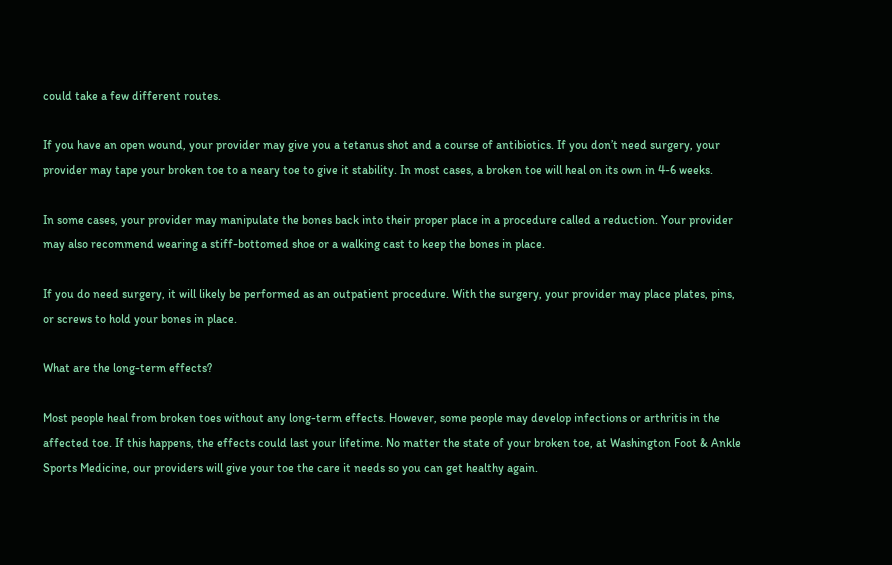could take a few different routes.

If you have an open wound, your provider may give you a tetanus shot and a course of antibiotics. If you don’t need surgery, your provider may tape your broken toe to a neary toe to give it stability. In most cases, a broken toe will heal on its own in 4-6 weeks.

In some cases, your provider may manipulate the bones back into their proper place in a procedure called a reduction. Your provider may also recommend wearing a stiff-bottomed shoe or a walking cast to keep the bones in place.

If you do need surgery, it will likely be performed as an outpatient procedure. With the surgery, your provider may place plates, pins, or screws to hold your bones in place.

What are the long-term effects?

Most people heal from broken toes without any long-term effects. However, some people may develop infections or arthritis in the affected toe. If this happens, the effects could last your lifetime. No matter the state of your broken toe, at Washington Foot & Ankle Sports Medicine, our providers will give your toe the care it needs so you can get healthy again.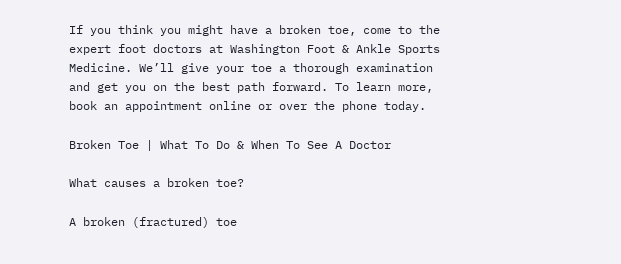If you think you might have a broken toe, come to the expert foot doctors at Washington Foot & Ankle Sports Medicine. We’ll give your toe a thorough examination and get you on the best path forward. To learn more, book an appointment online or over the phone today.

Broken Toe | What To Do & When To See A Doctor

What causes a broken toe?

A broken (fractured) toe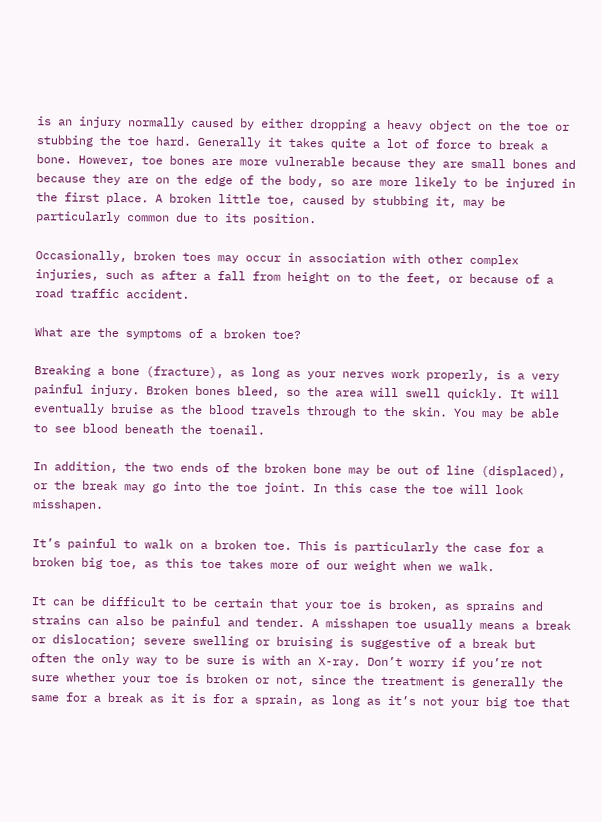is an injury normally caused by either dropping a heavy object on the toe or stubbing the toe hard. Generally it takes quite a lot of force to break a bone. However, toe bones are more vulnerable because they are small bones and because they are on the edge of the body, so are more likely to be injured in the first place. A broken little toe, caused by stubbing it, may be particularly common due to its position.

Occasionally, broken toes may occur in association with other complex injuries, such as after a fall from height on to the feet, or because of a road traffic accident.

What are the symptoms of a broken toe?

Breaking a bone (fracture), as long as your nerves work properly, is a very painful injury. Broken bones bleed, so the area will swell quickly. It will eventually bruise as the blood travels through to the skin. You may be able to see blood beneath the toenail.

In addition, the two ends of the broken bone may be out of line (displaced), or the break may go into the toe joint. In this case the toe will look misshapen.

It’s painful to walk on a broken toe. This is particularly the case for a broken big toe, as this toe takes more of our weight when we walk.

It can be difficult to be certain that your toe is broken, as sprains and strains can also be painful and tender. A misshapen toe usually means a break or dislocation; severe swelling or bruising is suggestive of a break but often the only way to be sure is with an X-ray. Don’t worry if you’re not sure whether your toe is broken or not, since the treatment is generally the same for a break as it is for a sprain, as long as it’s not your big toe that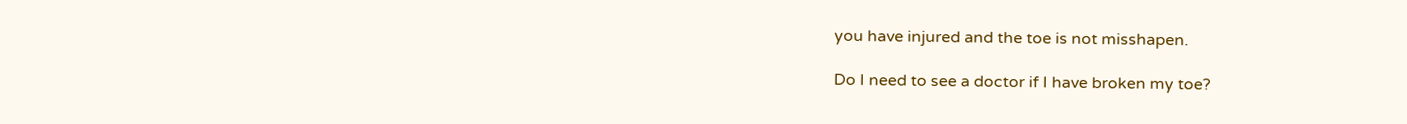you have injured and the toe is not misshapen.

Do I need to see a doctor if I have broken my toe?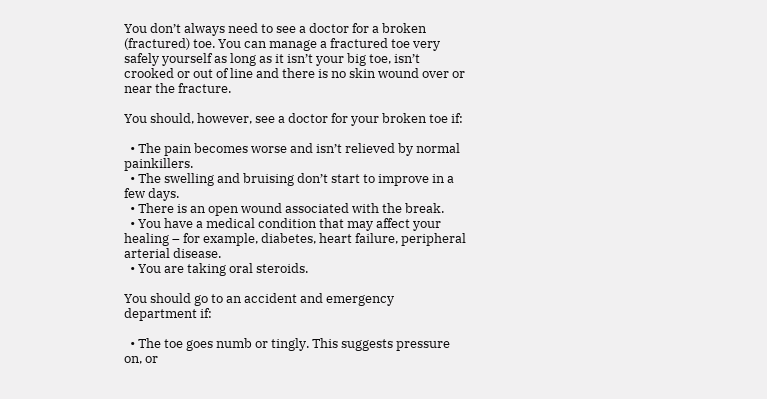You don’t always need to see a doctor for a broken (fractured) toe. You can manage a fractured toe very safely yourself as long as it isn’t your big toe, isn’t crooked or out of line and there is no skin wound over or near the fracture.

You should, however, see a doctor for your broken toe if:

  • The pain becomes worse and isn’t relieved by normal painkillers.
  • The swelling and bruising don’t start to improve in a few days.
  • There is an open wound associated with the break.
  • You have a medical condition that may affect your healing – for example, diabetes, heart failure, peripheral arterial disease.
  • You are taking oral steroids.

You should go to an accident and emergency department if:

  • The toe goes numb or tingly. This suggests pressure on, or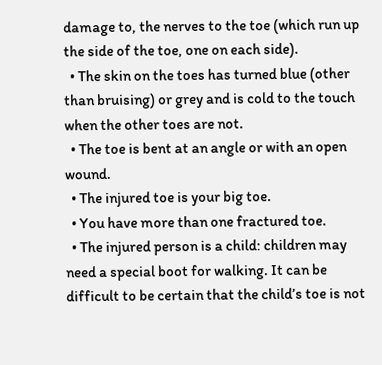damage to, the nerves to the toe (which run up the side of the toe, one on each side).
  • The skin on the toes has turned blue (other than bruising) or grey and is cold to the touch when the other toes are not.
  • The toe is bent at an angle or with an open wound.
  • The injured toe is your big toe.
  • You have more than one fractured toe.
  • The injured person is a child: children may need a special boot for walking. It can be difficult to be certain that the child’s toe is not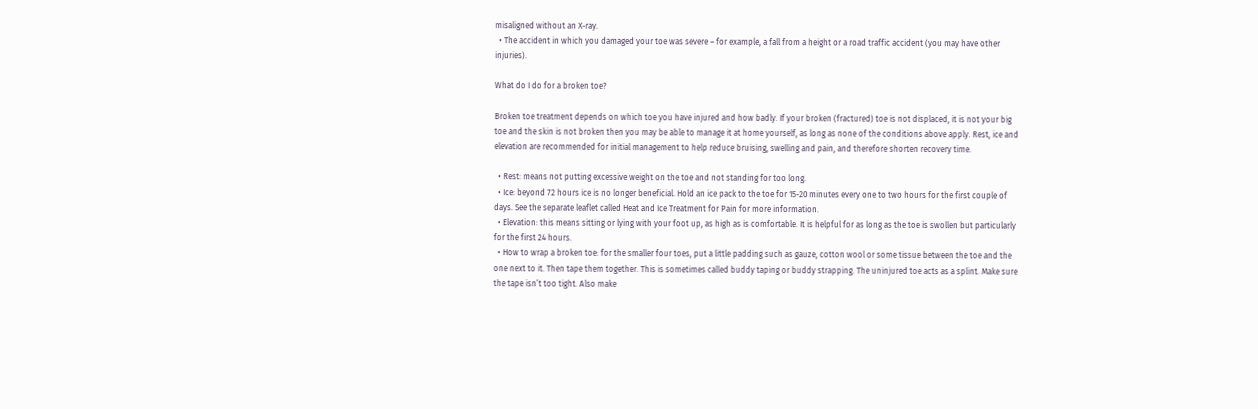misaligned without an X-ray.
  • The accident in which you damaged your toe was severe – for example, a fall from a height or a road traffic accident (you may have other injuries).

What do I do for a broken toe?

Broken toe treatment depends on which toe you have injured and how badly. If your broken (fractured) toe is not displaced, it is not your big toe and the skin is not broken then you may be able to manage it at home yourself, as long as none of the conditions above apply. Rest, ice and elevation are recommended for initial management to help reduce bruising, swelling and pain, and therefore shorten recovery time.

  • Rest: means not putting excessive weight on the toe and not standing for too long.
  • Ice: beyond 72 hours ice is no longer beneficial. Hold an ice pack to the toe for 15-20 minutes every one to two hours for the first couple of days. See the separate leaflet called Heat and Ice Treatment for Pain for more information.
  • Elevation: this means sitting or lying with your foot up, as high as is comfortable. It is helpful for as long as the toe is swollen but particularly for the first 24 hours.
  • How to wrap a broken toe: for the smaller four toes, put a little padding such as gauze, cotton wool or some tissue between the toe and the one next to it. Then tape them together. This is sometimes called buddy taping or buddy strapping. The uninjured toe acts as a splint. Make sure the tape isn’t too tight. Also make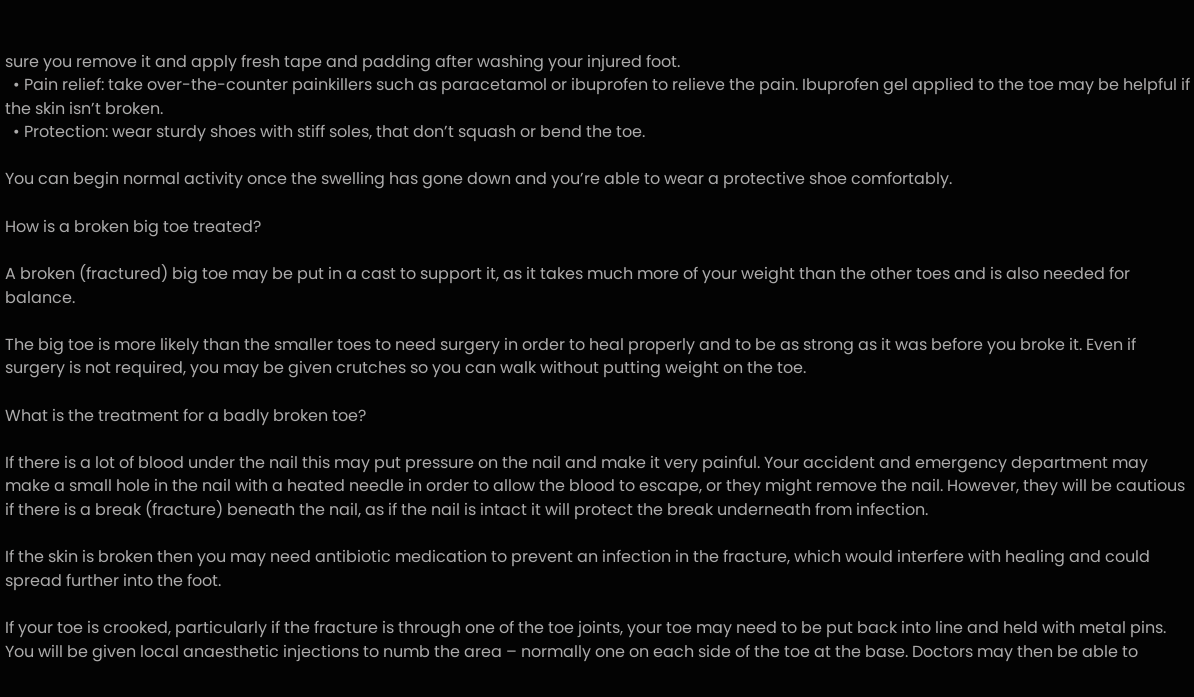sure you remove it and apply fresh tape and padding after washing your injured foot.
  • Pain relief: take over-the-counter painkillers such as paracetamol or ibuprofen to relieve the pain. Ibuprofen gel applied to the toe may be helpful if the skin isn’t broken.
  • Protection: wear sturdy shoes with stiff soles, that don’t squash or bend the toe.

You can begin normal activity once the swelling has gone down and you’re able to wear a protective shoe comfortably.

How is a broken big toe treated?

A broken (fractured) big toe may be put in a cast to support it, as it takes much more of your weight than the other toes and is also needed for balance.

The big toe is more likely than the smaller toes to need surgery in order to heal properly and to be as strong as it was before you broke it. Even if surgery is not required, you may be given crutches so you can walk without putting weight on the toe.

What is the treatment for a badly broken toe?

If there is a lot of blood under the nail this may put pressure on the nail and make it very painful. Your accident and emergency department may make a small hole in the nail with a heated needle in order to allow the blood to escape, or they might remove the nail. However, they will be cautious if there is a break (fracture) beneath the nail, as if the nail is intact it will protect the break underneath from infection.

If the skin is broken then you may need antibiotic medication to prevent an infection in the fracture, which would interfere with healing and could spread further into the foot.

If your toe is crooked, particularly if the fracture is through one of the toe joints, your toe may need to be put back into line and held with metal pins. You will be given local anaesthetic injections to numb the area – normally one on each side of the toe at the base. Doctors may then be able to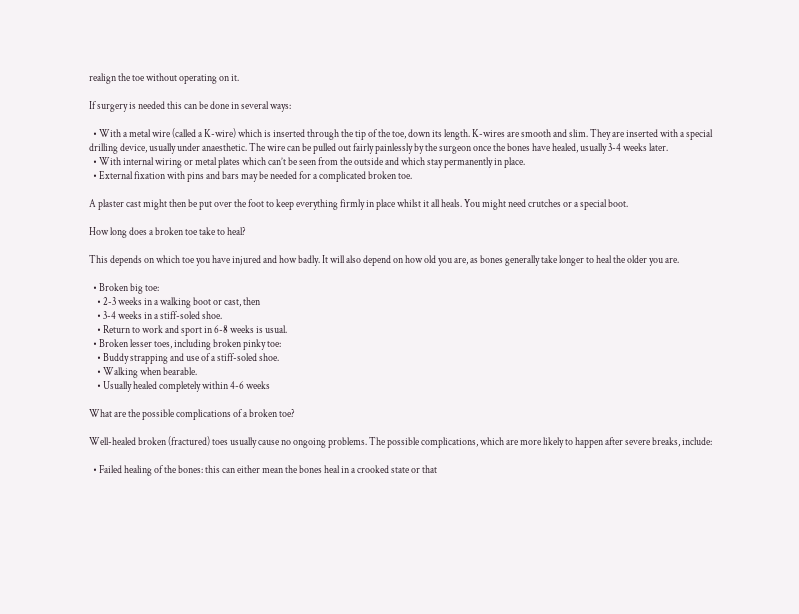realign the toe without operating on it.

If surgery is needed this can be done in several ways:

  • With a metal wire (called a K-wire) which is inserted through the tip of the toe, down its length. K-wires are smooth and slim. They are inserted with a special drilling device, usually under anaesthetic. The wire can be pulled out fairly painlessly by the surgeon once the bones have healed, usually 3-4 weeks later.
  • With internal wiring or metal plates which can’t be seen from the outside and which stay permanently in place.
  • External fixation with pins and bars may be needed for a complicated broken toe.

A plaster cast might then be put over the foot to keep everything firmly in place whilst it all heals. You might need crutches or a special boot.

How long does a broken toe take to heal?

This depends on which toe you have injured and how badly. It will also depend on how old you are, as bones generally take longer to heal the older you are.

  • Broken big toe:
    • 2-3 weeks in a walking boot or cast, then
    • 3-4 weeks in a stiff-soled shoe.
    • Return to work and sport in 6-8 weeks is usual.
  • Broken lesser toes, including broken pinky toe:
    • Buddy strapping and use of a stiff-soled shoe.
    • Walking when bearable.
    • Usually healed completely within 4-6 weeks

What are the possible complications of a broken toe?

Well-healed broken (fractured) toes usually cause no ongoing problems. The possible complications, which are more likely to happen after severe breaks, include:

  • Failed healing of the bones: this can either mean the bones heal in a crooked state or that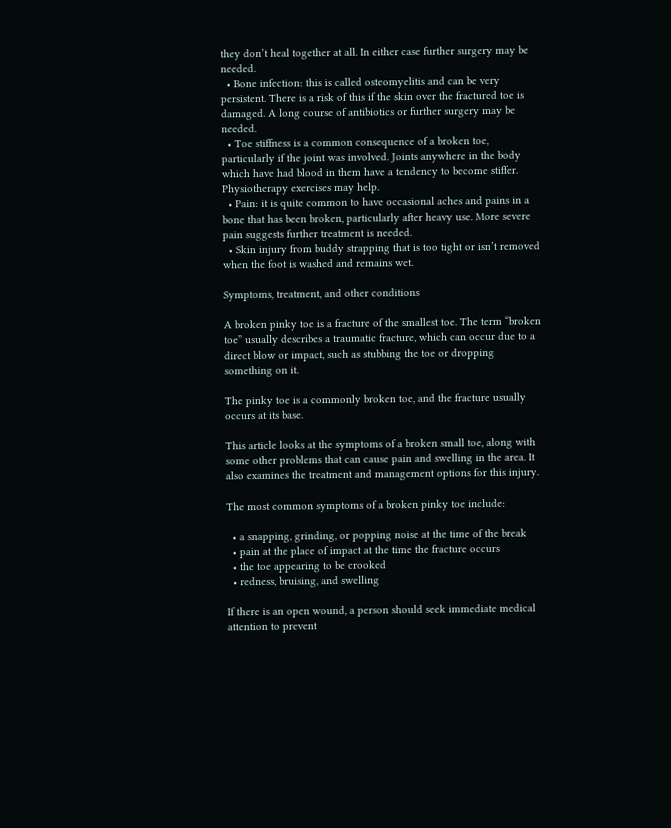they don’t heal together at all. In either case further surgery may be needed.
  • Bone infection: this is called osteomyelitis and can be very persistent. There is a risk of this if the skin over the fractured toe is damaged. A long course of antibiotics or further surgery may be needed.
  • Toe stiffness is a common consequence of a broken toe, particularly if the joint was involved. Joints anywhere in the body which have had blood in them have a tendency to become stiffer. Physiotherapy exercises may help.
  • Pain: it is quite common to have occasional aches and pains in a bone that has been broken, particularly after heavy use. More severe pain suggests further treatment is needed.
  • Skin injury from buddy strapping that is too tight or isn’t removed when the foot is washed and remains wet.

Symptoms, treatment, and other conditions

A broken pinky toe is a fracture of the smallest toe. The term “broken toe” usually describes a traumatic fracture, which can occur due to a direct blow or impact, such as stubbing the toe or dropping something on it.

The pinky toe is a commonly broken toe, and the fracture usually occurs at its base.

This article looks at the symptoms of a broken small toe, along with some other problems that can cause pain and swelling in the area. It also examines the treatment and management options for this injury.

The most common symptoms of a broken pinky toe include:

  • a snapping, grinding, or popping noise at the time of the break
  • pain at the place of impact at the time the fracture occurs
  • the toe appearing to be crooked
  • redness, bruising, and swelling

If there is an open wound, a person should seek immediate medical attention to prevent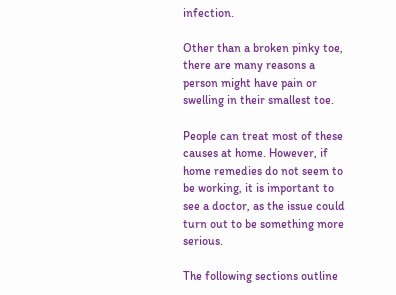infection.

Other than a broken pinky toe, there are many reasons a person might have pain or swelling in their smallest toe.

People can treat most of these causes at home. However, if home remedies do not seem to be working, it is important to see a doctor, as the issue could turn out to be something more serious.

The following sections outline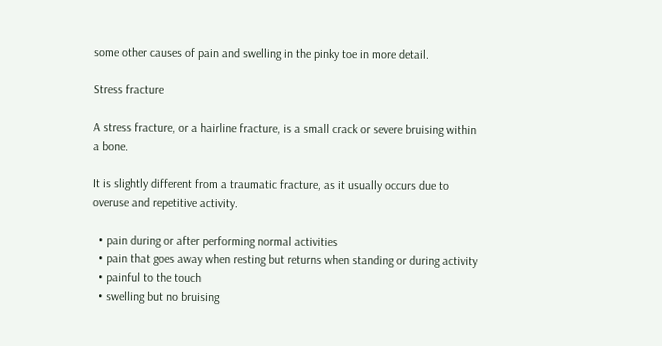some other causes of pain and swelling in the pinky toe in more detail.

Stress fracture

A stress fracture, or a hairline fracture, is a small crack or severe bruising within a bone.

It is slightly different from a traumatic fracture, as it usually occurs due to overuse and repetitive activity.

  • pain during or after performing normal activities
  • pain that goes away when resting but returns when standing or during activity
  • painful to the touch
  • swelling but no bruising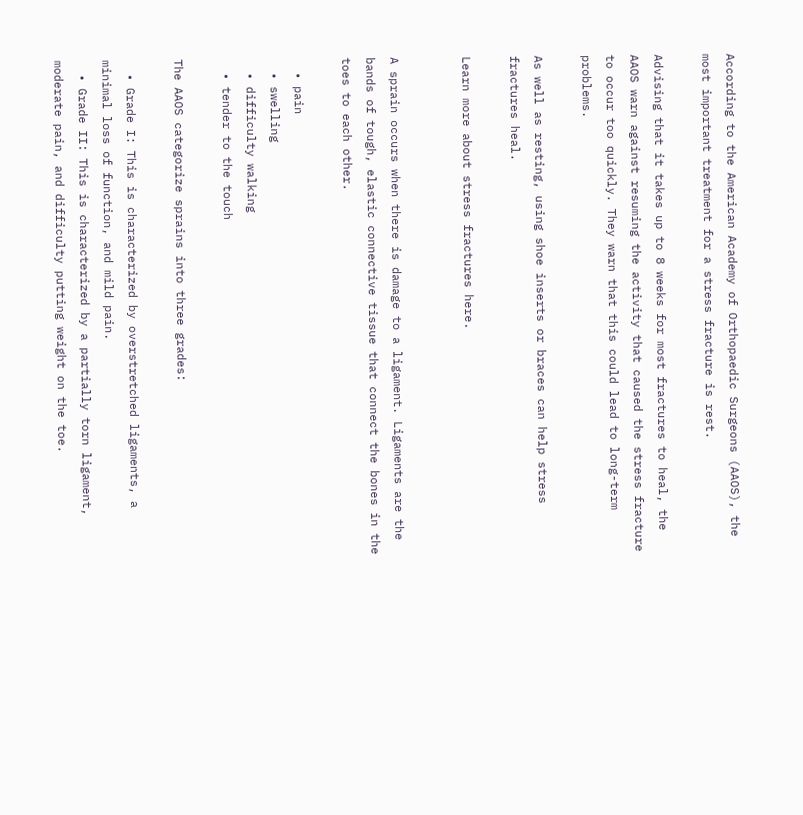According to the American Academy of Orthopaedic Surgeons (AAOS), the most important treatment for a stress fracture is rest.

Advising that it takes up to 8 weeks for most fractures to heal, the AAOS warn against resuming the activity that caused the stress fracture to occur too quickly. They warn that this could lead to long-term problems.

As well as resting, using shoe inserts or braces can help stress fractures heal.

Learn more about stress fractures here.


A sprain occurs when there is damage to a ligament. Ligaments are the bands of tough, elastic connective tissue that connect the bones in the toes to each other.

  • pain
  • swelling
  • difficulty walking
  • tender to the touch

The AAOS categorize sprains into three grades:

  • Grade I: This is characterized by overstretched ligaments, a minimal loss of function, and mild pain.
  • Grade II: This is characterized by a partially torn ligament, moderate pain, and difficulty putting weight on the toe.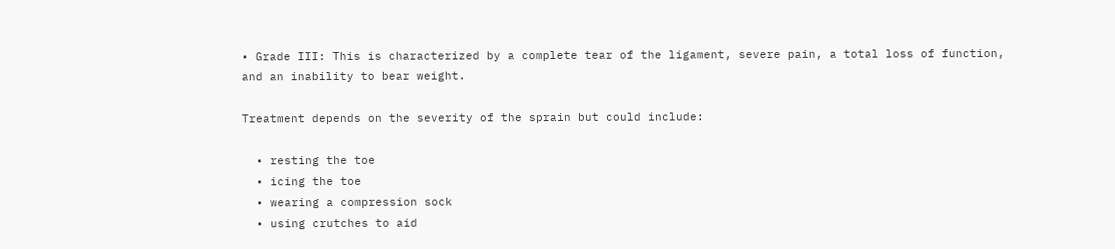• Grade III: This is characterized by a complete tear of the ligament, severe pain, a total loss of function, and an inability to bear weight.

Treatment depends on the severity of the sprain but could include:

  • resting the toe
  • icing the toe
  • wearing a compression sock
  • using crutches to aid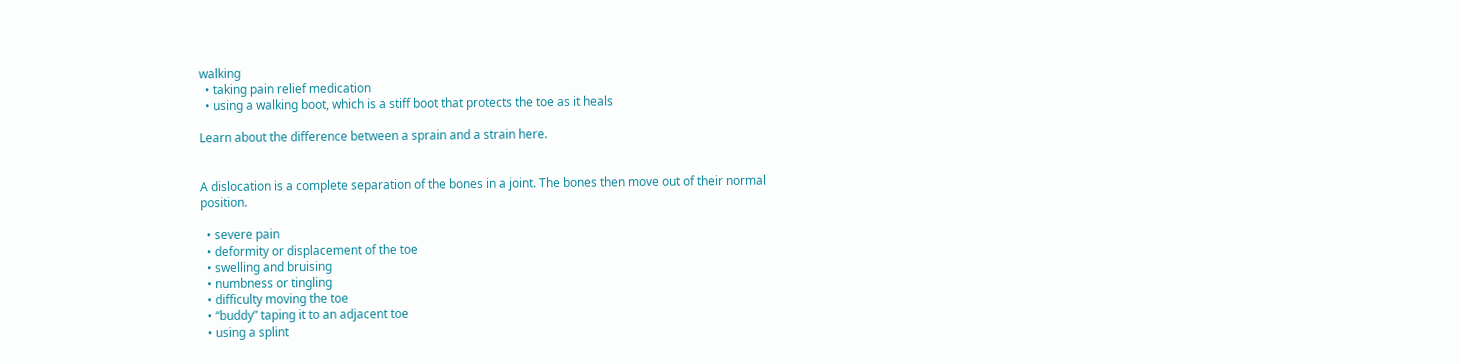walking
  • taking pain relief medication
  • using a walking boot, which is a stiff boot that protects the toe as it heals

Learn about the difference between a sprain and a strain here.


A dislocation is a complete separation of the bones in a joint. The bones then move out of their normal position.

  • severe pain
  • deformity or displacement of the toe
  • swelling and bruising
  • numbness or tingling
  • difficulty moving the toe
  • “buddy” taping it to an adjacent toe
  • using a splint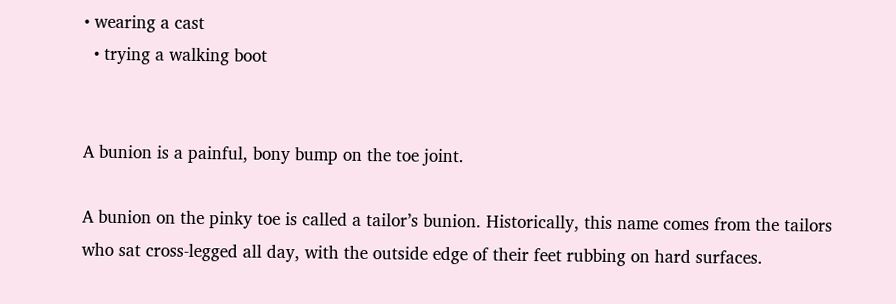• wearing a cast
  • trying a walking boot


A bunion is a painful, bony bump on the toe joint.

A bunion on the pinky toe is called a tailor’s bunion. Historically, this name comes from the tailors who sat cross-legged all day, with the outside edge of their feet rubbing on hard surfaces.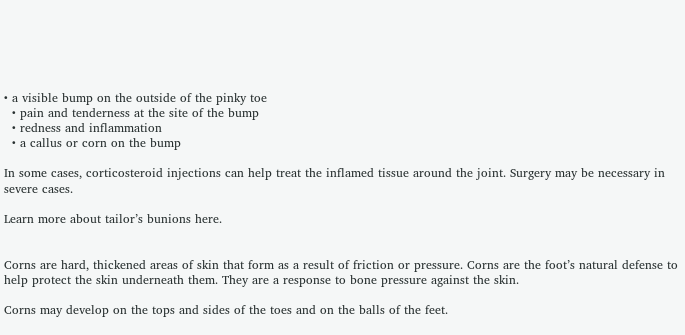• a visible bump on the outside of the pinky toe
  • pain and tenderness at the site of the bump
  • redness and inflammation
  • a callus or corn on the bump

In some cases, corticosteroid injections can help treat the inflamed tissue around the joint. Surgery may be necessary in severe cases.

Learn more about tailor’s bunions here.


Corns are hard, thickened areas of skin that form as a result of friction or pressure. Corns are the foot’s natural defense to help protect the skin underneath them. They are a response to bone pressure against the skin.

Corns may develop on the tops and sides of the toes and on the balls of the feet.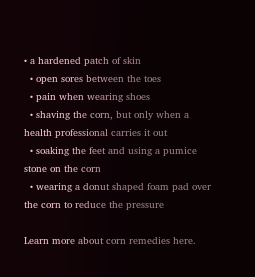• a hardened patch of skin
  • open sores between the toes
  • pain when wearing shoes
  • shaving the corn, but only when a health professional carries it out
  • soaking the feet and using a pumice stone on the corn
  • wearing a donut shaped foam pad over the corn to reduce the pressure

Learn more about corn remedies here.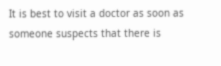It is best to visit a doctor as soon as someone suspects that there is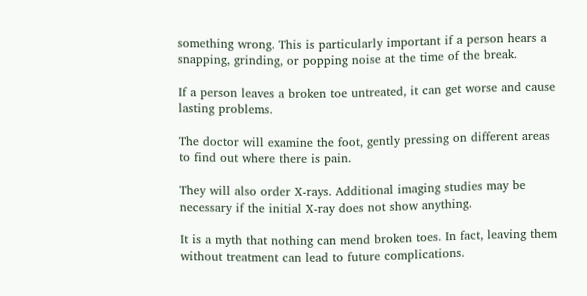something wrong. This is particularly important if a person hears a snapping, grinding, or popping noise at the time of the break.

If a person leaves a broken toe untreated, it can get worse and cause lasting problems.

The doctor will examine the foot, gently pressing on different areas to find out where there is pain.

They will also order X-rays. Additional imaging studies may be necessary if the initial X-ray does not show anything.

It is a myth that nothing can mend broken toes. In fact, leaving them without treatment can lead to future complications.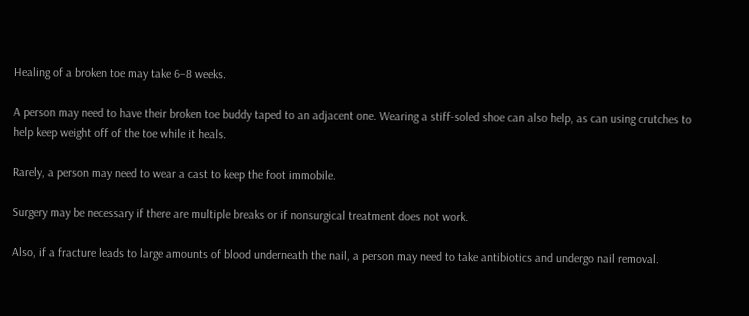Healing of a broken toe may take 6–8 weeks.

A person may need to have their broken toe buddy taped to an adjacent one. Wearing a stiff-soled shoe can also help, as can using crutches to help keep weight off of the toe while it heals.

Rarely, a person may need to wear a cast to keep the foot immobile.

Surgery may be necessary if there are multiple breaks or if nonsurgical treatment does not work.

Also, if a fracture leads to large amounts of blood underneath the nail, a person may need to take antibiotics and undergo nail removal.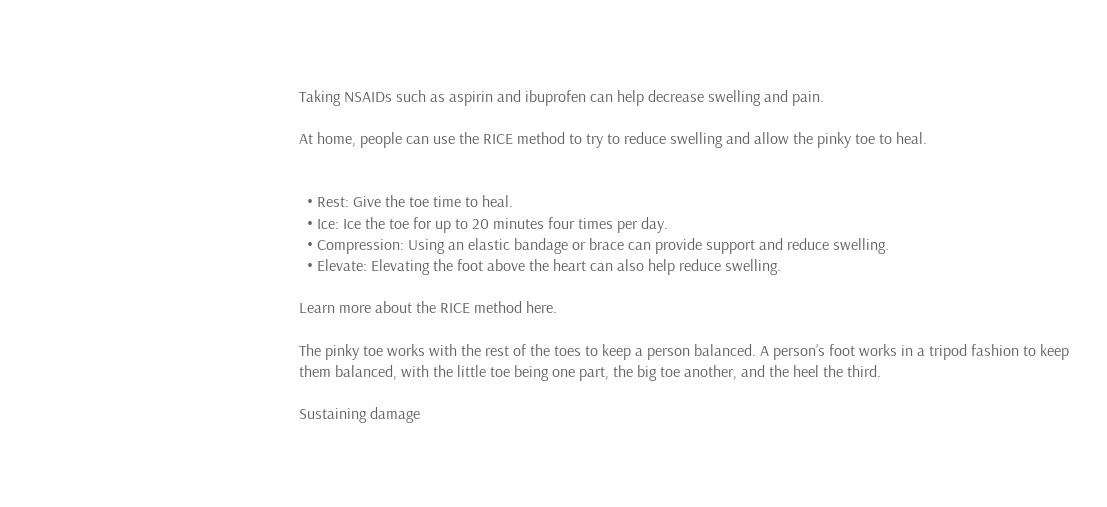Taking NSAIDs such as aspirin and ibuprofen can help decrease swelling and pain.

At home, people can use the RICE method to try to reduce swelling and allow the pinky toe to heal.


  • Rest: Give the toe time to heal.
  • Ice: Ice the toe for up to 20 minutes four times per day.
  • Compression: Using an elastic bandage or brace can provide support and reduce swelling.
  • Elevate: Elevating the foot above the heart can also help reduce swelling.

Learn more about the RICE method here.

The pinky toe works with the rest of the toes to keep a person balanced. A person’s foot works in a tripod fashion to keep them balanced, with the little toe being one part, the big toe another, and the heel the third.

Sustaining damage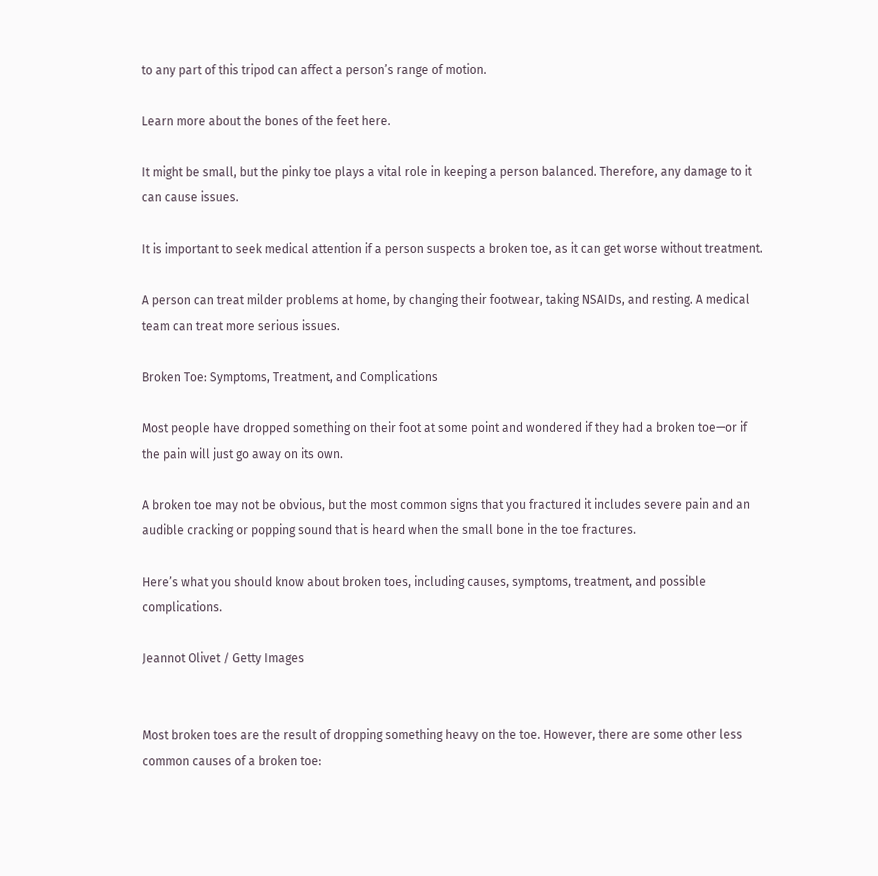to any part of this tripod can affect a person’s range of motion.

Learn more about the bones of the feet here.

It might be small, but the pinky toe plays a vital role in keeping a person balanced. Therefore, any damage to it can cause issues.

It is important to seek medical attention if a person suspects a broken toe, as it can get worse without treatment.

A person can treat milder problems at home, by changing their footwear, taking NSAIDs, and resting. A medical team can treat more serious issues.

Broken Toe: Symptoms, Treatment, and Complications

Most people have dropped something on their foot at some point and wondered if they had a broken toe—or if the pain will just go away on its own.

A broken toe may not be obvious, but the most common signs that you fractured it includes severe pain and an audible cracking or popping sound that is heard when the small bone in the toe fractures.

Here’s what you should know about broken toes, including causes, symptoms, treatment, and possible complications.

Jeannot Olivet / Getty Images


Most broken toes are the result of dropping something heavy on the toe. However, there are some other less common causes of a broken toe: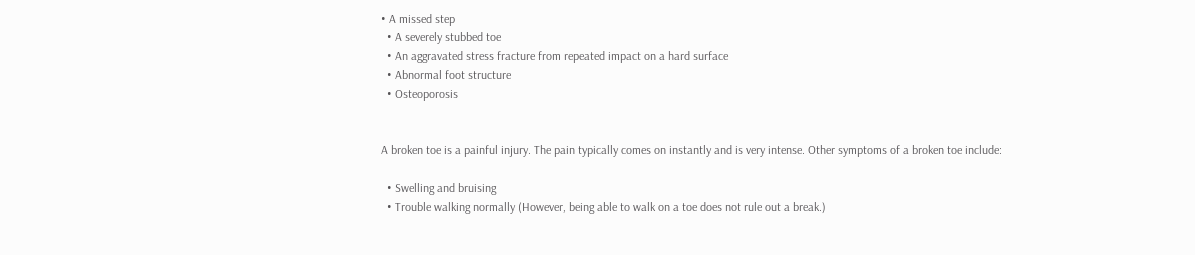• A missed step
  • A severely stubbed toe
  • An aggravated stress fracture from repeated impact on a hard surface
  • Abnormal foot structure
  • Osteoporosis


A broken toe is a painful injury. The pain typically comes on instantly and is very intense. Other symptoms of a broken toe include:

  • Swelling and bruising
  • Trouble walking normally (However, being able to walk on a toe does not rule out a break.)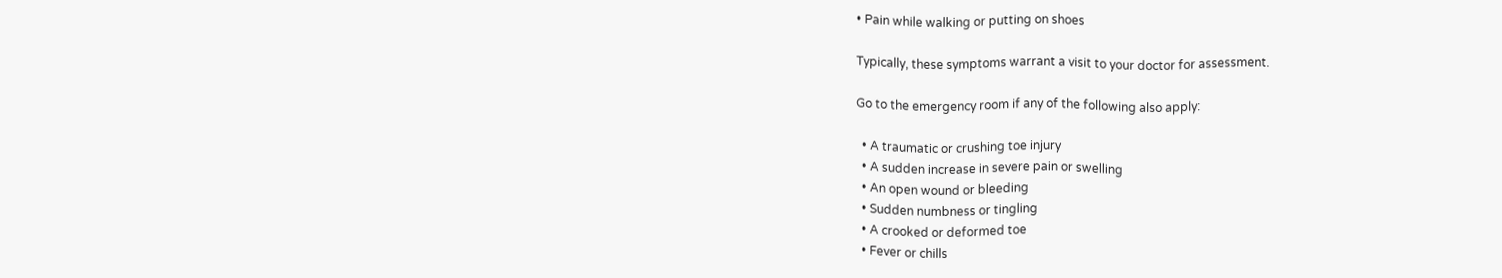• Pain while walking or putting on shoes

Typically, these symptoms warrant a visit to your doctor for assessment.

Go to the emergency room if any of the following also apply:

  • A traumatic or crushing toe injury
  • A sudden increase in severe pain or swelling
  • An open wound or bleeding
  • Sudden numbness or tingling
  • A crooked or deformed toe
  • Fever or chills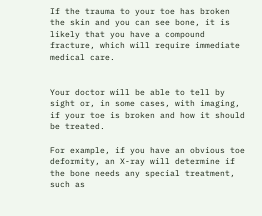If the trauma to your toe has broken the skin and you can see bone, it is likely that you have a compound fracture, which will require immediate medical care.


Your doctor will be able to tell by sight or, in some cases, with imaging, if your toe is broken and how it should be treated.

For example, if you have an obvious toe deformity, an X-ray will determine if the bone needs any special treatment, such as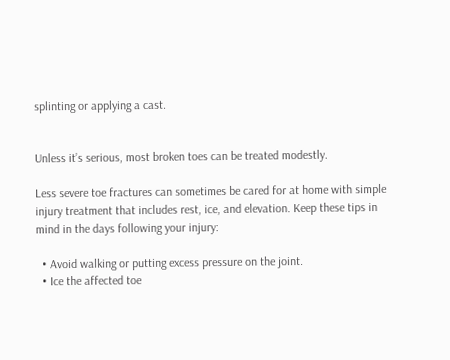splinting or applying a cast.


Unless it’s serious, most broken toes can be treated modestly.

Less severe toe fractures can sometimes be cared for at home with simple injury treatment that includes rest, ice, and elevation. Keep these tips in mind in the days following your injury:

  • Avoid walking or putting excess pressure on the joint.
  • Ice the affected toe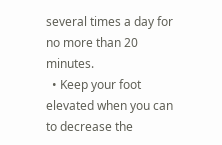several times a day for no more than 20 minutes.
  • Keep your foot elevated when you can to decrease the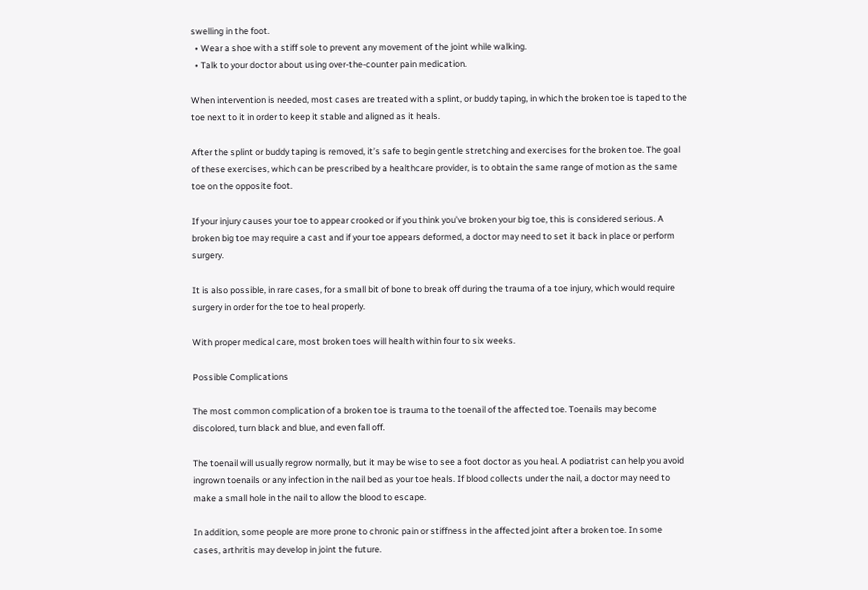swelling in the foot.
  • Wear a shoe with a stiff sole to prevent any movement of the joint while walking.
  • Talk to your doctor about using over-the-counter pain medication.

When intervention is needed, most cases are treated with a splint, or buddy taping, in which the broken toe is taped to the toe next to it in order to keep it stable and aligned as it heals.

After the splint or buddy taping is removed, it’s safe to begin gentle stretching and exercises for the broken toe. The goal of these exercises, which can be prescribed by a healthcare provider, is to obtain the same range of motion as the same toe on the opposite foot.

If your injury causes your toe to appear crooked or if you think you’ve broken your big toe, this is considered serious. A broken big toe may require a cast and if your toe appears deformed, a doctor may need to set it back in place or perform surgery.

It is also possible, in rare cases, for a small bit of bone to break off during the trauma of a toe injury, which would require surgery in order for the toe to heal properly.

With proper medical care, most broken toes will health within four to six weeks.

Possible Complications

The most common complication of a broken toe is trauma to the toenail of the affected toe. Toenails may become discolored, turn black and blue, and even fall off.

The toenail will usually regrow normally, but it may be wise to see a foot doctor as you heal. A podiatrist can help you avoid ingrown toenails or any infection in the nail bed as your toe heals. If blood collects under the nail, a doctor may need to make a small hole in the nail to allow the blood to escape.

In addition, some people are more prone to chronic pain or stiffness in the affected joint after a broken toe. In some cases, arthritis may develop in joint the future.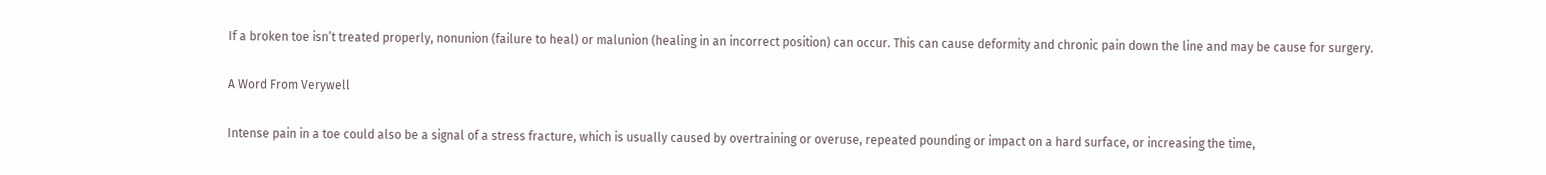If a broken toe isn’t treated properly, nonunion (failure to heal) or malunion (healing in an incorrect position) can occur. This can cause deformity and chronic pain down the line and may be cause for surgery.

A Word From Verywell

Intense pain in a toe could also be a signal of a stress fracture, which is usually caused by overtraining or overuse, repeated pounding or impact on a hard surface, or increasing the time,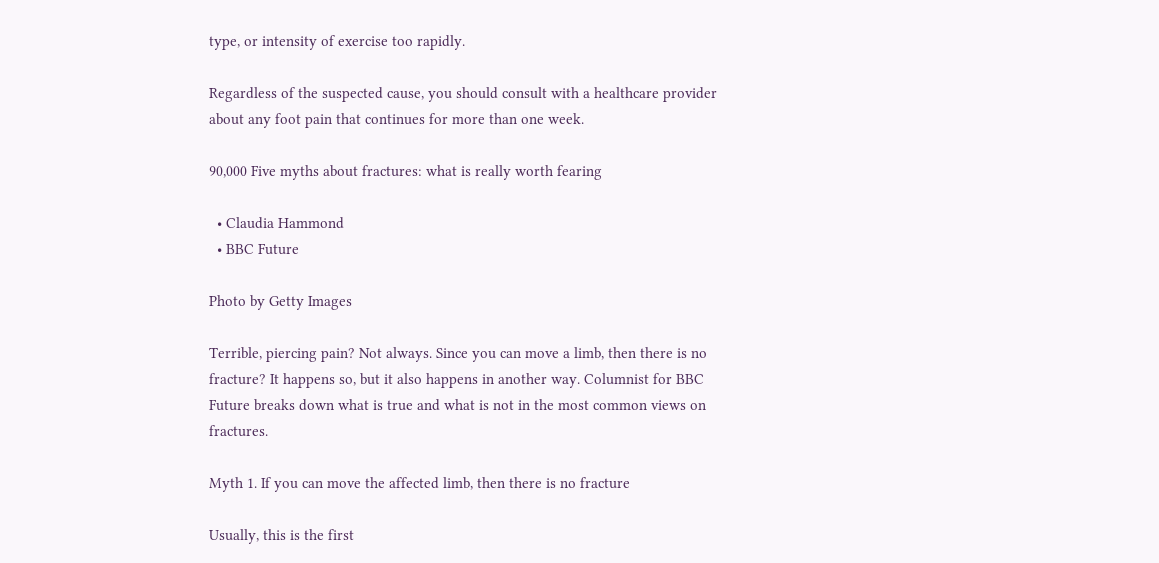type, or intensity of exercise too rapidly.

Regardless of the suspected cause, you should consult with a healthcare provider about any foot pain that continues for more than one week.

90,000 Five myths about fractures: what is really worth fearing

  • Claudia Hammond
  • BBC Future

Photo by Getty Images

Terrible, piercing pain? Not always. Since you can move a limb, then there is no fracture? It happens so, but it also happens in another way. Columnist for BBC Future breaks down what is true and what is not in the most common views on fractures.

Myth 1. If you can move the affected limb, then there is no fracture

Usually, this is the first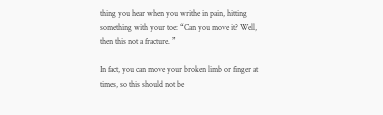thing you hear when you writhe in pain, hitting something with your toe: “Can you move it? Well, then this not a fracture. ”

In fact, you can move your broken limb or finger at times, so this should not be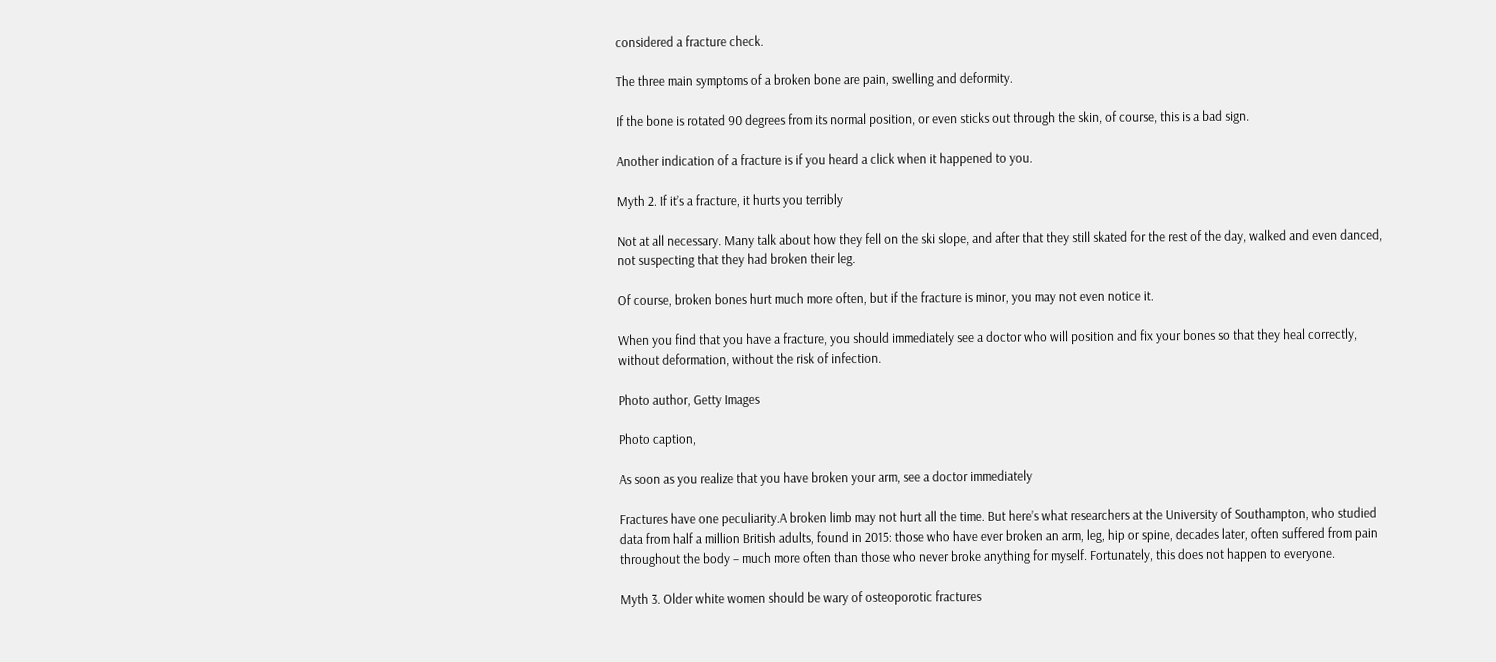considered a fracture check.

The three main symptoms of a broken bone are pain, swelling and deformity.

If the bone is rotated 90 degrees from its normal position, or even sticks out through the skin, of course, this is a bad sign.

Another indication of a fracture is if you heard a click when it happened to you.

Myth 2. If it’s a fracture, it hurts you terribly

Not at all necessary. Many talk about how they fell on the ski slope, and after that they still skated for the rest of the day, walked and even danced, not suspecting that they had broken their leg.

Of course, broken bones hurt much more often, but if the fracture is minor, you may not even notice it.

When you find that you have a fracture, you should immediately see a doctor who will position and fix your bones so that they heal correctly, without deformation, without the risk of infection.

Photo author, Getty Images

Photo caption,

As soon as you realize that you have broken your arm, see a doctor immediately

Fractures have one peculiarity.A broken limb may not hurt all the time. But here’s what researchers at the University of Southampton, who studied data from half a million British adults, found in 2015: those who have ever broken an arm, leg, hip or spine, decades later, often suffered from pain throughout the body – much more often than those who never broke anything for myself. Fortunately, this does not happen to everyone.

Myth 3. Older white women should be wary of osteoporotic fractures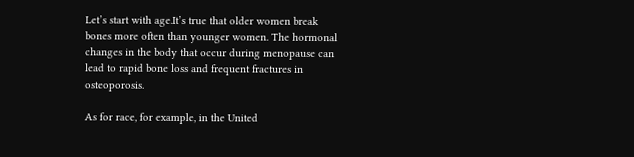Let’s start with age.It’s true that older women break bones more often than younger women. The hormonal changes in the body that occur during menopause can lead to rapid bone loss and frequent fractures in osteoporosis.

As for race, for example, in the United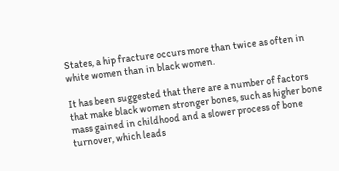States, a hip fracture occurs more than twice as often in white women than in black women.

It has been suggested that there are a number of factors that make black women stronger bones, such as higher bone mass gained in childhood and a slower process of bone turnover, which leads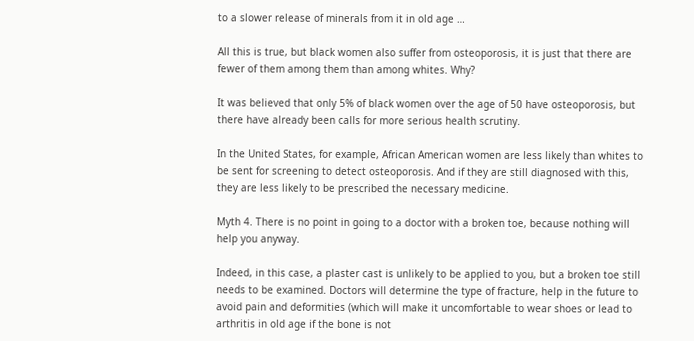to a slower release of minerals from it in old age …

All this is true, but black women also suffer from osteoporosis, it is just that there are fewer of them among them than among whites. Why?

It was believed that only 5% of black women over the age of 50 have osteoporosis, but there have already been calls for more serious health scrutiny.

In the United States, for example, African American women are less likely than whites to be sent for screening to detect osteoporosis. And if they are still diagnosed with this, they are less likely to be prescribed the necessary medicine.

Myth 4. There is no point in going to a doctor with a broken toe, because nothing will help you anyway.

Indeed, in this case, a plaster cast is unlikely to be applied to you, but a broken toe still needs to be examined. Doctors will determine the type of fracture, help in the future to avoid pain and deformities (which will make it uncomfortable to wear shoes or lead to arthritis in old age if the bone is not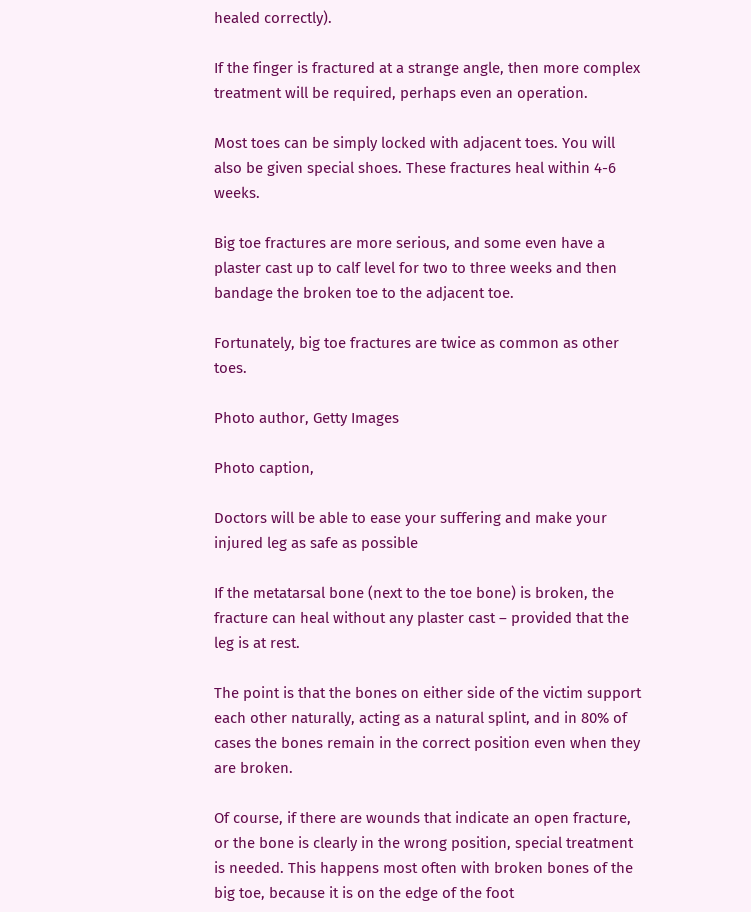healed correctly).

If the finger is fractured at a strange angle, then more complex treatment will be required, perhaps even an operation.

Most toes can be simply locked with adjacent toes. You will also be given special shoes. These fractures heal within 4-6 weeks.

Big toe fractures are more serious, and some even have a plaster cast up to calf level for two to three weeks and then bandage the broken toe to the adjacent toe.

Fortunately, big toe fractures are twice as common as other toes.

Photo author, Getty Images

Photo caption,

Doctors will be able to ease your suffering and make your injured leg as safe as possible

If the metatarsal bone (next to the toe bone) is broken, the fracture can heal without any plaster cast – provided that the leg is at rest.

The point is that the bones on either side of the victim support each other naturally, acting as a natural splint, and in 80% of cases the bones remain in the correct position even when they are broken.

Of course, if there are wounds that indicate an open fracture, or the bone is clearly in the wrong position, special treatment is needed. This happens most often with broken bones of the big toe, because it is on the edge of the foot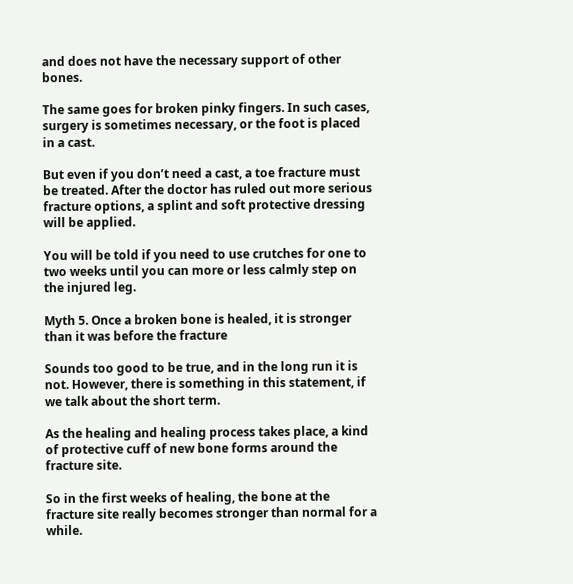and does not have the necessary support of other bones.

The same goes for broken pinky fingers. In such cases, surgery is sometimes necessary, or the foot is placed in a cast.

But even if you don’t need a cast, a toe fracture must be treated. After the doctor has ruled out more serious fracture options, a splint and soft protective dressing will be applied.

You will be told if you need to use crutches for one to two weeks until you can more or less calmly step on the injured leg.

Myth 5. Once a broken bone is healed, it is stronger than it was before the fracture

Sounds too good to be true, and in the long run it is not. However, there is something in this statement, if we talk about the short term.

As the healing and healing process takes place, a kind of protective cuff of new bone forms around the fracture site.

So in the first weeks of healing, the bone at the fracture site really becomes stronger than normal for a while.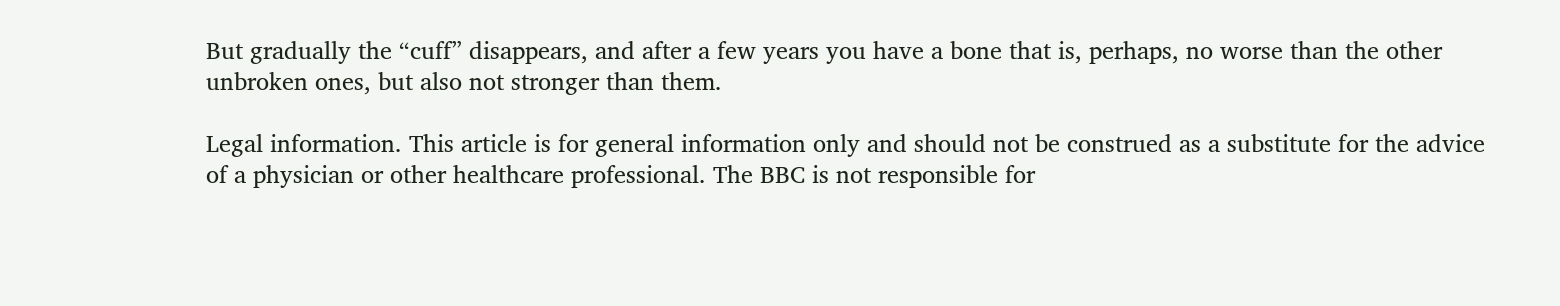But gradually the “cuff” disappears, and after a few years you have a bone that is, perhaps, no worse than the other unbroken ones, but also not stronger than them.

Legal information. This article is for general information only and should not be construed as a substitute for the advice of a physician or other healthcare professional. The BBC is not responsible for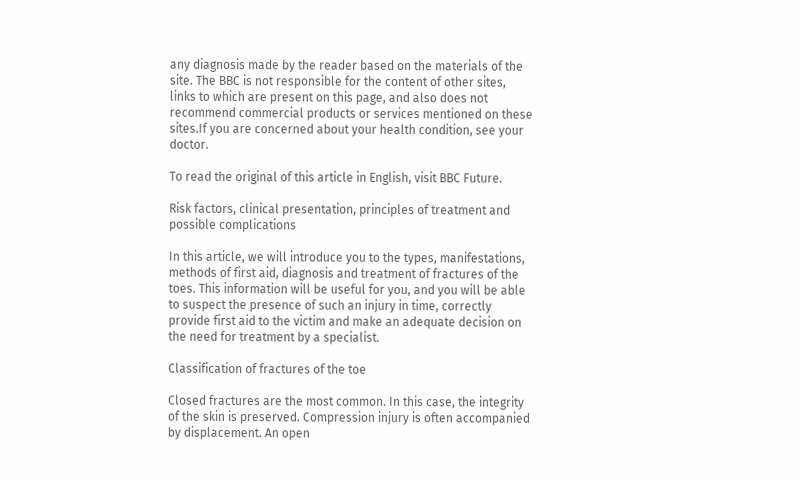any diagnosis made by the reader based on the materials of the site. The BBC is not responsible for the content of other sites, links to which are present on this page, and also does not recommend commercial products or services mentioned on these sites.If you are concerned about your health condition, see your doctor.

To read the original of this article in English, visit BBC Future.

Risk factors, clinical presentation, principles of treatment and possible complications

In this article, we will introduce you to the types, manifestations, methods of first aid, diagnosis and treatment of fractures of the toes. This information will be useful for you, and you will be able to suspect the presence of such an injury in time, correctly provide first aid to the victim and make an adequate decision on the need for treatment by a specialist.

Classification of fractures of the toe

Closed fractures are the most common. In this case, the integrity of the skin is preserved. Compression injury is often accompanied by displacement. An open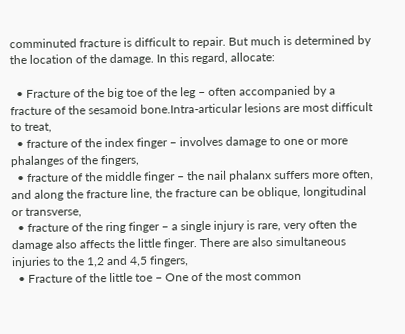comminuted fracture is difficult to repair. But much is determined by the location of the damage. In this regard, allocate:

  • Fracture of the big toe of the leg – often accompanied by a fracture of the sesamoid bone.Intra-articular lesions are most difficult to treat,
  • fracture of the index finger – involves damage to one or more phalanges of the fingers,
  • fracture of the middle finger – the nail phalanx suffers more often, and along the fracture line, the fracture can be oblique, longitudinal or transverse,
  • fracture of the ring finger – a single injury is rare, very often the damage also affects the little finger. There are also simultaneous injuries to the 1,2 and 4,5 fingers,
  • Fracture of the little toe – One of the most common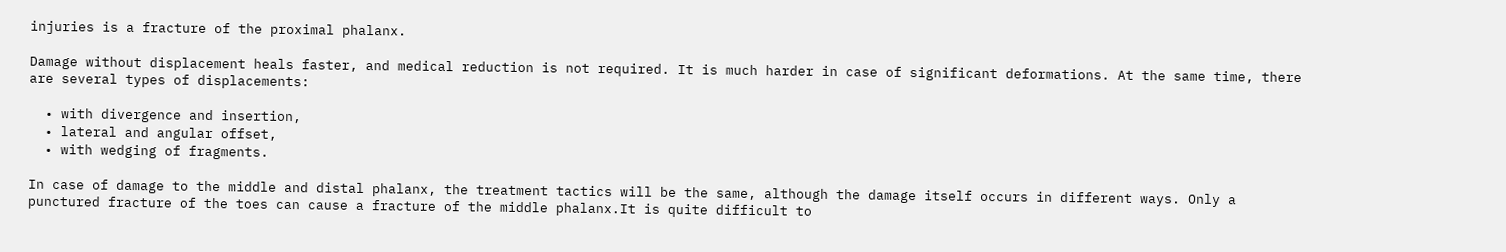injuries is a fracture of the proximal phalanx.

Damage without displacement heals faster, and medical reduction is not required. It is much harder in case of significant deformations. At the same time, there are several types of displacements:

  • with divergence and insertion,
  • lateral and angular offset,
  • with wedging of fragments.

In case of damage to the middle and distal phalanx, the treatment tactics will be the same, although the damage itself occurs in different ways. Only a punctured fracture of the toes can cause a fracture of the middle phalanx.It is quite difficult to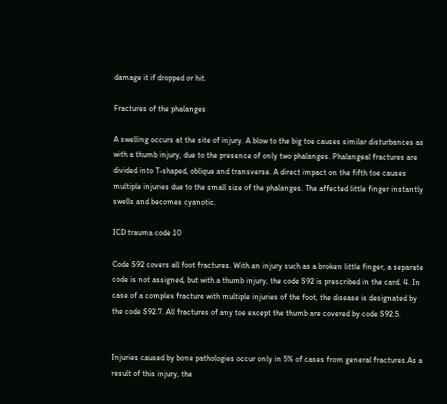damage it if dropped or hit.

Fractures of the phalanges

A swelling occurs at the site of injury. A blow to the big toe causes similar disturbances as with a thumb injury, due to the presence of only two phalanges. Phalangeal fractures are divided into T-shaped, oblique and transverse. A direct impact on the fifth toe causes multiple injuries due to the small size of the phalanges. The affected little finger instantly swells and becomes cyanotic.

ICD trauma code 10

Code S92 covers all foot fractures. With an injury such as a broken little finger, a separate code is not assigned, but with a thumb injury, the code S92 is prescribed in the card. 4. In case of a complex fracture with multiple injuries of the foot, the disease is designated by the code S92.7. All fractures of any toe except the thumb are covered by code S92.5.


Injuries caused by bone pathologies occur only in 5% of cases from general fractures.As a result of this injury, the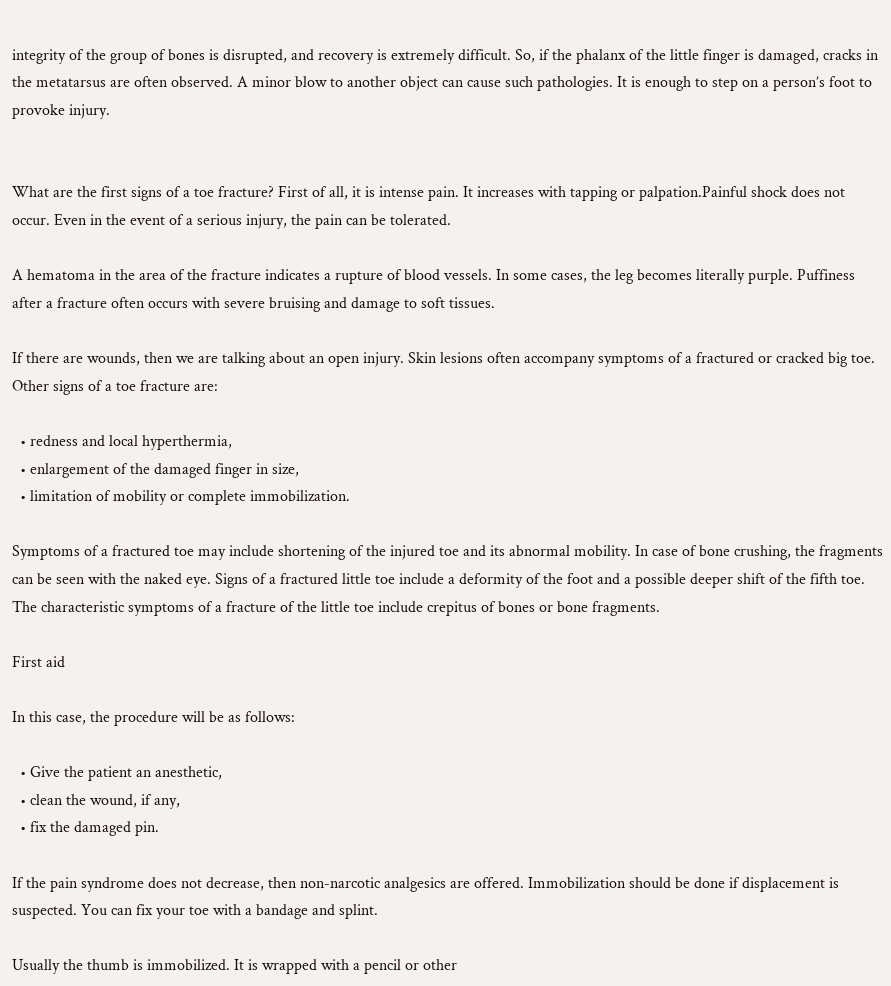integrity of the group of bones is disrupted, and recovery is extremely difficult. So, if the phalanx of the little finger is damaged, cracks in the metatarsus are often observed. A minor blow to another object can cause such pathologies. It is enough to step on a person’s foot to provoke injury.


What are the first signs of a toe fracture? First of all, it is intense pain. It increases with tapping or palpation.Painful shock does not occur. Even in the event of a serious injury, the pain can be tolerated.

A hematoma in the area of the fracture indicates a rupture of blood vessels. In some cases, the leg becomes literally purple. Puffiness after a fracture often occurs with severe bruising and damage to soft tissues.

If there are wounds, then we are talking about an open injury. Skin lesions often accompany symptoms of a fractured or cracked big toe. Other signs of a toe fracture are:

  • redness and local hyperthermia,
  • enlargement of the damaged finger in size,
  • limitation of mobility or complete immobilization.

Symptoms of a fractured toe may include shortening of the injured toe and its abnormal mobility. In case of bone crushing, the fragments can be seen with the naked eye. Signs of a fractured little toe include a deformity of the foot and a possible deeper shift of the fifth toe. The characteristic symptoms of a fracture of the little toe include crepitus of bones or bone fragments.

First aid

In this case, the procedure will be as follows:

  • Give the patient an anesthetic,
  • clean the wound, if any,
  • fix the damaged pin.

If the pain syndrome does not decrease, then non-narcotic analgesics are offered. Immobilization should be done if displacement is suspected. You can fix your toe with a bandage and splint.

Usually the thumb is immobilized. It is wrapped with a pencil or other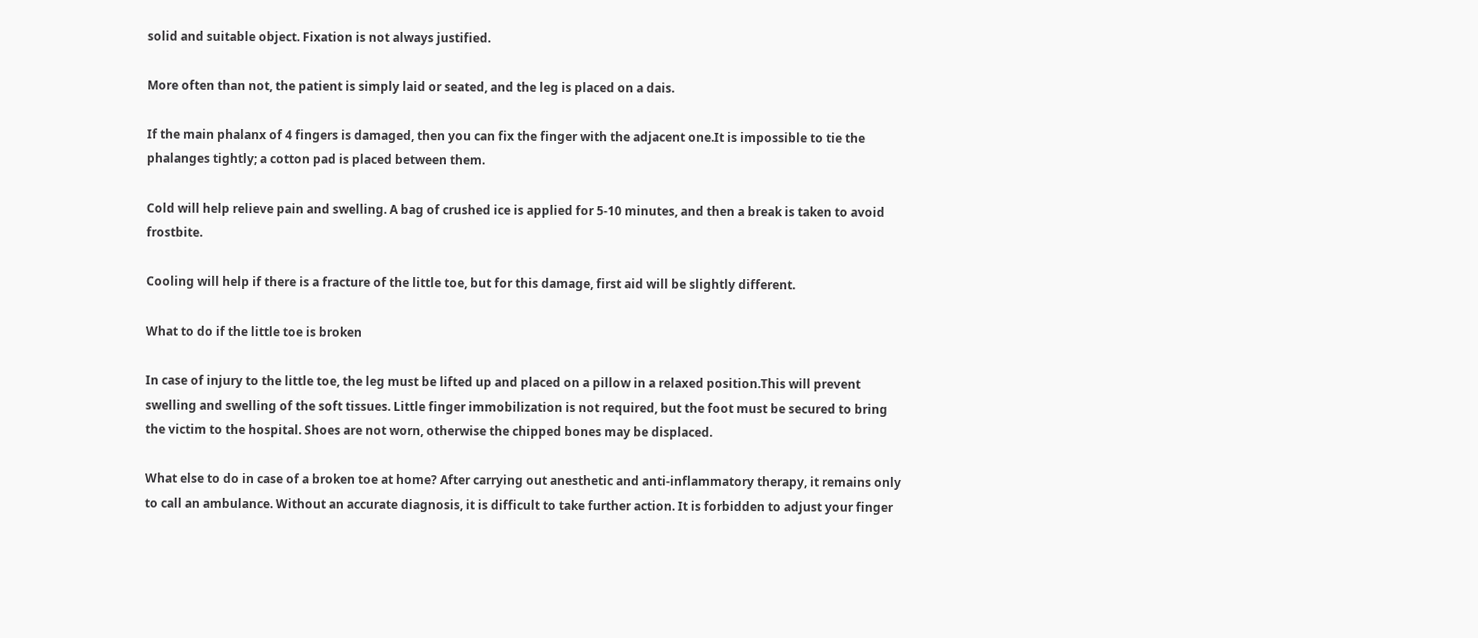solid and suitable object. Fixation is not always justified.

More often than not, the patient is simply laid or seated, and the leg is placed on a dais.

If the main phalanx of 4 fingers is damaged, then you can fix the finger with the adjacent one.It is impossible to tie the phalanges tightly; a cotton pad is placed between them.

Cold will help relieve pain and swelling. A bag of crushed ice is applied for 5-10 minutes, and then a break is taken to avoid frostbite.

Cooling will help if there is a fracture of the little toe, but for this damage, first aid will be slightly different.

What to do if the little toe is broken

In case of injury to the little toe, the leg must be lifted up and placed on a pillow in a relaxed position.This will prevent swelling and swelling of the soft tissues. Little finger immobilization is not required, but the foot must be secured to bring the victim to the hospital. Shoes are not worn, otherwise the chipped bones may be displaced.

What else to do in case of a broken toe at home? After carrying out anesthetic and anti-inflammatory therapy, it remains only to call an ambulance. Without an accurate diagnosis, it is difficult to take further action. It is forbidden to adjust your finger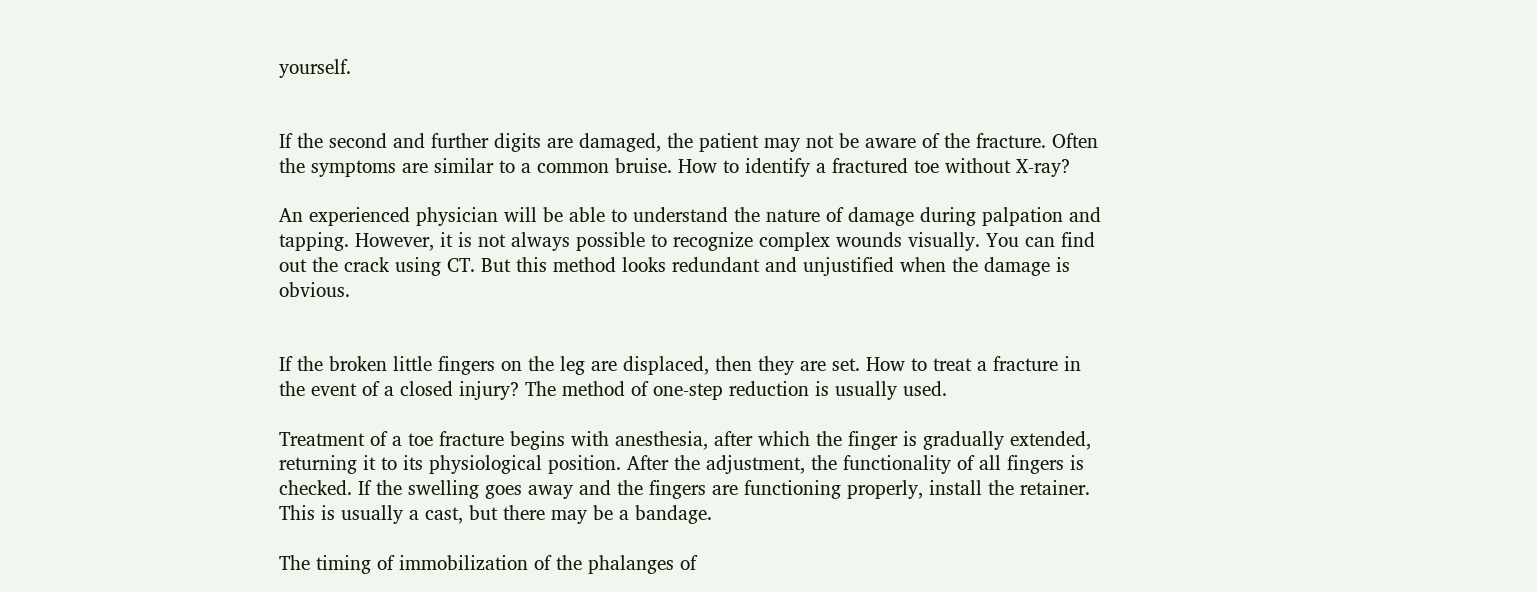yourself.


If the second and further digits are damaged, the patient may not be aware of the fracture. Often the symptoms are similar to a common bruise. How to identify a fractured toe without X-ray?

An experienced physician will be able to understand the nature of damage during palpation and tapping. However, it is not always possible to recognize complex wounds visually. You can find out the crack using CT. But this method looks redundant and unjustified when the damage is obvious.


If the broken little fingers on the leg are displaced, then they are set. How to treat a fracture in the event of a closed injury? The method of one-step reduction is usually used.

Treatment of a toe fracture begins with anesthesia, after which the finger is gradually extended, returning it to its physiological position. After the adjustment, the functionality of all fingers is checked. If the swelling goes away and the fingers are functioning properly, install the retainer. This is usually a cast, but there may be a bandage.

The timing of immobilization of the phalanges of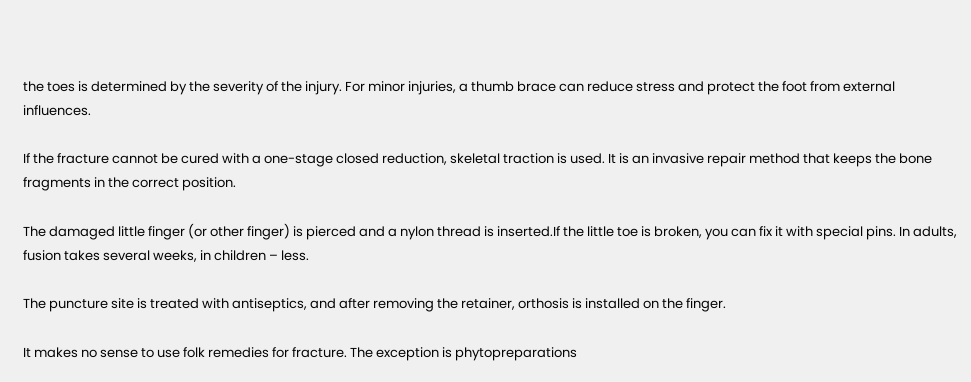the toes is determined by the severity of the injury. For minor injuries, a thumb brace can reduce stress and protect the foot from external influences.

If the fracture cannot be cured with a one-stage closed reduction, skeletal traction is used. It is an invasive repair method that keeps the bone fragments in the correct position.

The damaged little finger (or other finger) is pierced and a nylon thread is inserted.If the little toe is broken, you can fix it with special pins. In adults, fusion takes several weeks, in children – less.

The puncture site is treated with antiseptics, and after removing the retainer, orthosis is installed on the finger.

It makes no sense to use folk remedies for fracture. The exception is phytopreparations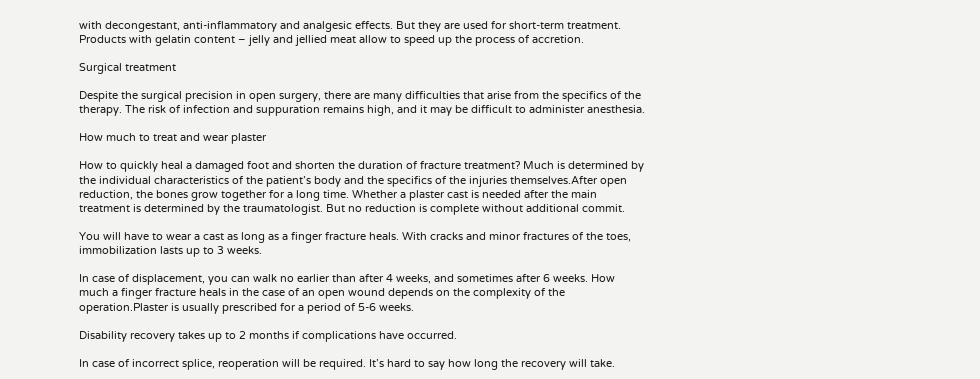with decongestant, anti-inflammatory and analgesic effects. But they are used for short-term treatment. Products with gelatin content – jelly and jellied meat allow to speed up the process of accretion.

Surgical treatment

Despite the surgical precision in open surgery, there are many difficulties that arise from the specifics of the therapy. The risk of infection and suppuration remains high, and it may be difficult to administer anesthesia.

How much to treat and wear plaster

How to quickly heal a damaged foot and shorten the duration of fracture treatment? Much is determined by the individual characteristics of the patient’s body and the specifics of the injuries themselves.After open reduction, the bones grow together for a long time. Whether a plaster cast is needed after the main treatment is determined by the traumatologist. But no reduction is complete without additional commit.

You will have to wear a cast as long as a finger fracture heals. With cracks and minor fractures of the toes, immobilization lasts up to 3 weeks.

In case of displacement, you can walk no earlier than after 4 weeks, and sometimes after 6 weeks. How much a finger fracture heals in the case of an open wound depends on the complexity of the operation.Plaster is usually prescribed for a period of 5-6 weeks.

Disability recovery takes up to 2 months if complications have occurred.

In case of incorrect splice, reoperation will be required. It’s hard to say how long the recovery will take.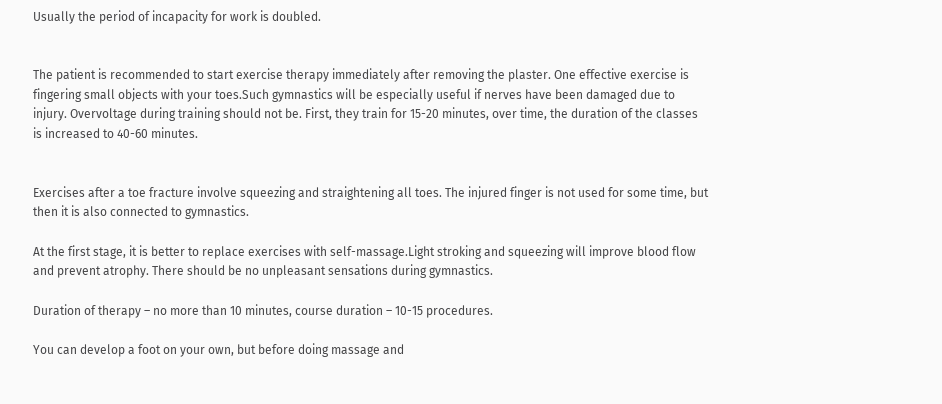Usually the period of incapacity for work is doubled.


The patient is recommended to start exercise therapy immediately after removing the plaster. One effective exercise is fingering small objects with your toes.Such gymnastics will be especially useful if nerves have been damaged due to injury. Overvoltage during training should not be. First, they train for 15-20 minutes, over time, the duration of the classes is increased to 40-60 minutes.


Exercises after a toe fracture involve squeezing and straightening all toes. The injured finger is not used for some time, but then it is also connected to gymnastics.

At the first stage, it is better to replace exercises with self-massage.Light stroking and squeezing will improve blood flow and prevent atrophy. There should be no unpleasant sensations during gymnastics.

Duration of therapy – no more than 10 minutes, course duration – 10-15 procedures.

You can develop a foot on your own, but before doing massage and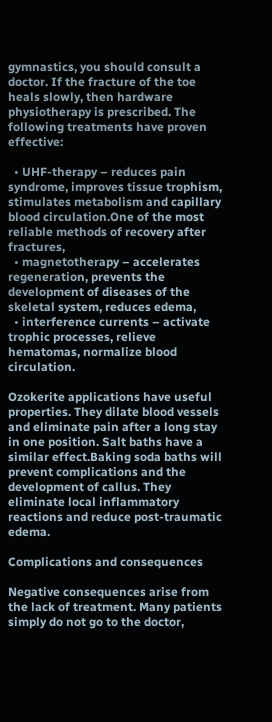gymnastics, you should consult a doctor. If the fracture of the toe heals slowly, then hardware physiotherapy is prescribed. The following treatments have proven effective:

  • UHF-therapy – reduces pain syndrome, improves tissue trophism, stimulates metabolism and capillary blood circulation.One of the most reliable methods of recovery after fractures,
  • magnetotherapy – accelerates regeneration, prevents the development of diseases of the skeletal system, reduces edema,
  • interference currents – activate trophic processes, relieve hematomas, normalize blood circulation.

Ozokerite applications have useful properties. They dilate blood vessels and eliminate pain after a long stay in one position. Salt baths have a similar effect.Baking soda baths will prevent complications and the development of callus. They eliminate local inflammatory reactions and reduce post-traumatic edema.

Complications and consequences

Negative consequences arise from the lack of treatment. Many patients simply do not go to the doctor,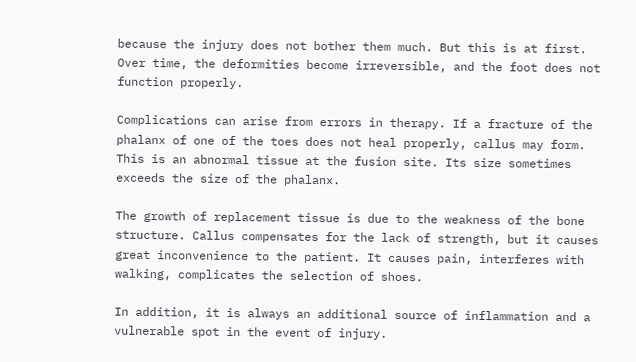because the injury does not bother them much. But this is at first. Over time, the deformities become irreversible, and the foot does not function properly.

Complications can arise from errors in therapy. If a fracture of the phalanx of one of the toes does not heal properly, callus may form. This is an abnormal tissue at the fusion site. Its size sometimes exceeds the size of the phalanx.

The growth of replacement tissue is due to the weakness of the bone structure. Callus compensates for the lack of strength, but it causes great inconvenience to the patient. It causes pain, interferes with walking, complicates the selection of shoes.

In addition, it is always an additional source of inflammation and a vulnerable spot in the event of injury.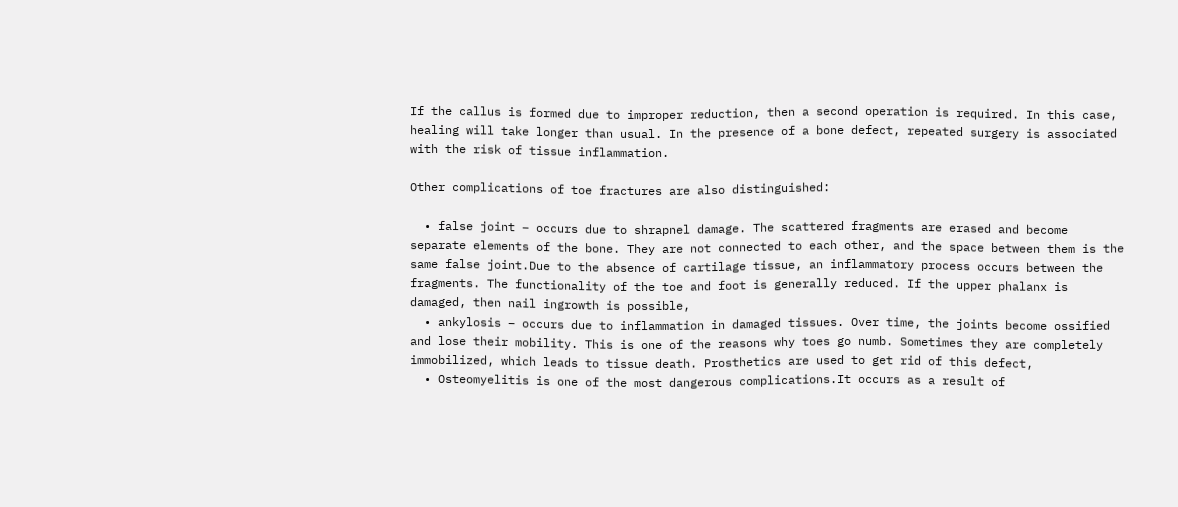If the callus is formed due to improper reduction, then a second operation is required. In this case, healing will take longer than usual. In the presence of a bone defect, repeated surgery is associated with the risk of tissue inflammation.

Other complications of toe fractures are also distinguished:

  • false joint – occurs due to shrapnel damage. The scattered fragments are erased and become separate elements of the bone. They are not connected to each other, and the space between them is the same false joint.Due to the absence of cartilage tissue, an inflammatory process occurs between the fragments. The functionality of the toe and foot is generally reduced. If the upper phalanx is damaged, then nail ingrowth is possible,
  • ankylosis – occurs due to inflammation in damaged tissues. Over time, the joints become ossified and lose their mobility. This is one of the reasons why toes go numb. Sometimes they are completely immobilized, which leads to tissue death. Prosthetics are used to get rid of this defect,
  • Osteomyelitis is one of the most dangerous complications.It occurs as a result of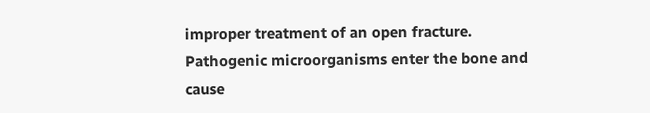improper treatment of an open fracture. Pathogenic microorganisms enter the bone and cause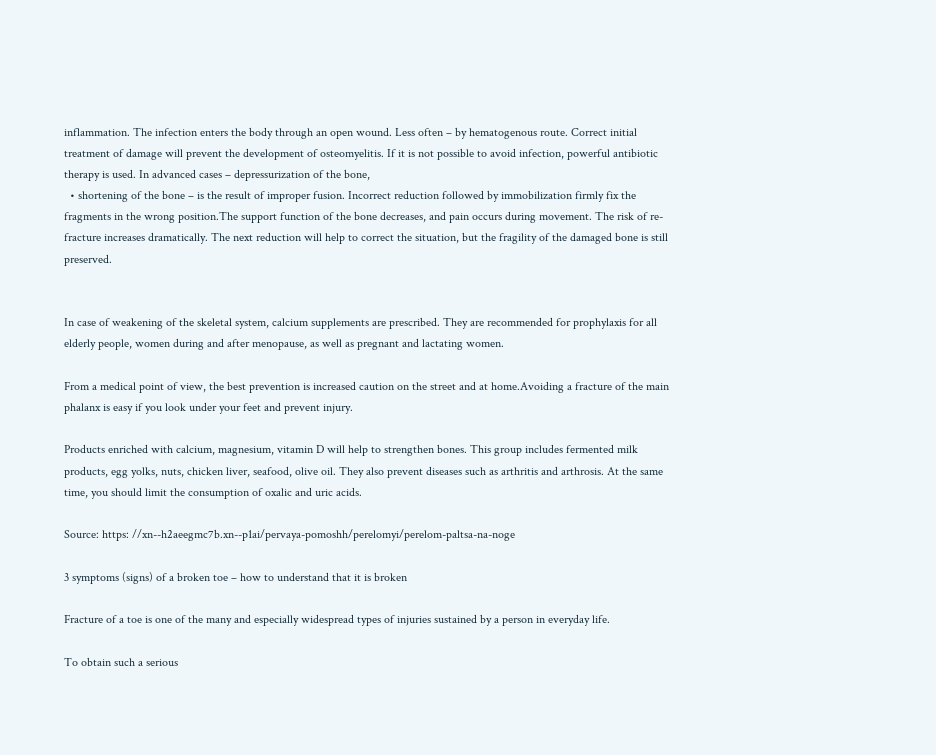inflammation. The infection enters the body through an open wound. Less often – by hematogenous route. Correct initial treatment of damage will prevent the development of osteomyelitis. If it is not possible to avoid infection, powerful antibiotic therapy is used. In advanced cases – depressurization of the bone,
  • shortening of the bone – is the result of improper fusion. Incorrect reduction followed by immobilization firmly fix the fragments in the wrong position.The support function of the bone decreases, and pain occurs during movement. The risk of re-fracture increases dramatically. The next reduction will help to correct the situation, but the fragility of the damaged bone is still preserved.


In case of weakening of the skeletal system, calcium supplements are prescribed. They are recommended for prophylaxis for all elderly people, women during and after menopause, as well as pregnant and lactating women.

From a medical point of view, the best prevention is increased caution on the street and at home.Avoiding a fracture of the main phalanx is easy if you look under your feet and prevent injury.

Products enriched with calcium, magnesium, vitamin D will help to strengthen bones. This group includes fermented milk products, egg yolks, nuts, chicken liver, seafood, olive oil. They also prevent diseases such as arthritis and arthrosis. At the same time, you should limit the consumption of oxalic and uric acids.

Source: https: //xn--h2aeegmc7b.xn--p1ai/pervaya-pomoshh/perelomyi/perelom-paltsa-na-noge

3 symptoms (signs) of a broken toe – how to understand that it is broken

Fracture of a toe is one of the many and especially widespread types of injuries sustained by a person in everyday life.

To obtain such a serious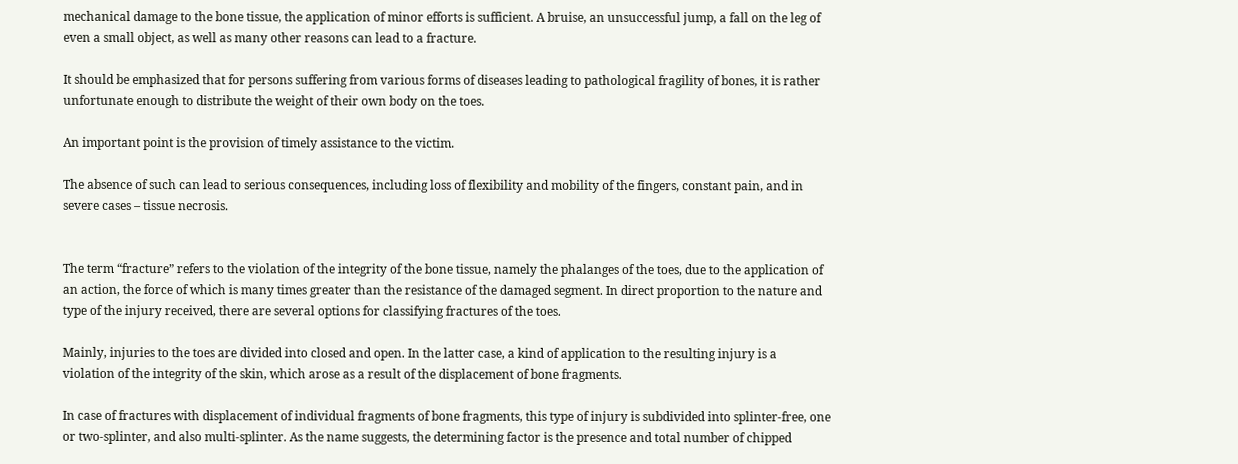mechanical damage to the bone tissue, the application of minor efforts is sufficient. A bruise, an unsuccessful jump, a fall on the leg of even a small object, as well as many other reasons can lead to a fracture.

It should be emphasized that for persons suffering from various forms of diseases leading to pathological fragility of bones, it is rather unfortunate enough to distribute the weight of their own body on the toes.

An important point is the provision of timely assistance to the victim.

The absence of such can lead to serious consequences, including loss of flexibility and mobility of the fingers, constant pain, and in severe cases – tissue necrosis.


The term “fracture” refers to the violation of the integrity of the bone tissue, namely the phalanges of the toes, due to the application of an action, the force of which is many times greater than the resistance of the damaged segment. In direct proportion to the nature and type of the injury received, there are several options for classifying fractures of the toes.

Mainly, injuries to the toes are divided into closed and open. In the latter case, a kind of application to the resulting injury is a violation of the integrity of the skin, which arose as a result of the displacement of bone fragments.

In case of fractures with displacement of individual fragments of bone fragments, this type of injury is subdivided into splinter-free, one or two-splinter, and also multi-splinter. As the name suggests, the determining factor is the presence and total number of chipped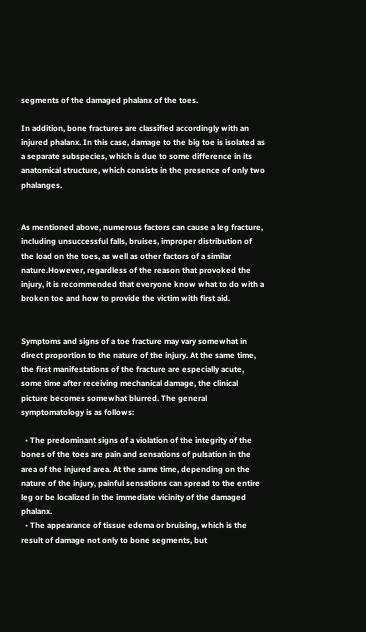segments of the damaged phalanx of the toes.

In addition, bone fractures are classified accordingly with an injured phalanx. In this case, damage to the big toe is isolated as a separate subspecies, which is due to some difference in its anatomical structure, which consists in the presence of only two phalanges.


As mentioned above, numerous factors can cause a leg fracture, including unsuccessful falls, bruises, improper distribution of the load on the toes, as well as other factors of a similar nature.However, regardless of the reason that provoked the injury, it is recommended that everyone know what to do with a broken toe and how to provide the victim with first aid.


Symptoms and signs of a toe fracture may vary somewhat in direct proportion to the nature of the injury. At the same time, the first manifestations of the fracture are especially acute, some time after receiving mechanical damage, the clinical picture becomes somewhat blurred. The general symptomatology is as follows:

  • The predominant signs of a violation of the integrity of the bones of the toes are pain and sensations of pulsation in the area of the injured area. At the same time, depending on the nature of the injury, painful sensations can spread to the entire leg or be localized in the immediate vicinity of the damaged phalanx.
  • The appearance of tissue edema or bruising, which is the result of damage not only to bone segments, but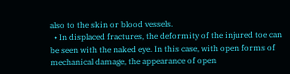also to the skin or blood vessels.
  • In displaced fractures, the deformity of the injured toe can be seen with the naked eye. In this case, with open forms of mechanical damage, the appearance of open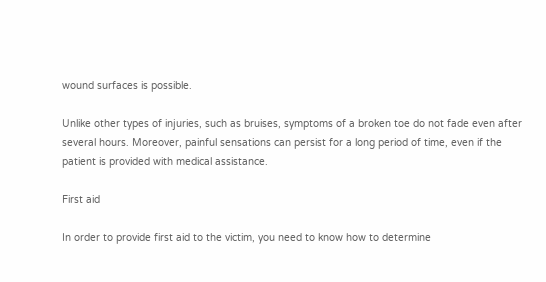wound surfaces is possible.

Unlike other types of injuries, such as bruises, symptoms of a broken toe do not fade even after several hours. Moreover, painful sensations can persist for a long period of time, even if the patient is provided with medical assistance.

First aid

In order to provide first aid to the victim, you need to know how to determine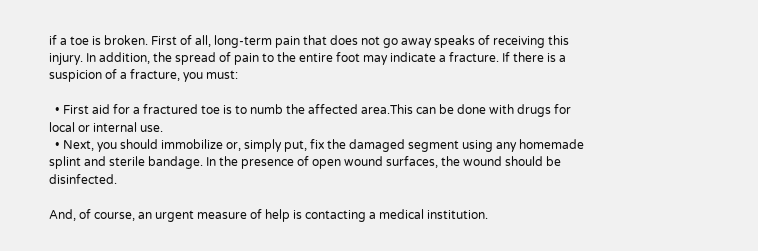if a toe is broken. First of all, long-term pain that does not go away speaks of receiving this injury. In addition, the spread of pain to the entire foot may indicate a fracture. If there is a suspicion of a fracture, you must:

  • First aid for a fractured toe is to numb the affected area.This can be done with drugs for local or internal use.
  • Next, you should immobilize or, simply put, fix the damaged segment using any homemade splint and sterile bandage. In the presence of open wound surfaces, the wound should be disinfected.

And, of course, an urgent measure of help is contacting a medical institution.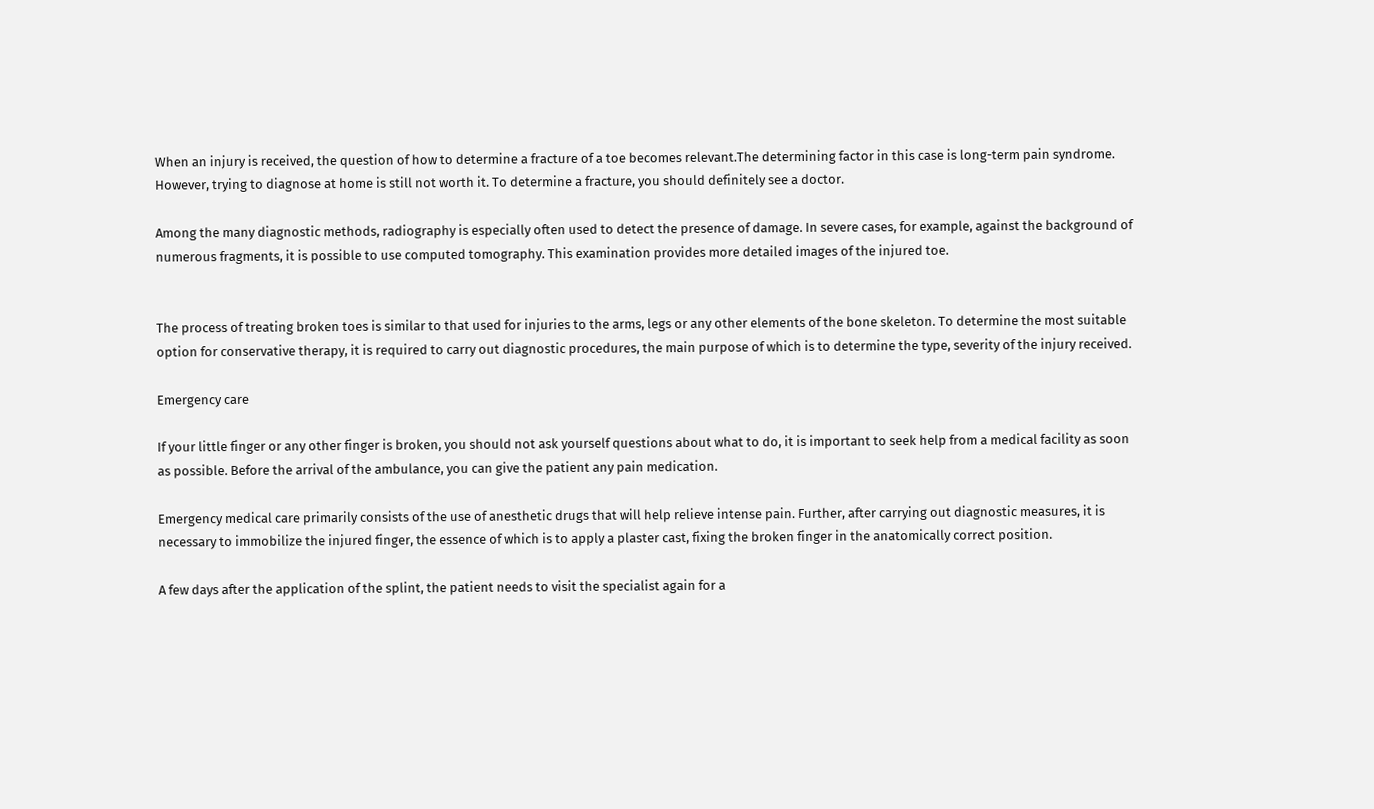When an injury is received, the question of how to determine a fracture of a toe becomes relevant.The determining factor in this case is long-term pain syndrome. However, trying to diagnose at home is still not worth it. To determine a fracture, you should definitely see a doctor.

Among the many diagnostic methods, radiography is especially often used to detect the presence of damage. In severe cases, for example, against the background of numerous fragments, it is possible to use computed tomography. This examination provides more detailed images of the injured toe.


The process of treating broken toes is similar to that used for injuries to the arms, legs or any other elements of the bone skeleton. To determine the most suitable option for conservative therapy, it is required to carry out diagnostic procedures, the main purpose of which is to determine the type, severity of the injury received.

Emergency care

If your little finger or any other finger is broken, you should not ask yourself questions about what to do, it is important to seek help from a medical facility as soon as possible. Before the arrival of the ambulance, you can give the patient any pain medication.

Emergency medical care primarily consists of the use of anesthetic drugs that will help relieve intense pain. Further, after carrying out diagnostic measures, it is necessary to immobilize the injured finger, the essence of which is to apply a plaster cast, fixing the broken finger in the anatomically correct position.

A few days after the application of the splint, the patient needs to visit the specialist again for a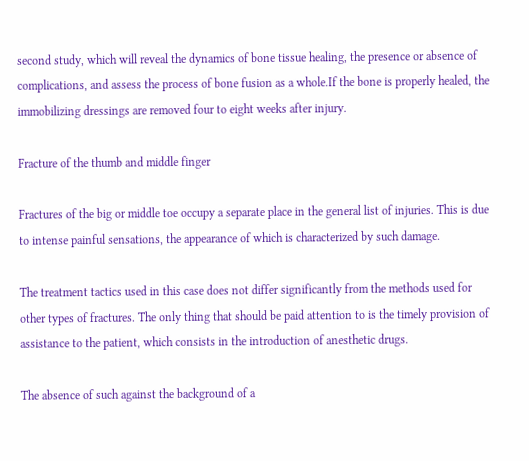second study, which will reveal the dynamics of bone tissue healing, the presence or absence of complications, and assess the process of bone fusion as a whole.If the bone is properly healed, the immobilizing dressings are removed four to eight weeks after injury.

Fracture of the thumb and middle finger

Fractures of the big or middle toe occupy a separate place in the general list of injuries. This is due to intense painful sensations, the appearance of which is characterized by such damage.

The treatment tactics used in this case does not differ significantly from the methods used for other types of fractures. The only thing that should be paid attention to is the timely provision of assistance to the patient, which consists in the introduction of anesthetic drugs.

The absence of such against the background of a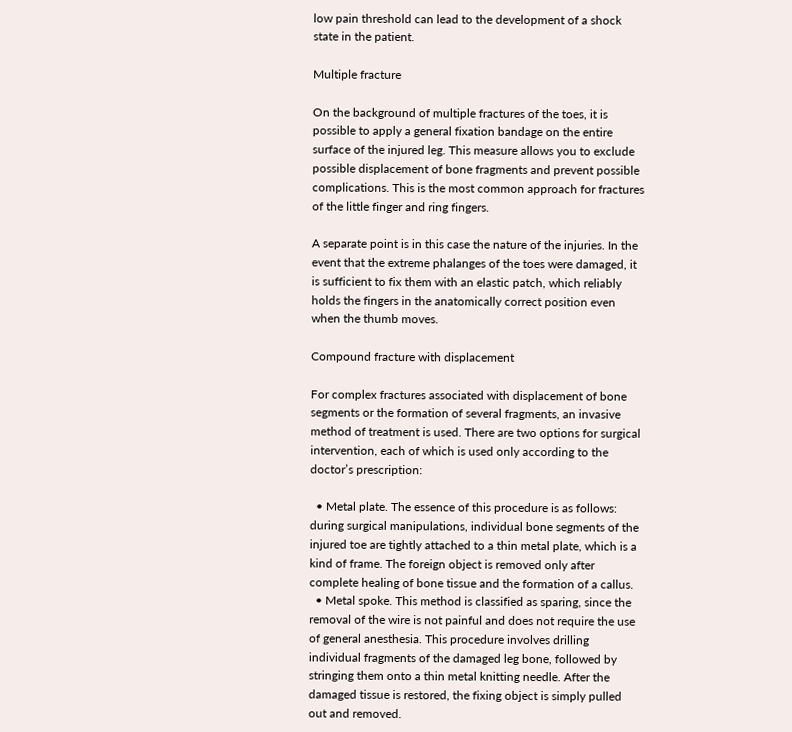low pain threshold can lead to the development of a shock state in the patient.

Multiple fracture

On the background of multiple fractures of the toes, it is possible to apply a general fixation bandage on the entire surface of the injured leg. This measure allows you to exclude possible displacement of bone fragments and prevent possible complications. This is the most common approach for fractures of the little finger and ring fingers.

A separate point is in this case the nature of the injuries. In the event that the extreme phalanges of the toes were damaged, it is sufficient to fix them with an elastic patch, which reliably holds the fingers in the anatomically correct position even when the thumb moves.

Compound fracture with displacement

For complex fractures associated with displacement of bone segments or the formation of several fragments, an invasive method of treatment is used. There are two options for surgical intervention, each of which is used only according to the doctor’s prescription:

  • Metal plate. The essence of this procedure is as follows: during surgical manipulations, individual bone segments of the injured toe are tightly attached to a thin metal plate, which is a kind of frame. The foreign object is removed only after complete healing of bone tissue and the formation of a callus.
  • Metal spoke. This method is classified as sparing, since the removal of the wire is not painful and does not require the use of general anesthesia. This procedure involves drilling individual fragments of the damaged leg bone, followed by stringing them onto a thin metal knitting needle. After the damaged tissue is restored, the fixing object is simply pulled out and removed.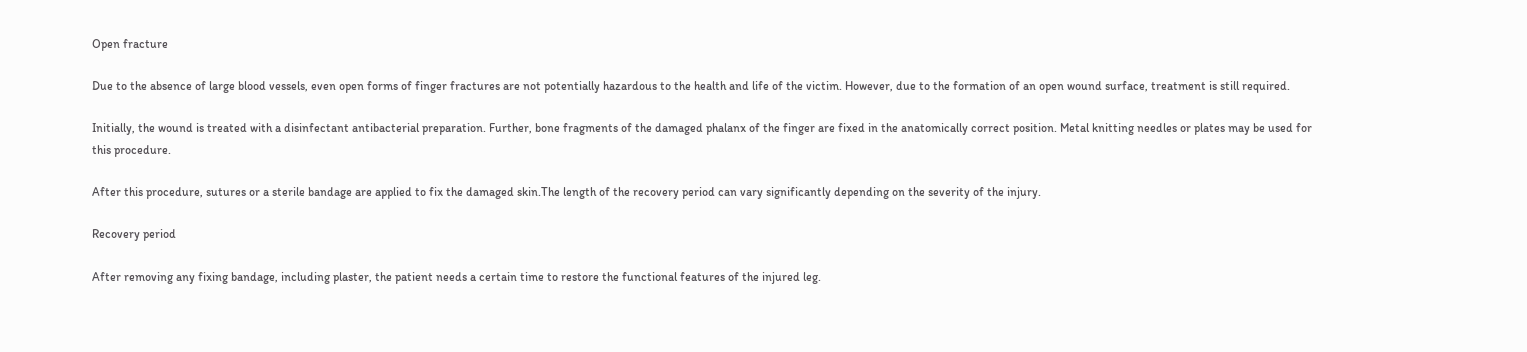Open fracture

Due to the absence of large blood vessels, even open forms of finger fractures are not potentially hazardous to the health and life of the victim. However, due to the formation of an open wound surface, treatment is still required.

Initially, the wound is treated with a disinfectant antibacterial preparation. Further, bone fragments of the damaged phalanx of the finger are fixed in the anatomically correct position. Metal knitting needles or plates may be used for this procedure.

After this procedure, sutures or a sterile bandage are applied to fix the damaged skin.The length of the recovery period can vary significantly depending on the severity of the injury.

Recovery period

After removing any fixing bandage, including plaster, the patient needs a certain time to restore the functional features of the injured leg.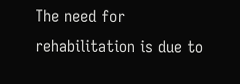The need for rehabilitation is due to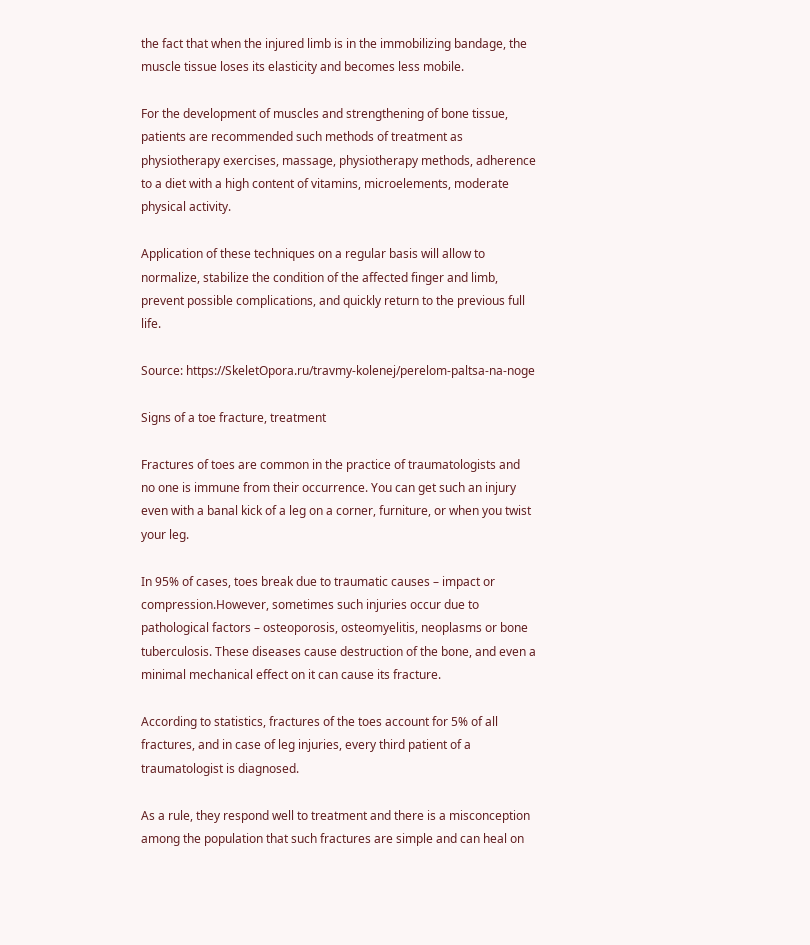the fact that when the injured limb is in the immobilizing bandage, the muscle tissue loses its elasticity and becomes less mobile.

For the development of muscles and strengthening of bone tissue, patients are recommended such methods of treatment as physiotherapy exercises, massage, physiotherapy methods, adherence to a diet with a high content of vitamins, microelements, moderate physical activity.

Application of these techniques on a regular basis will allow to normalize, stabilize the condition of the affected finger and limb, prevent possible complications, and quickly return to the previous full life.

Source: https://SkeletOpora.ru/travmy-kolenej/perelom-paltsa-na-noge

Signs of a toe fracture, treatment

Fractures of toes are common in the practice of traumatologists and no one is immune from their occurrence. You can get such an injury even with a banal kick of a leg on a corner, furniture, or when you twist your leg.

In 95% of cases, toes break due to traumatic causes – impact or compression.However, sometimes such injuries occur due to pathological factors – osteoporosis, osteomyelitis, neoplasms or bone tuberculosis. These diseases cause destruction of the bone, and even a minimal mechanical effect on it can cause its fracture.

According to statistics, fractures of the toes account for 5% of all fractures, and in case of leg injuries, every third patient of a traumatologist is diagnosed.

As a rule, they respond well to treatment and there is a misconception among the population that such fractures are simple and can heal on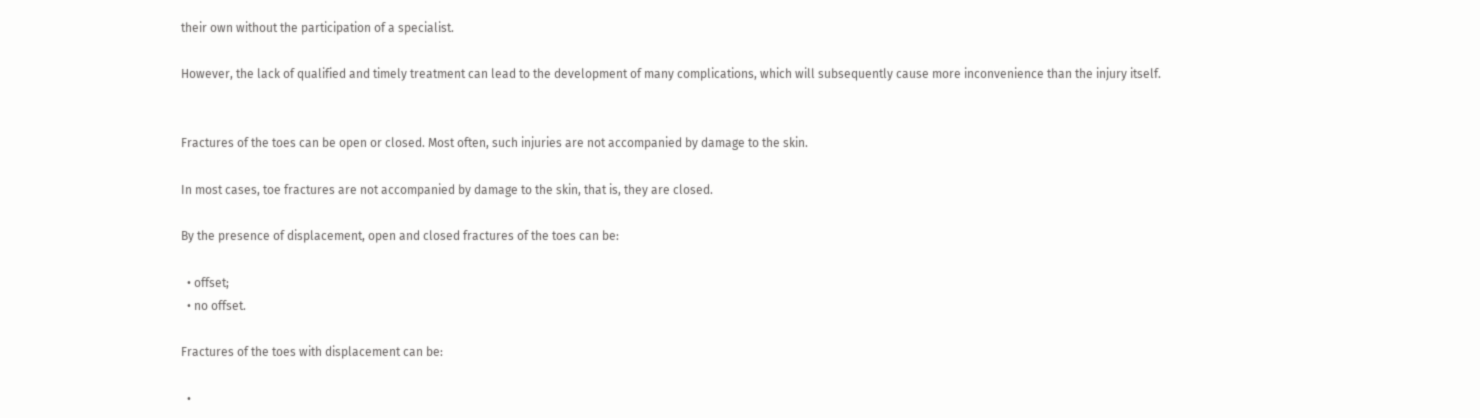their own without the participation of a specialist.

However, the lack of qualified and timely treatment can lead to the development of many complications, which will subsequently cause more inconvenience than the injury itself.


Fractures of the toes can be open or closed. Most often, such injuries are not accompanied by damage to the skin.

In most cases, toe fractures are not accompanied by damage to the skin, that is, they are closed.

By the presence of displacement, open and closed fractures of the toes can be:

  • offset;
  • no offset.

Fractures of the toes with displacement can be:

  •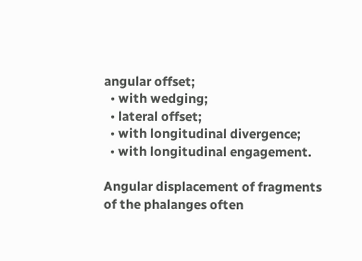angular offset;
  • with wedging;
  • lateral offset;
  • with longitudinal divergence;
  • with longitudinal engagement.

Angular displacement of fragments of the phalanges often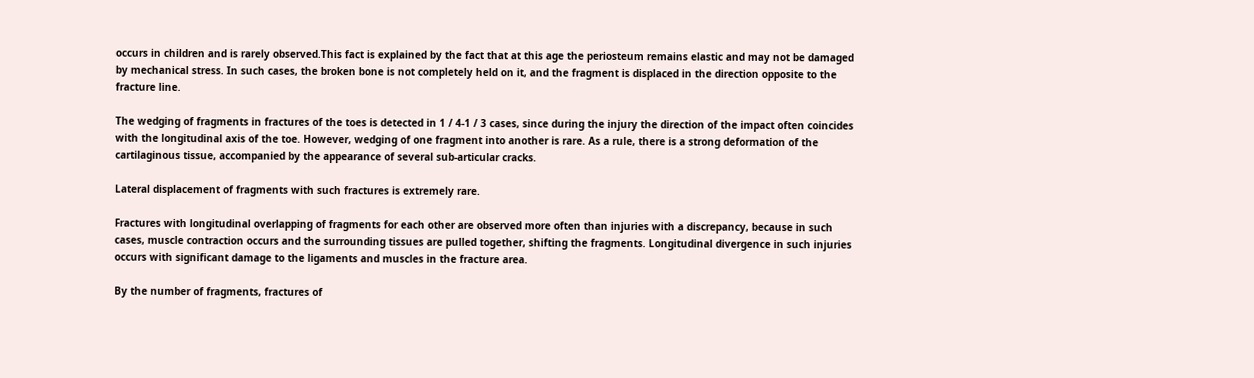occurs in children and is rarely observed.This fact is explained by the fact that at this age the periosteum remains elastic and may not be damaged by mechanical stress. In such cases, the broken bone is not completely held on it, and the fragment is displaced in the direction opposite to the fracture line.

The wedging of fragments in fractures of the toes is detected in 1 / 4-1 / 3 cases, since during the injury the direction of the impact often coincides with the longitudinal axis of the toe. However, wedging of one fragment into another is rare. As a rule, there is a strong deformation of the cartilaginous tissue, accompanied by the appearance of several sub-articular cracks.

Lateral displacement of fragments with such fractures is extremely rare.

Fractures with longitudinal overlapping of fragments for each other are observed more often than injuries with a discrepancy, because in such cases, muscle contraction occurs and the surrounding tissues are pulled together, shifting the fragments. Longitudinal divergence in such injuries occurs with significant damage to the ligaments and muscles in the fracture area.

By the number of fragments, fractures of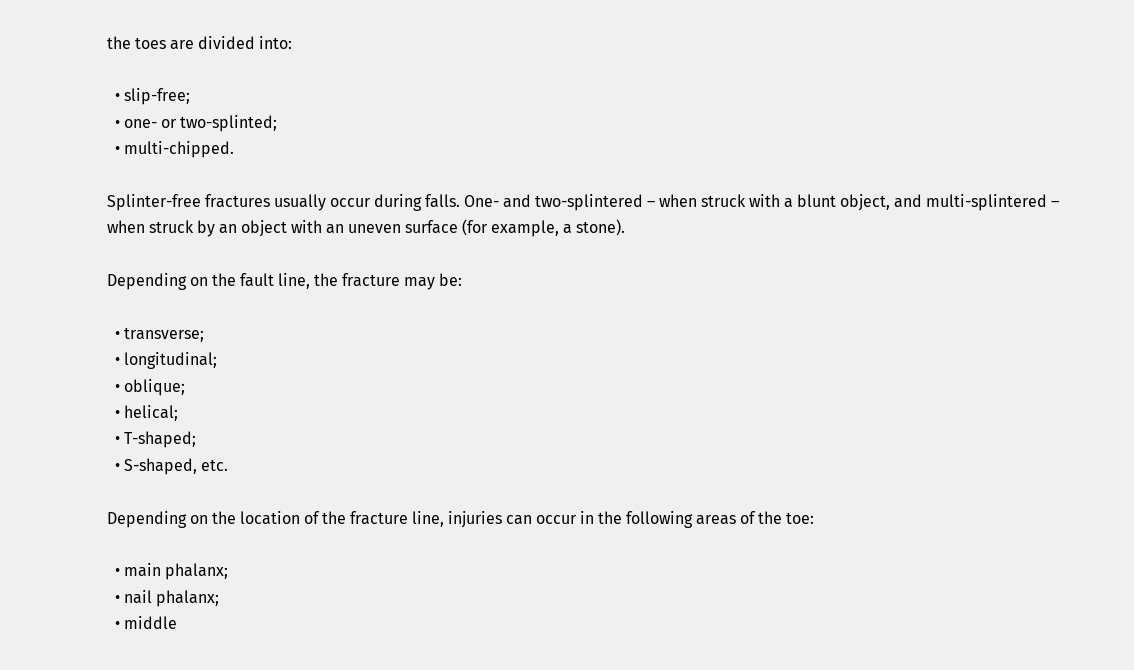the toes are divided into:

  • slip-free;
  • one- or two-splinted;
  • multi-chipped.

Splinter-free fractures usually occur during falls. One- and two-splintered – when struck with a blunt object, and multi-splintered – when struck by an object with an uneven surface (for example, a stone).

Depending on the fault line, the fracture may be:

  • transverse;
  • longitudinal;
  • oblique;
  • helical;
  • T-shaped;
  • S-shaped, etc.

Depending on the location of the fracture line, injuries can occur in the following areas of the toe:

  • main phalanx;
  • nail phalanx;
  • middle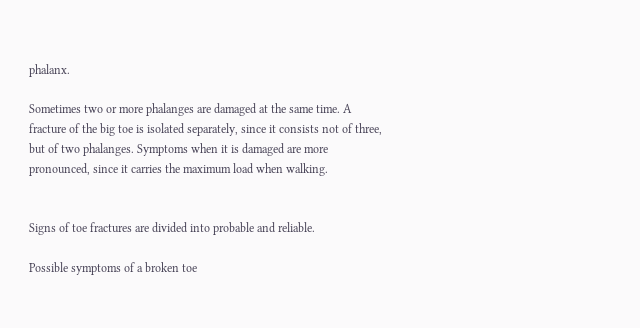phalanx.

Sometimes two or more phalanges are damaged at the same time. A fracture of the big toe is isolated separately, since it consists not of three, but of two phalanges. Symptoms when it is damaged are more pronounced, since it carries the maximum load when walking.


Signs of toe fractures are divided into probable and reliable.

Possible symptoms of a broken toe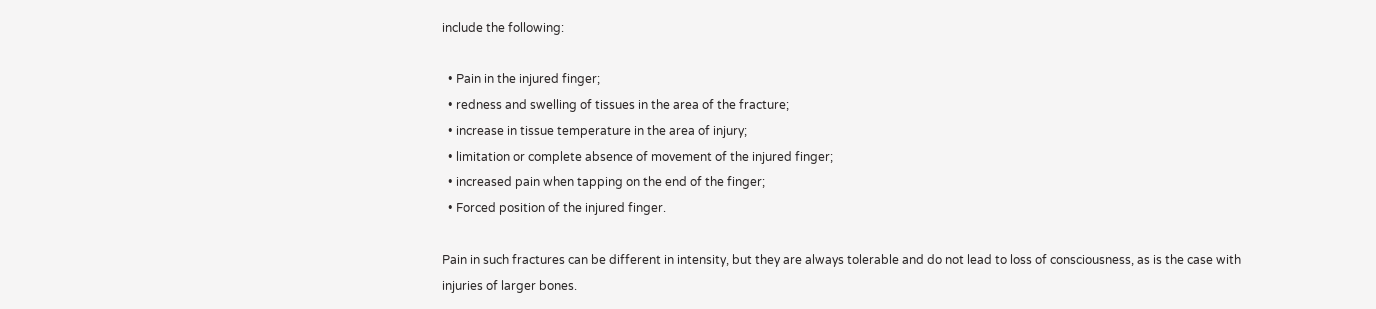include the following:

  • Pain in the injured finger;
  • redness and swelling of tissues in the area of the fracture;
  • increase in tissue temperature in the area of injury;
  • limitation or complete absence of movement of the injured finger;
  • increased pain when tapping on the end of the finger;
  • Forced position of the injured finger.

Pain in such fractures can be different in intensity, but they are always tolerable and do not lead to loss of consciousness, as is the case with injuries of larger bones.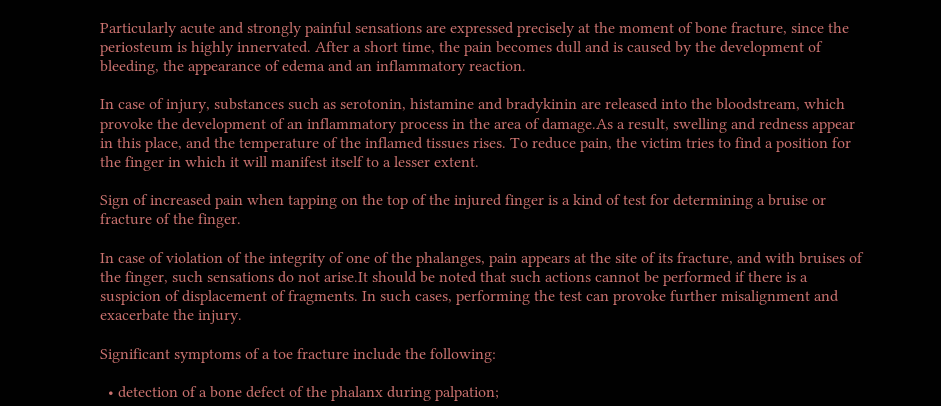Particularly acute and strongly painful sensations are expressed precisely at the moment of bone fracture, since the periosteum is highly innervated. After a short time, the pain becomes dull and is caused by the development of bleeding, the appearance of edema and an inflammatory reaction.

In case of injury, substances such as serotonin, histamine and bradykinin are released into the bloodstream, which provoke the development of an inflammatory process in the area of damage.As a result, swelling and redness appear in this place, and the temperature of the inflamed tissues rises. To reduce pain, the victim tries to find a position for the finger in which it will manifest itself to a lesser extent.

Sign of increased pain when tapping on the top of the injured finger is a kind of test for determining a bruise or fracture of the finger.

In case of violation of the integrity of one of the phalanges, pain appears at the site of its fracture, and with bruises of the finger, such sensations do not arise.It should be noted that such actions cannot be performed if there is a suspicion of displacement of fragments. In such cases, performing the test can provoke further misalignment and exacerbate the injury.

Significant symptoms of a toe fracture include the following:

  • detection of a bone defect of the phalanx during palpation;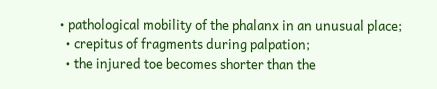• pathological mobility of the phalanx in an unusual place;
  • crepitus of fragments during palpation;
  • the injured toe becomes shorter than the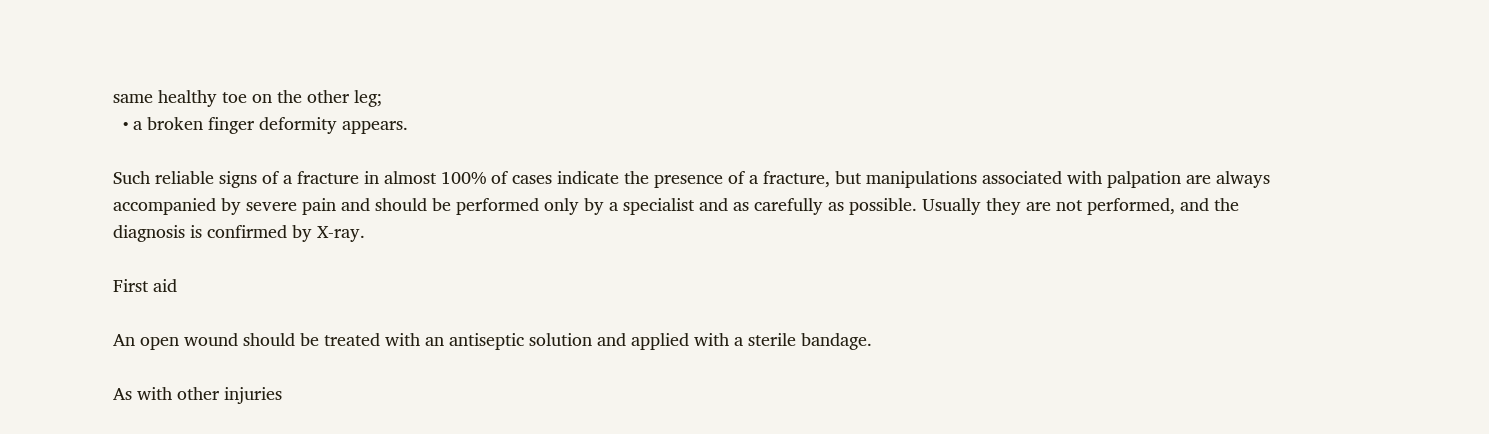same healthy toe on the other leg;
  • a broken finger deformity appears.

Such reliable signs of a fracture in almost 100% of cases indicate the presence of a fracture, but manipulations associated with palpation are always accompanied by severe pain and should be performed only by a specialist and as carefully as possible. Usually they are not performed, and the diagnosis is confirmed by X-ray.

First aid

An open wound should be treated with an antiseptic solution and applied with a sterile bandage.

As with other injuries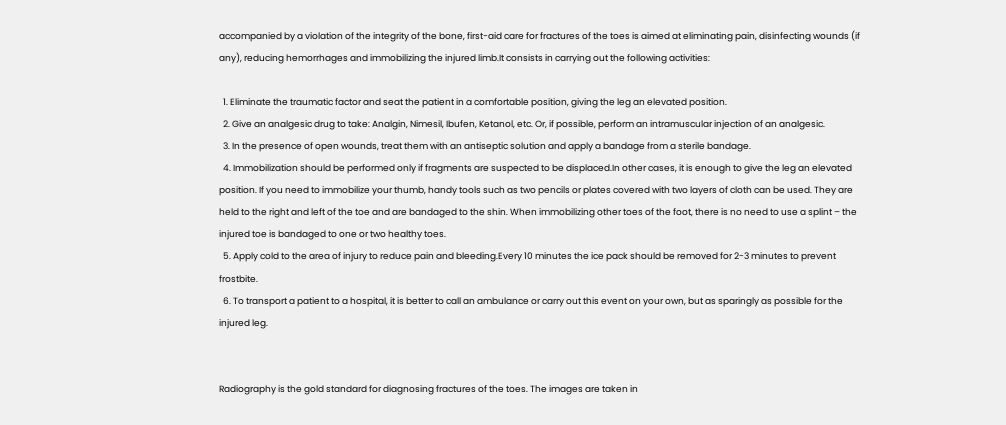accompanied by a violation of the integrity of the bone, first-aid care for fractures of the toes is aimed at eliminating pain, disinfecting wounds (if any), reducing hemorrhages and immobilizing the injured limb.It consists in carrying out the following activities:

  1. Eliminate the traumatic factor and seat the patient in a comfortable position, giving the leg an elevated position.
  2. Give an analgesic drug to take: Analgin, Nimesil, Ibufen, Ketanol, etc. Or, if possible, perform an intramuscular injection of an analgesic.
  3. In the presence of open wounds, treat them with an antiseptic solution and apply a bandage from a sterile bandage.
  4. Immobilization should be performed only if fragments are suspected to be displaced.In other cases, it is enough to give the leg an elevated position. If you need to immobilize your thumb, handy tools such as two pencils or plates covered with two layers of cloth can be used. They are held to the right and left of the toe and are bandaged to the shin. When immobilizing other toes of the foot, there is no need to use a splint – the injured toe is bandaged to one or two healthy toes.
  5. Apply cold to the area of injury to reduce pain and bleeding.Every 10 minutes the ice pack should be removed for 2-3 minutes to prevent frostbite.
  6. To transport a patient to a hospital, it is better to call an ambulance or carry out this event on your own, but as sparingly as possible for the injured leg.


Radiography is the gold standard for diagnosing fractures of the toes. The images are taken in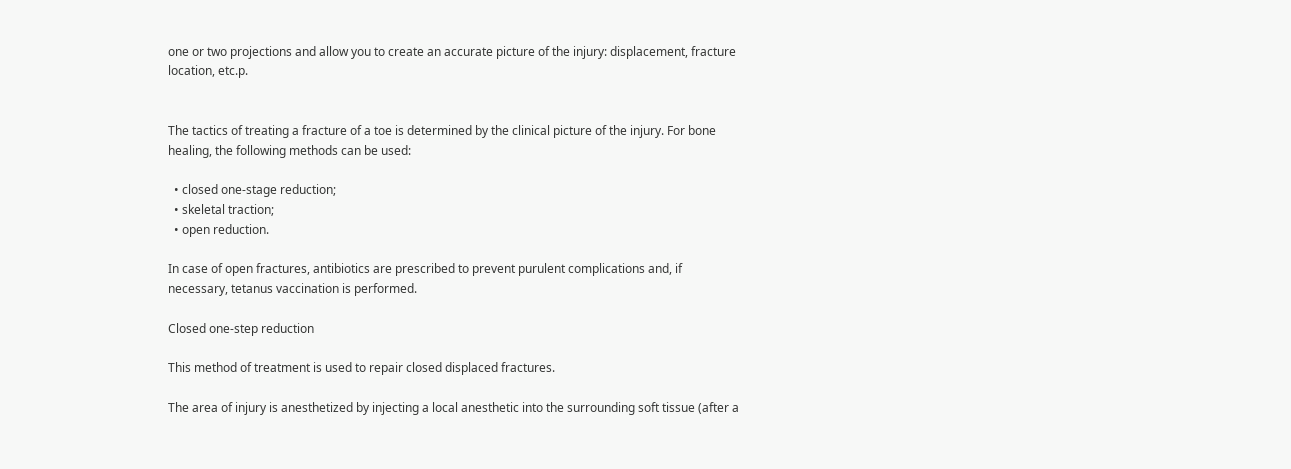one or two projections and allow you to create an accurate picture of the injury: displacement, fracture location, etc.p.


The tactics of treating a fracture of a toe is determined by the clinical picture of the injury. For bone healing, the following methods can be used:

  • closed one-stage reduction;
  • skeletal traction;
  • open reduction.

In case of open fractures, antibiotics are prescribed to prevent purulent complications and, if necessary, tetanus vaccination is performed.

Closed one-step reduction

This method of treatment is used to repair closed displaced fractures.

The area of injury is anesthetized by injecting a local anesthetic into the surrounding soft tissue (after a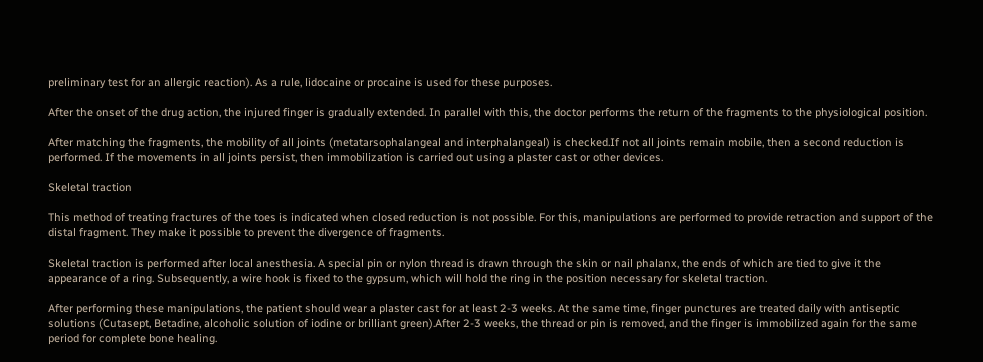preliminary test for an allergic reaction). As a rule, lidocaine or procaine is used for these purposes.

After the onset of the drug action, the injured finger is gradually extended. In parallel with this, the doctor performs the return of the fragments to the physiological position.

After matching the fragments, the mobility of all joints (metatarsophalangeal and interphalangeal) is checked.If not all joints remain mobile, then a second reduction is performed. If the movements in all joints persist, then immobilization is carried out using a plaster cast or other devices.

Skeletal traction

This method of treating fractures of the toes is indicated when closed reduction is not possible. For this, manipulations are performed to provide retraction and support of the distal fragment. They make it possible to prevent the divergence of fragments.

Skeletal traction is performed after local anesthesia. A special pin or nylon thread is drawn through the skin or nail phalanx, the ends of which are tied to give it the appearance of a ring. Subsequently, a wire hook is fixed to the gypsum, which will hold the ring in the position necessary for skeletal traction.

After performing these manipulations, the patient should wear a plaster cast for at least 2-3 weeks. At the same time, finger punctures are treated daily with antiseptic solutions (Cutasept, Betadine, alcoholic solution of iodine or brilliant green).After 2-3 weeks, the thread or pin is removed, and the finger is immobilized again for the same period for complete bone healing.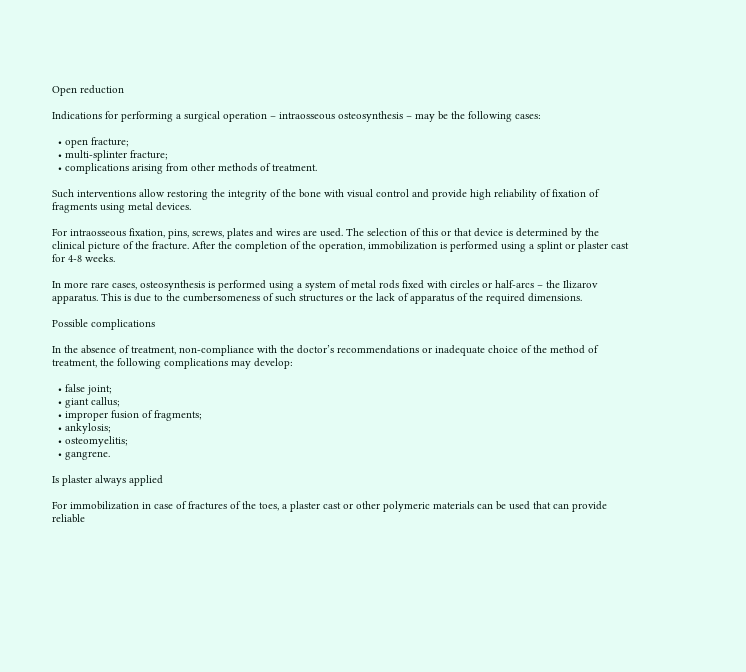Open reduction

Indications for performing a surgical operation – intraosseous osteosynthesis – may be the following cases:

  • open fracture;
  • multi-splinter fracture;
  • complications arising from other methods of treatment.

Such interventions allow restoring the integrity of the bone with visual control and provide high reliability of fixation of fragments using metal devices.

For intraosseous fixation, pins, screws, plates and wires are used. The selection of this or that device is determined by the clinical picture of the fracture. After the completion of the operation, immobilization is performed using a splint or plaster cast for 4-8 weeks.

In more rare cases, osteosynthesis is performed using a system of metal rods fixed with circles or half-arcs – the Ilizarov apparatus. This is due to the cumbersomeness of such structures or the lack of apparatus of the required dimensions.

Possible complications

In the absence of treatment, non-compliance with the doctor’s recommendations or inadequate choice of the method of treatment, the following complications may develop:

  • false joint;
  • giant callus;
  • improper fusion of fragments;
  • ankylosis;
  • osteomyelitis;
  • gangrene.

Is plaster always applied

For immobilization in case of fractures of the toes, a plaster cast or other polymeric materials can be used that can provide reliable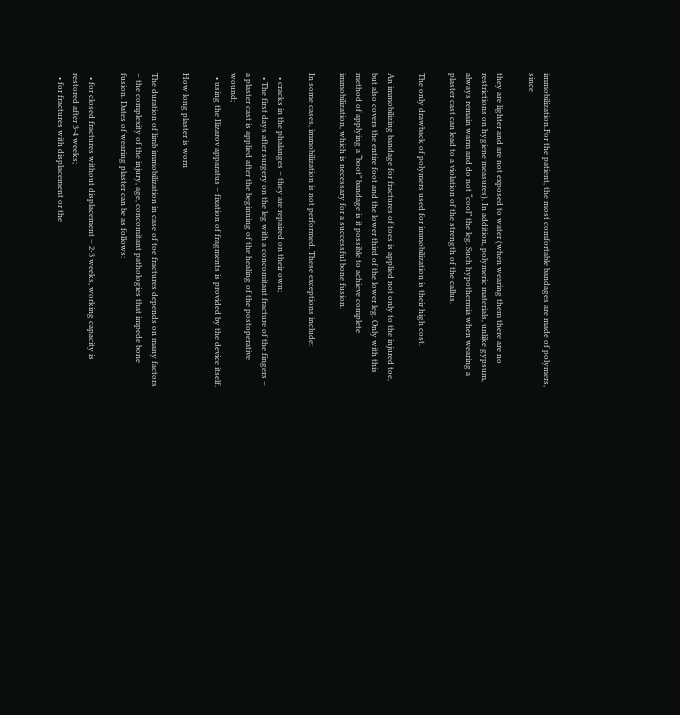immobilization.For the patient, the most comfortable bandages are made of polymers, since

they are lighter and are not exposed to water (when wearing them there are no restrictions on hygiene measures). In addition, polymeric materials, unlike gypsum, always remain warm and do not “cool” the leg. Such hypothermia when wearing a plaster cast can lead to a violation of the strength of the callus.

The only drawback of polymers used for immobilization is their high cost.

An immobilizing bandage for fractures of toes is applied not only to the injured toe, but also covers the entire foot and the lower third of the lower leg. Only with this method of applying a “boot” bandage is it possible to achieve complete immobilization, which is necessary for a successful bone fusion.

In some cases, immobilization is not performed. These exceptions include:

  • cracks in the phalanges – they are repaired on their own;
  • The first days after surgery on the leg with a concomitant fracture of the fingers – a plaster cast is applied after the beginning of the healing of the postoperative wound;
  • using the Ilizarov apparatus – fixation of fragments is provided by the device itself.

How long plaster is worn

The duration of limb immobilization in case of toe fractures depends on many factors – the complexity of the injury, age, concomitant pathologies that impede bone fusion. Dates of wearing plaster can be as follows:

  • for closed fractures without displacement – 2-3 weeks, working capacity is restored after 3-4 weeks;
  • for fractures with displacement or the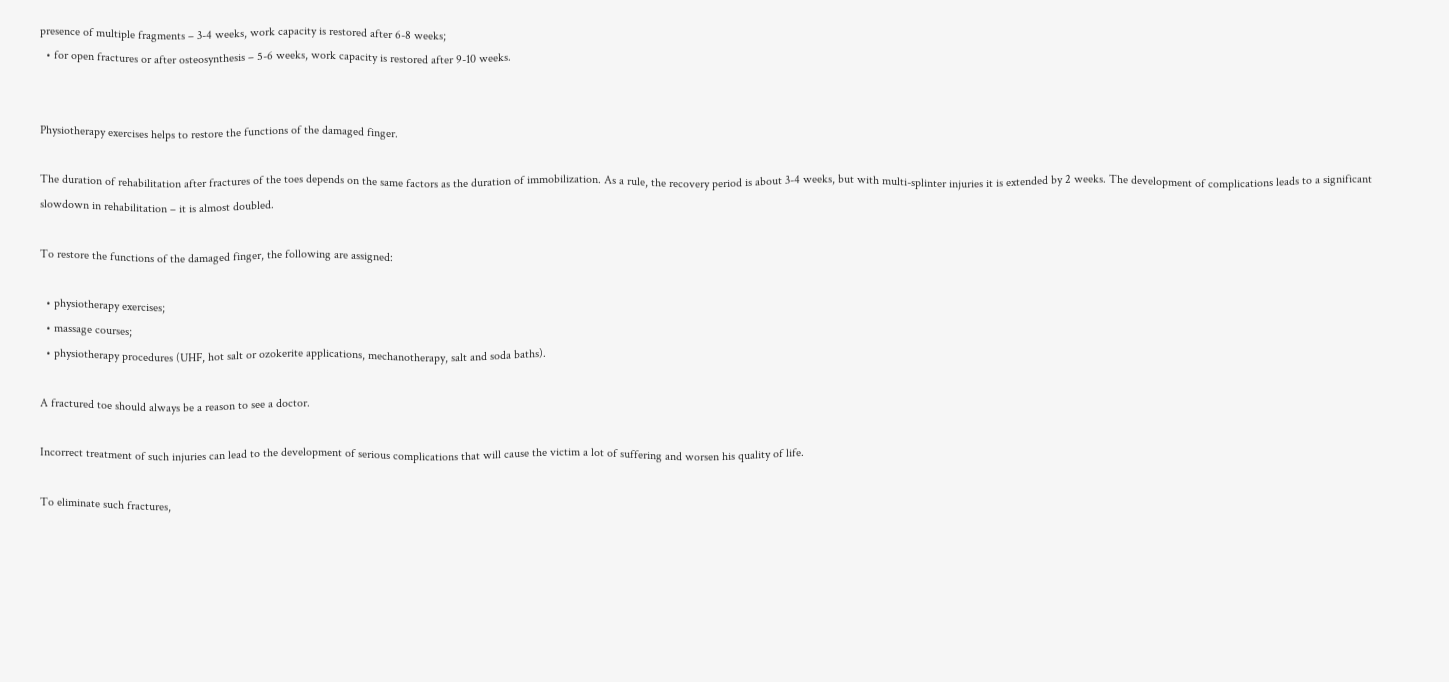presence of multiple fragments – 3-4 weeks, work capacity is restored after 6-8 weeks;
  • for open fractures or after osteosynthesis – 5-6 weeks, work capacity is restored after 9-10 weeks.


Physiotherapy exercises helps to restore the functions of the damaged finger.

The duration of rehabilitation after fractures of the toes depends on the same factors as the duration of immobilization. As a rule, the recovery period is about 3-4 weeks, but with multi-splinter injuries it is extended by 2 weeks. The development of complications leads to a significant slowdown in rehabilitation – it is almost doubled.

To restore the functions of the damaged finger, the following are assigned:

  • physiotherapy exercises;
  • massage courses;
  • physiotherapy procedures (UHF, hot salt or ozokerite applications, mechanotherapy, salt and soda baths).

A fractured toe should always be a reason to see a doctor.

Incorrect treatment of such injuries can lead to the development of serious complications that will cause the victim a lot of suffering and worsen his quality of life.

To eliminate such fractures,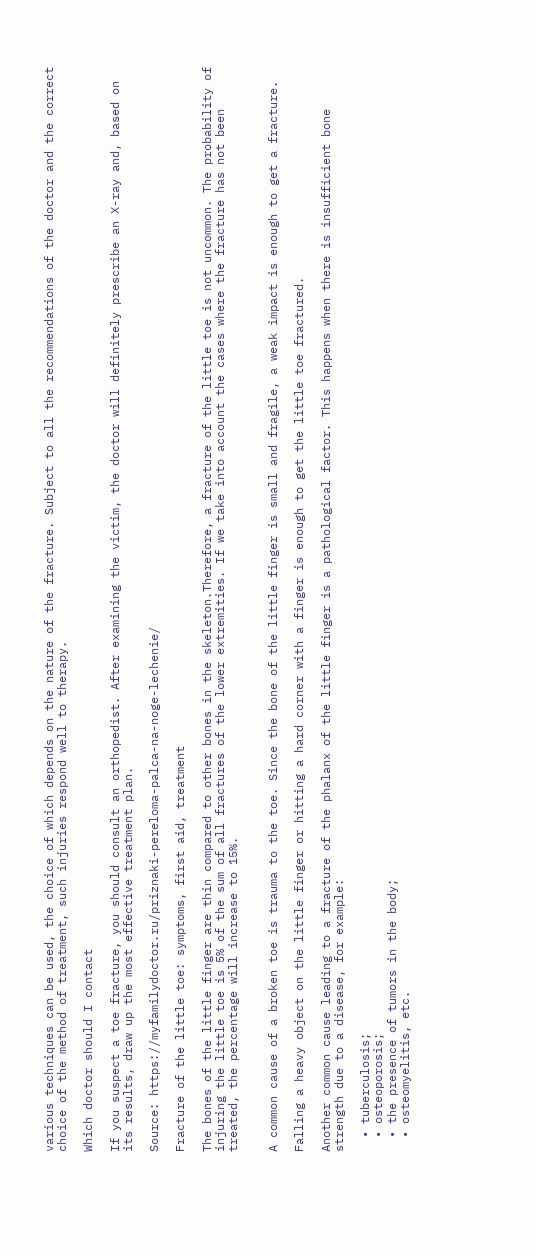various techniques can be used, the choice of which depends on the nature of the fracture. Subject to all the recommendations of the doctor and the correct choice of the method of treatment, such injuries respond well to therapy.

Which doctor should I contact

If you suspect a toe fracture, you should consult an orthopedist. After examining the victim, the doctor will definitely prescribe an X-ray and, based on its results, draw up the most effective treatment plan.

Source: https://myfamilydoctor.ru/priznaki-pereloma-palca-na-noge-lechenie/

Fracture of the little toe: symptoms, first aid, treatment

The bones of the little finger are thin compared to other bones in the skeleton.Therefore, a fracture of the little toe is not uncommon. The probability of injuring the little toe is 5% of the sum of all fractures of the lower extremities. If we take into account the cases where the fracture has not been treated, the percentage will increase to 15%.


A common cause of a broken toe is trauma to the toe. Since the bone of the little finger is small and fragile, a weak impact is enough to get a fracture.

Falling a heavy object on the little finger or hitting a hard corner with a finger is enough to get the little toe fractured.

Another common cause leading to a fracture of the phalanx of the little finger is a pathological factor. This happens when there is insufficient bone strength due to a disease, for example:

  • tuberculosis;
  • osteoporosis;
  • the presence of tumors in the body;
  • osteomyelitis, etc.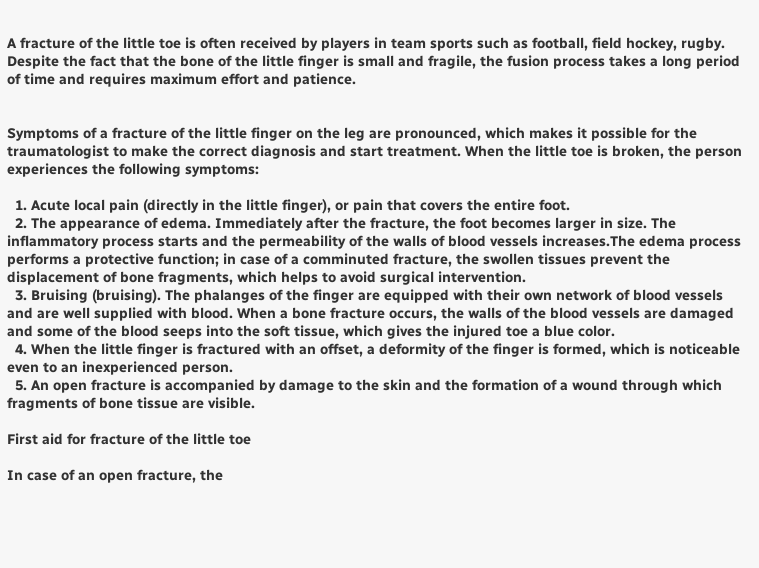A fracture of the little toe is often received by players in team sports such as football, field hockey, rugby. Despite the fact that the bone of the little finger is small and fragile, the fusion process takes a long period of time and requires maximum effort and patience.


Symptoms of a fracture of the little finger on the leg are pronounced, which makes it possible for the traumatologist to make the correct diagnosis and start treatment. When the little toe is broken, the person experiences the following symptoms:

  1. Acute local pain (directly in the little finger), or pain that covers the entire foot.
  2. The appearance of edema. Immediately after the fracture, the foot becomes larger in size. The inflammatory process starts and the permeability of the walls of blood vessels increases.The edema process performs a protective function; in case of a comminuted fracture, the swollen tissues prevent the displacement of bone fragments, which helps to avoid surgical intervention.
  3. Bruising (bruising). The phalanges of the finger are equipped with their own network of blood vessels and are well supplied with blood. When a bone fracture occurs, the walls of the blood vessels are damaged and some of the blood seeps into the soft tissue, which gives the injured toe a blue color.
  4. When the little finger is fractured with an offset, a deformity of the finger is formed, which is noticeable even to an inexperienced person.
  5. An open fracture is accompanied by damage to the skin and the formation of a wound through which fragments of bone tissue are visible.

First aid for fracture of the little toe

In case of an open fracture, the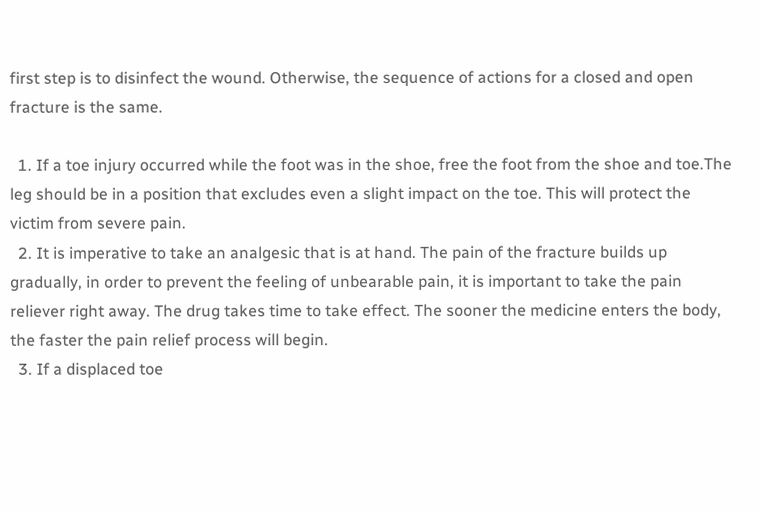first step is to disinfect the wound. Otherwise, the sequence of actions for a closed and open fracture is the same.

  1. If a toe injury occurred while the foot was in the shoe, free the foot from the shoe and toe.The leg should be in a position that excludes even a slight impact on the toe. This will protect the victim from severe pain.
  2. It is imperative to take an analgesic that is at hand. The pain of the fracture builds up gradually, in order to prevent the feeling of unbearable pain, it is important to take the pain reliever right away. The drug takes time to take effect. The sooner the medicine enters the body, the faster the pain relief process will begin.
  3. If a displaced toe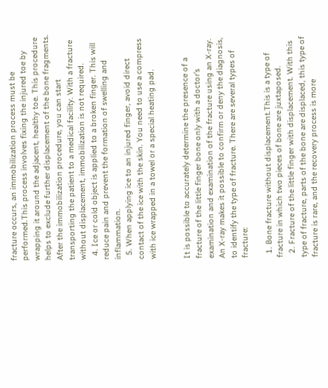fracture occurs, an immobilization process must be performed.This process involves fixing the injured toe by wrapping it around the adjacent, healthy toe. This procedure helps to exclude further displacement of the bone fragments. After the immobilization procedure, you can start transporting the patient to a medical facility. With a fracture without displacement, immobilization is not required.
  4. Ice or cold object is applied to a broken finger. This will reduce pain and prevent the formation of swelling and inflammation.
  5. When applying ice to an injured finger, avoid direct contact of the ice with the skin. You need to use a compress with ice wrapped in a towel or a special heating pad.


It is possible to accurately determine the presence of a fracture of the little finger bone only with a doctor’s examination and examination of the fracture using an X-ray. An X-ray makes it possible to confirm or deny the diagnosis, to identify the type of fracture. There are several types of fracture:

  1. Bone fracture without displacement.This is a type of fracture in which two pieces of bone are juxtaposed.
  2. Fracture of the little finger with displacement. With this type of fracture, parts of the bone are displaced, this type of fracture is rare, and the recovery process is more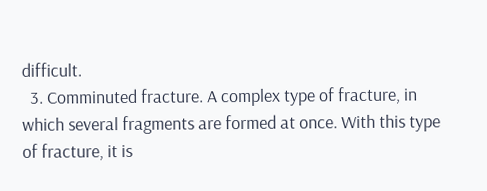difficult.
  3. Comminuted fracture. A complex type of fracture, in which several fragments are formed at once. With this type of fracture, it is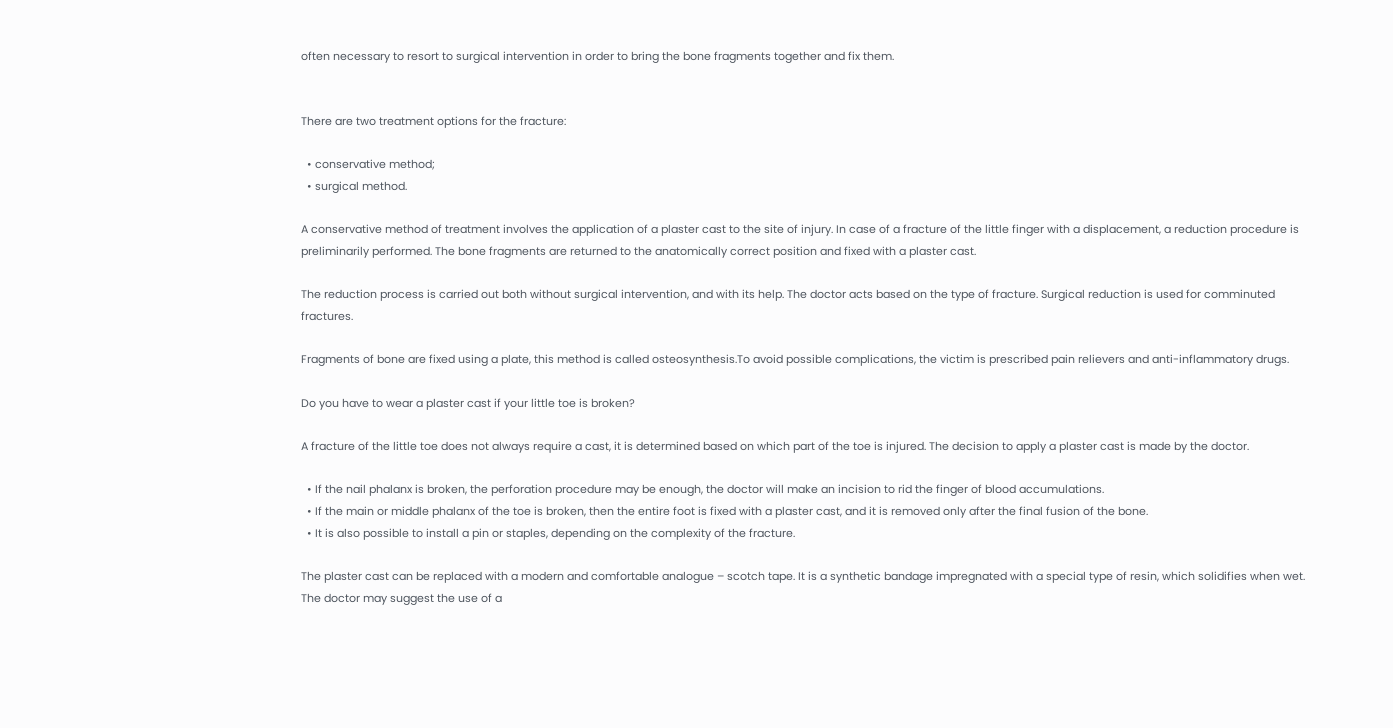often necessary to resort to surgical intervention in order to bring the bone fragments together and fix them.


There are two treatment options for the fracture:

  • conservative method;
  • surgical method.

A conservative method of treatment involves the application of a plaster cast to the site of injury. In case of a fracture of the little finger with a displacement, a reduction procedure is preliminarily performed. The bone fragments are returned to the anatomically correct position and fixed with a plaster cast.

The reduction process is carried out both without surgical intervention, and with its help. The doctor acts based on the type of fracture. Surgical reduction is used for comminuted fractures.

Fragments of bone are fixed using a plate, this method is called osteosynthesis.To avoid possible complications, the victim is prescribed pain relievers and anti-inflammatory drugs.

Do you have to wear a plaster cast if your little toe is broken?

A fracture of the little toe does not always require a cast, it is determined based on which part of the toe is injured. The decision to apply a plaster cast is made by the doctor.

  • If the nail phalanx is broken, the perforation procedure may be enough, the doctor will make an incision to rid the finger of blood accumulations.
  • If the main or middle phalanx of the toe is broken, then the entire foot is fixed with a plaster cast, and it is removed only after the final fusion of the bone.
  • It is also possible to install a pin or staples, depending on the complexity of the fracture.

The plaster cast can be replaced with a modern and comfortable analogue – scotch tape. It is a synthetic bandage impregnated with a special type of resin, which solidifies when wet. The doctor may suggest the use of a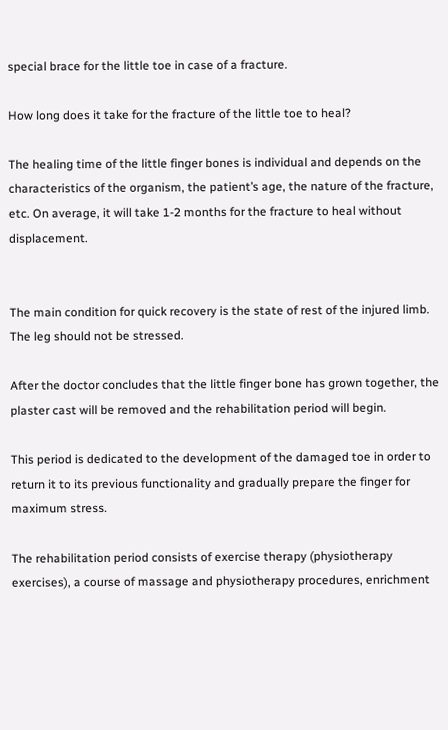special brace for the little toe in case of a fracture.

How long does it take for the fracture of the little toe to heal?

The healing time of the little finger bones is individual and depends on the characteristics of the organism, the patient’s age, the nature of the fracture, etc. On average, it will take 1-2 months for the fracture to heal without displacement.


The main condition for quick recovery is the state of rest of the injured limb. The leg should not be stressed.

After the doctor concludes that the little finger bone has grown together, the plaster cast will be removed and the rehabilitation period will begin.

This period is dedicated to the development of the damaged toe in order to return it to its previous functionality and gradually prepare the finger for maximum stress.

The rehabilitation period consists of exercise therapy (physiotherapy exercises), a course of massage and physiotherapy procedures, enrichment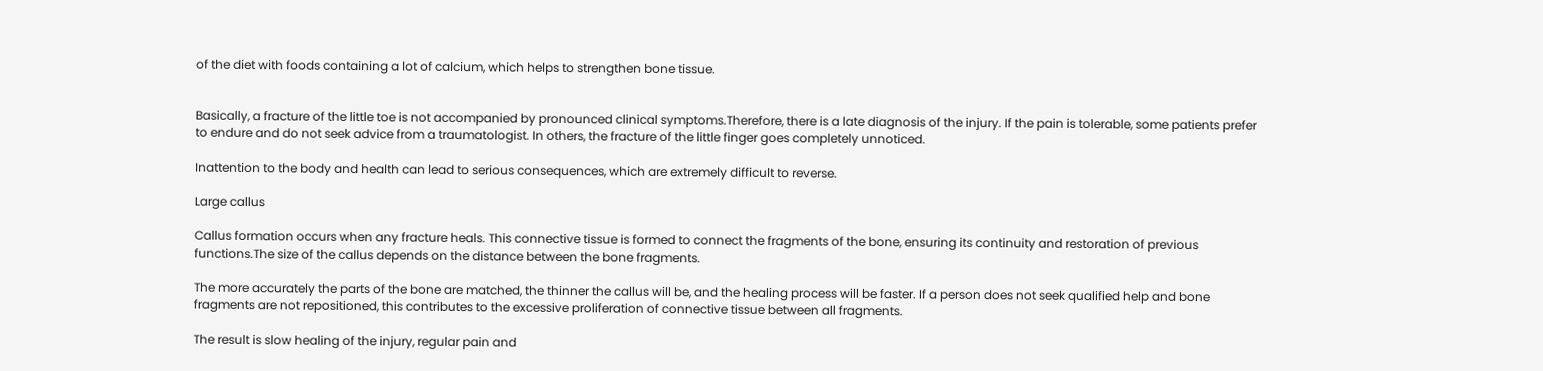of the diet with foods containing a lot of calcium, which helps to strengthen bone tissue.


Basically, a fracture of the little toe is not accompanied by pronounced clinical symptoms.Therefore, there is a late diagnosis of the injury. If the pain is tolerable, some patients prefer to endure and do not seek advice from a traumatologist. In others, the fracture of the little finger goes completely unnoticed.

Inattention to the body and health can lead to serious consequences, which are extremely difficult to reverse.

Large callus

Callus formation occurs when any fracture heals. This connective tissue is formed to connect the fragments of the bone, ensuring its continuity and restoration of previous functions.The size of the callus depends on the distance between the bone fragments.

The more accurately the parts of the bone are matched, the thinner the callus will be, and the healing process will be faster. If a person does not seek qualified help and bone fragments are not repositioned, this contributes to the excessive proliferation of connective tissue between all fragments.

The result is slow healing of the injury, regular pain and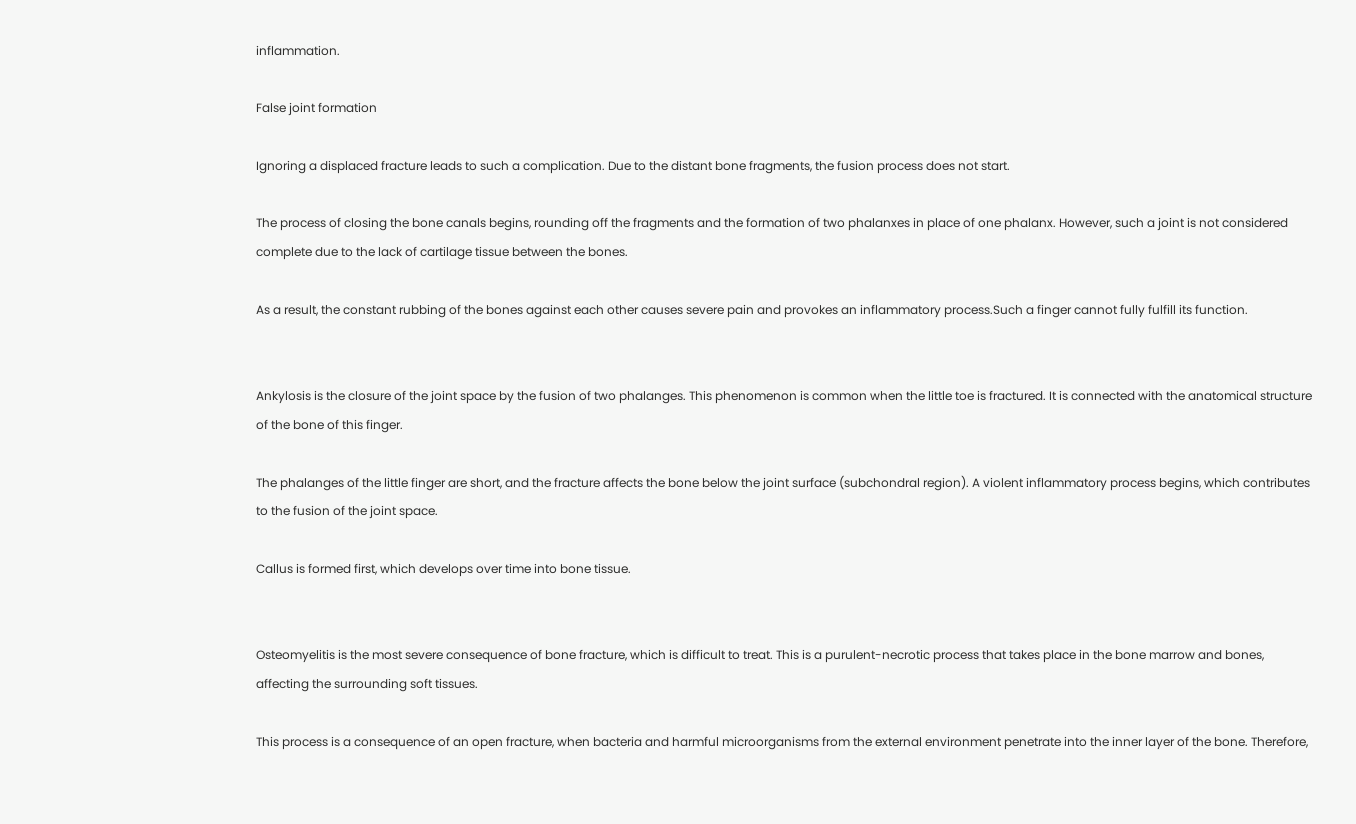inflammation.

False joint formation

Ignoring a displaced fracture leads to such a complication. Due to the distant bone fragments, the fusion process does not start.

The process of closing the bone canals begins, rounding off the fragments and the formation of two phalanxes in place of one phalanx. However, such a joint is not considered complete due to the lack of cartilage tissue between the bones.

As a result, the constant rubbing of the bones against each other causes severe pain and provokes an inflammatory process.Such a finger cannot fully fulfill its function.


Ankylosis is the closure of the joint space by the fusion of two phalanges. This phenomenon is common when the little toe is fractured. It is connected with the anatomical structure of the bone of this finger.

The phalanges of the little finger are short, and the fracture affects the bone below the joint surface (subchondral region). A violent inflammatory process begins, which contributes to the fusion of the joint space.

Callus is formed first, which develops over time into bone tissue.


Osteomyelitis is the most severe consequence of bone fracture, which is difficult to treat. This is a purulent-necrotic process that takes place in the bone marrow and bones, affecting the surrounding soft tissues.

This process is a consequence of an open fracture, when bacteria and harmful microorganisms from the external environment penetrate into the inner layer of the bone. Therefore,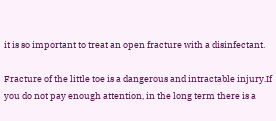it is so important to treat an open fracture with a disinfectant.

Fracture of the little toe is a dangerous and intractable injury.If you do not pay enough attention, in the long term there is a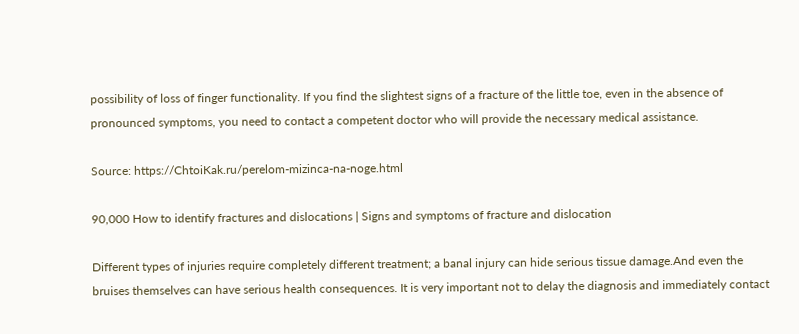possibility of loss of finger functionality. If you find the slightest signs of a fracture of the little toe, even in the absence of pronounced symptoms, you need to contact a competent doctor who will provide the necessary medical assistance.

Source: https://ChtoiKak.ru/perelom-mizinca-na-noge.html

90,000 How to identify fractures and dislocations | Signs and symptoms of fracture and dislocation

Different types of injuries require completely different treatment; a banal injury can hide serious tissue damage.And even the bruises themselves can have serious health consequences. It is very important not to delay the diagnosis and immediately contact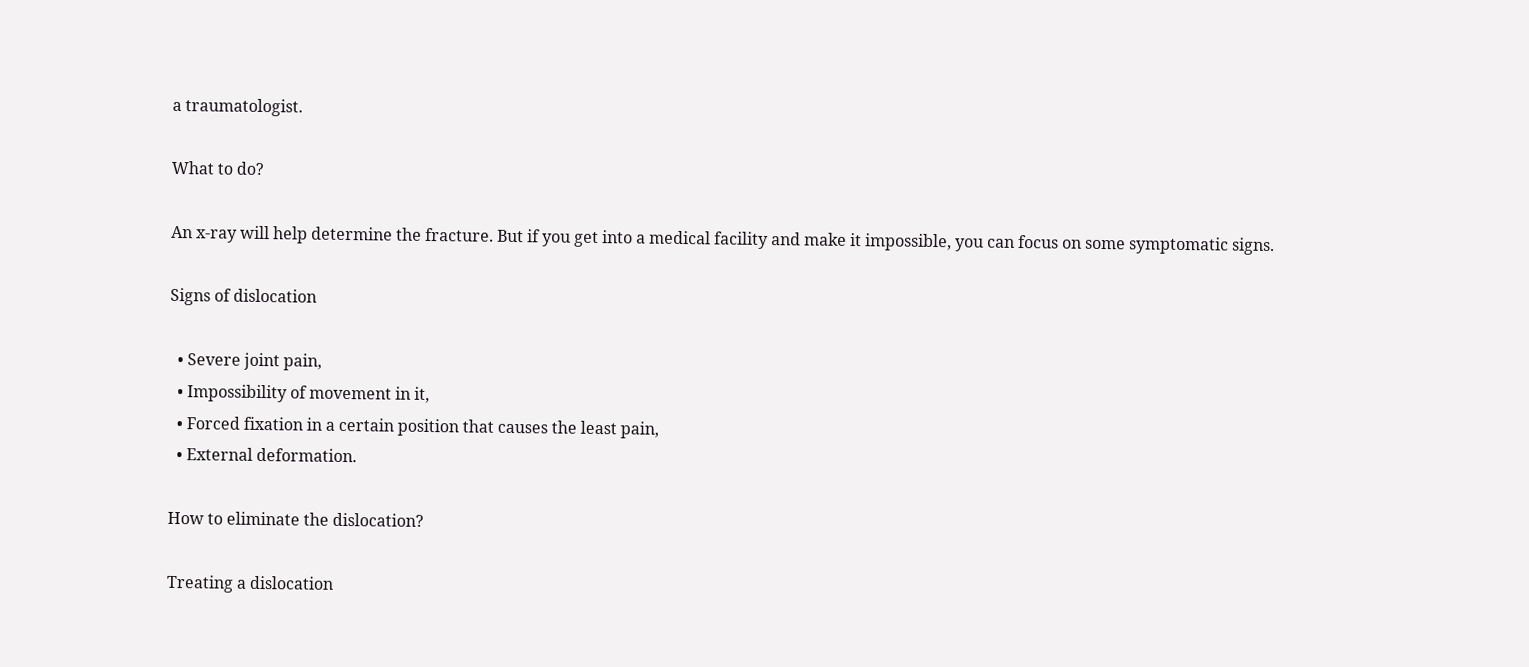a traumatologist.

What to do?

An x-ray will help determine the fracture. But if you get into a medical facility and make it impossible, you can focus on some symptomatic signs.

Signs of dislocation

  • Severe joint pain,
  • Impossibility of movement in it,
  • Forced fixation in a certain position that causes the least pain,
  • External deformation.

How to eliminate the dislocation?

Treating a dislocation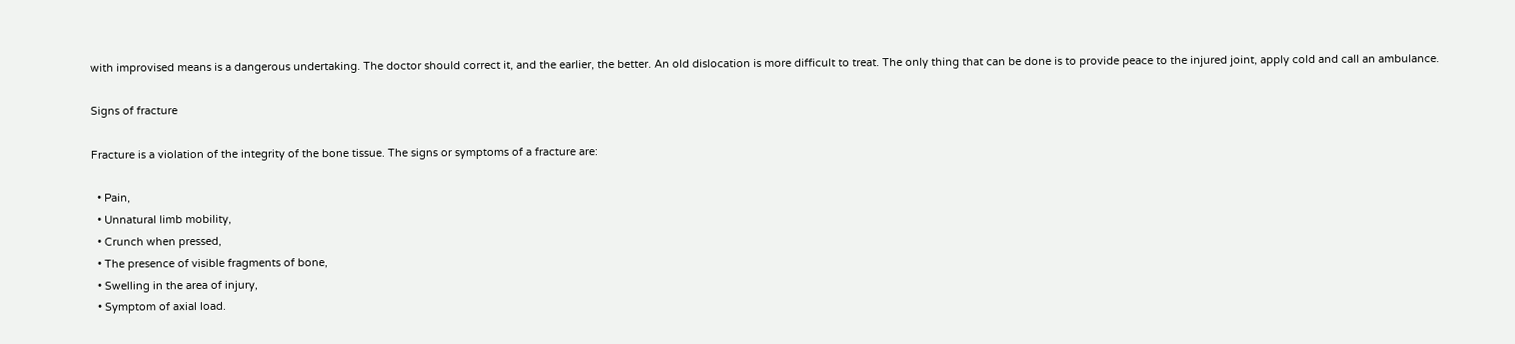with improvised means is a dangerous undertaking. The doctor should correct it, and the earlier, the better. An old dislocation is more difficult to treat. The only thing that can be done is to provide peace to the injured joint, apply cold and call an ambulance.

Signs of fracture

Fracture is a violation of the integrity of the bone tissue. The signs or symptoms of a fracture are:

  • Pain,
  • Unnatural limb mobility,
  • Crunch when pressed,
  • The presence of visible fragments of bone,
  • Swelling in the area of injury,
  • Symptom of axial load.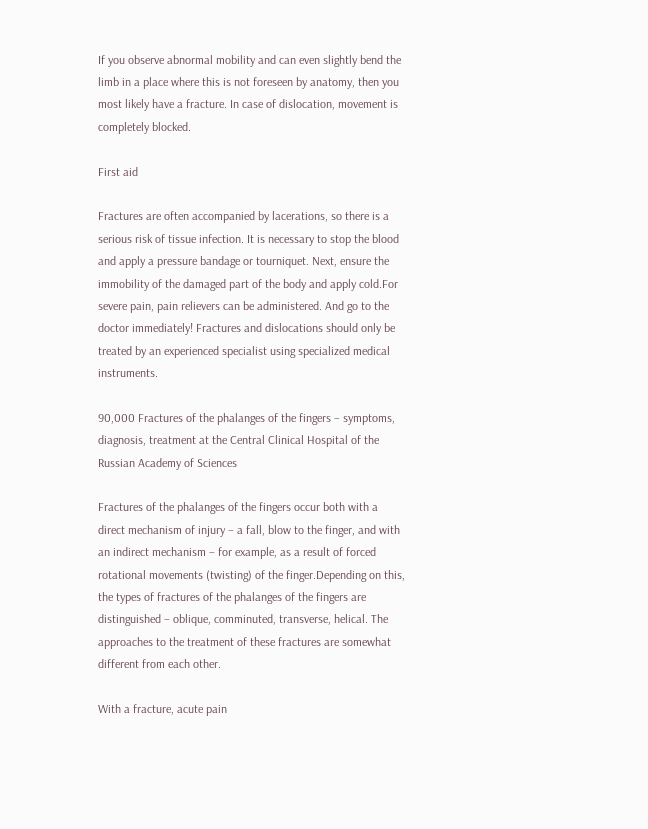If you observe abnormal mobility and can even slightly bend the limb in a place where this is not foreseen by anatomy, then you most likely have a fracture. In case of dislocation, movement is completely blocked.

First aid

Fractures are often accompanied by lacerations, so there is a serious risk of tissue infection. It is necessary to stop the blood and apply a pressure bandage or tourniquet. Next, ensure the immobility of the damaged part of the body and apply cold.For severe pain, pain relievers can be administered. And go to the doctor immediately! Fractures and dislocations should only be treated by an experienced specialist using specialized medical instruments.

90,000 Fractures of the phalanges of the fingers – symptoms, diagnosis, treatment at the Central Clinical Hospital of the Russian Academy of Sciences

Fractures of the phalanges of the fingers occur both with a direct mechanism of injury – a fall, blow to the finger, and with an indirect mechanism – for example, as a result of forced rotational movements (twisting) of the finger.Depending on this, the types of fractures of the phalanges of the fingers are distinguished – oblique, comminuted, transverse, helical. The approaches to the treatment of these fractures are somewhat different from each other.

With a fracture, acute pain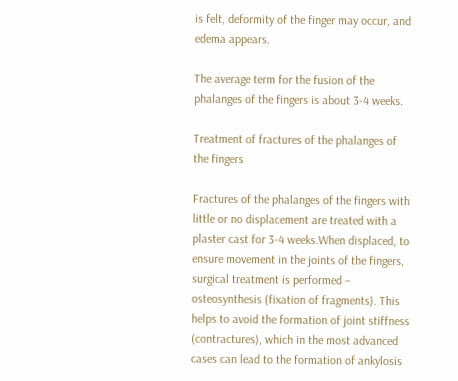is felt, deformity of the finger may occur, and edema appears.

The average term for the fusion of the phalanges of the fingers is about 3-4 weeks.

Treatment of fractures of the phalanges of the fingers

Fractures of the phalanges of the fingers with little or no displacement are treated with a plaster cast for 3-4 weeks.When displaced, to ensure movement in the joints of the fingers, surgical treatment is performed – osteosynthesis (fixation of fragments). This helps to avoid the formation of joint stiffness (contractures), which in the most advanced cases can lead to the formation of ankylosis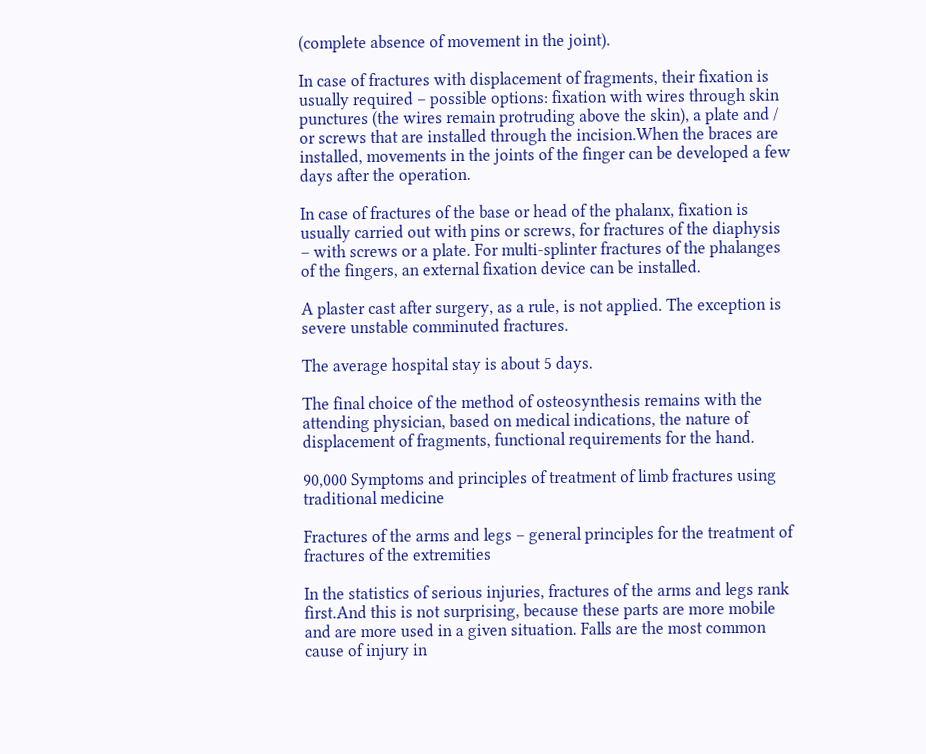(complete absence of movement in the joint).

In case of fractures with displacement of fragments, their fixation is usually required – possible options: fixation with wires through skin punctures (the wires remain protruding above the skin), a plate and / or screws that are installed through the incision.When the braces are installed, movements in the joints of the finger can be developed a few days after the operation.

In case of fractures of the base or head of the phalanx, fixation is usually carried out with pins or screws, for fractures of the diaphysis – with screws or a plate. For multi-splinter fractures of the phalanges of the fingers, an external fixation device can be installed.

A plaster cast after surgery, as a rule, is not applied. The exception is severe unstable comminuted fractures.

The average hospital stay is about 5 days.

The final choice of the method of osteosynthesis remains with the attending physician, based on medical indications, the nature of displacement of fragments, functional requirements for the hand.

90,000 Symptoms and principles of treatment of limb fractures using traditional medicine

Fractures of the arms and legs – general principles for the treatment of fractures of the extremities

In the statistics of serious injuries, fractures of the arms and legs rank first.And this is not surprising, because these parts are more mobile and are more used in a given situation. Falls are the most common cause of injury in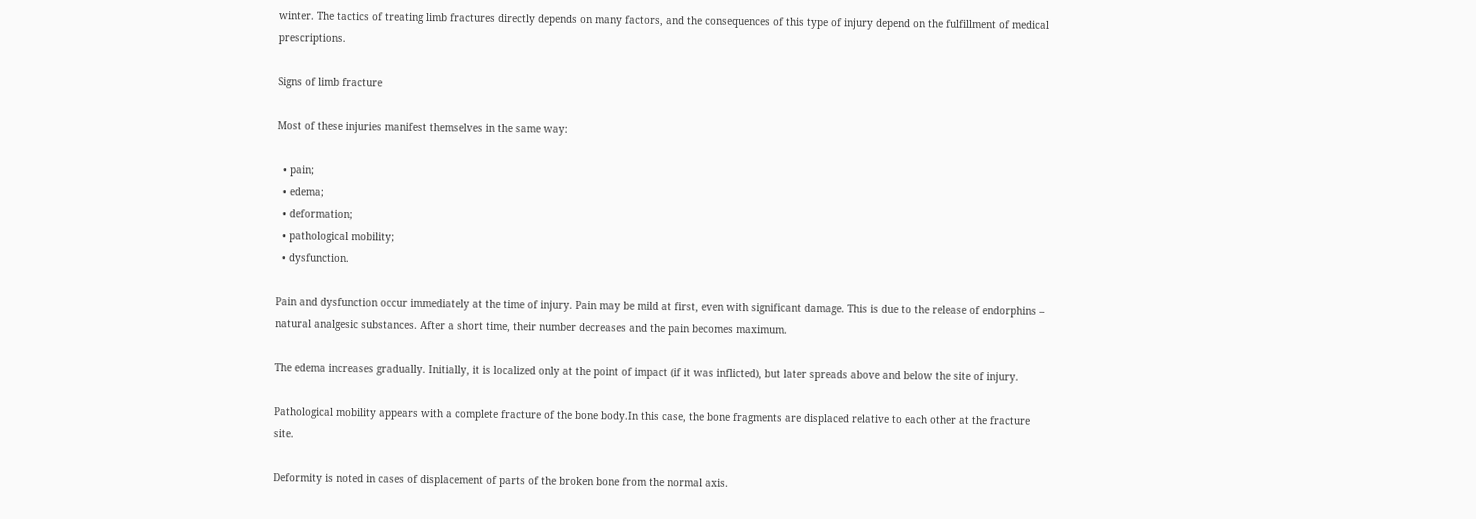winter. The tactics of treating limb fractures directly depends on many factors, and the consequences of this type of injury depend on the fulfillment of medical prescriptions.

Signs of limb fracture

Most of these injuries manifest themselves in the same way:

  • pain;
  • edema;
  • deformation;
  • pathological mobility;
  • dysfunction.

Pain and dysfunction occur immediately at the time of injury. Pain may be mild at first, even with significant damage. This is due to the release of endorphins – natural analgesic substances. After a short time, their number decreases and the pain becomes maximum.

The edema increases gradually. Initially, it is localized only at the point of impact (if it was inflicted), but later spreads above and below the site of injury.

Pathological mobility appears with a complete fracture of the bone body.In this case, the bone fragments are displaced relative to each other at the fracture site.

Deformity is noted in cases of displacement of parts of the broken bone from the normal axis.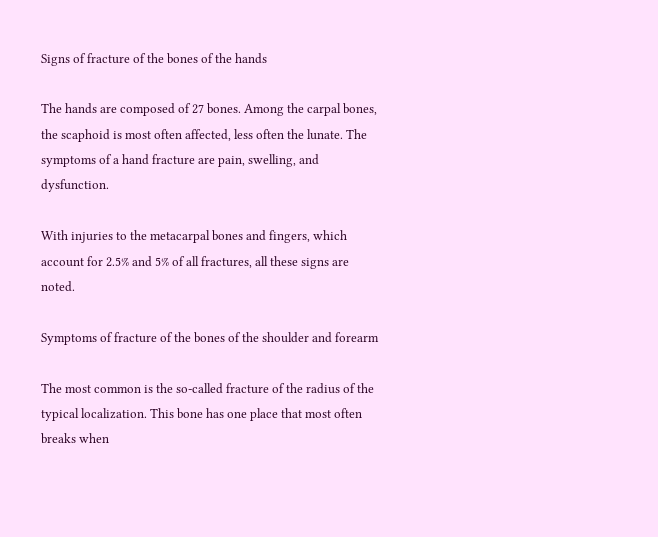Signs of fracture of the bones of the hands

The hands are composed of 27 bones. Among the carpal bones, the scaphoid is most often affected, less often the lunate. The symptoms of a hand fracture are pain, swelling, and dysfunction.

With injuries to the metacarpal bones and fingers, which account for 2.5% and 5% of all fractures, all these signs are noted.

Symptoms of fracture of the bones of the shoulder and forearm

The most common is the so-called fracture of the radius of the typical localization. This bone has one place that most often breaks when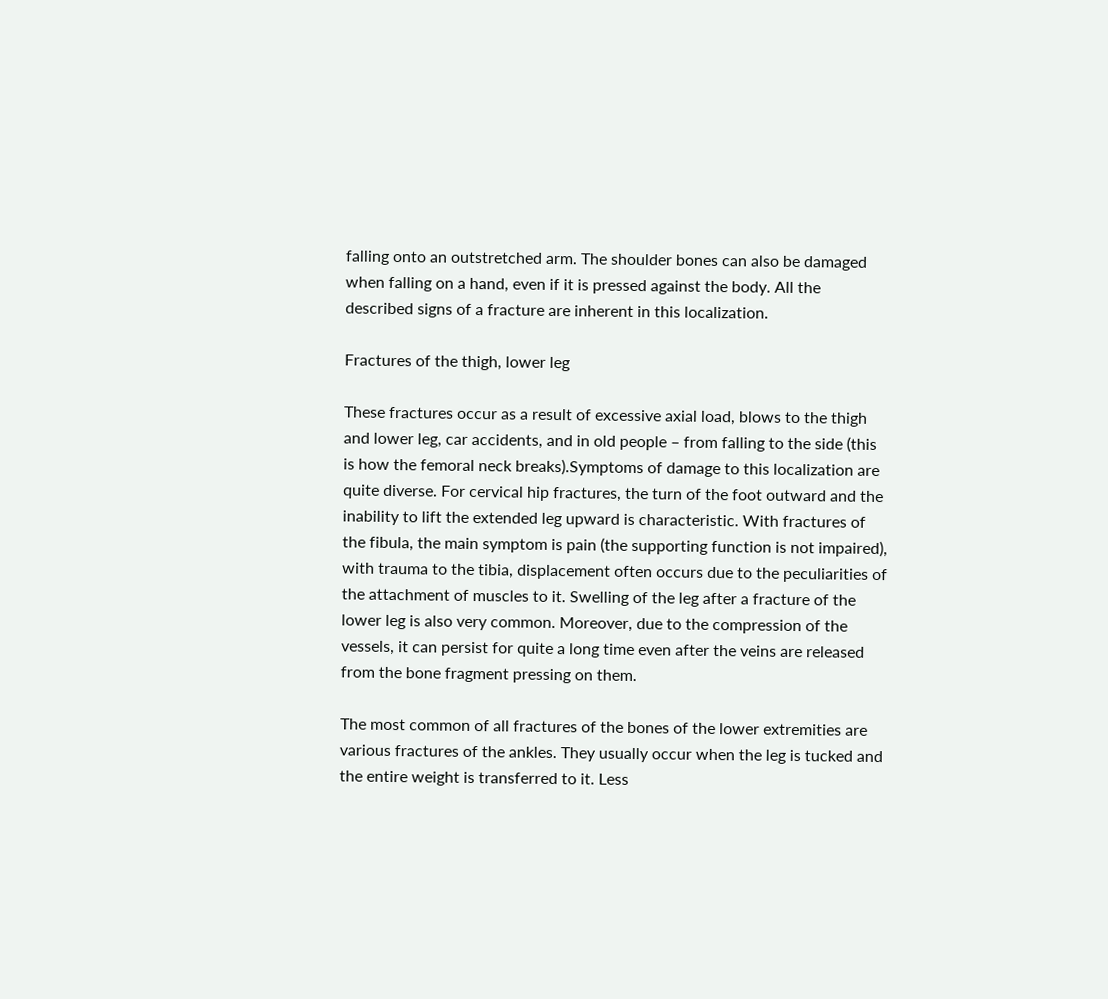falling onto an outstretched arm. The shoulder bones can also be damaged when falling on a hand, even if it is pressed against the body. All the described signs of a fracture are inherent in this localization.

Fractures of the thigh, lower leg

These fractures occur as a result of excessive axial load, blows to the thigh and lower leg, car accidents, and in old people – from falling to the side (this is how the femoral neck breaks).Symptoms of damage to this localization are quite diverse. For cervical hip fractures, the turn of the foot outward and the inability to lift the extended leg upward is characteristic. With fractures of the fibula, the main symptom is pain (the supporting function is not impaired), with trauma to the tibia, displacement often occurs due to the peculiarities of the attachment of muscles to it. Swelling of the leg after a fracture of the lower leg is also very common. Moreover, due to the compression of the vessels, it can persist for quite a long time even after the veins are released from the bone fragment pressing on them.

The most common of all fractures of the bones of the lower extremities are various fractures of the ankles. They usually occur when the leg is tucked and the entire weight is transferred to it. Less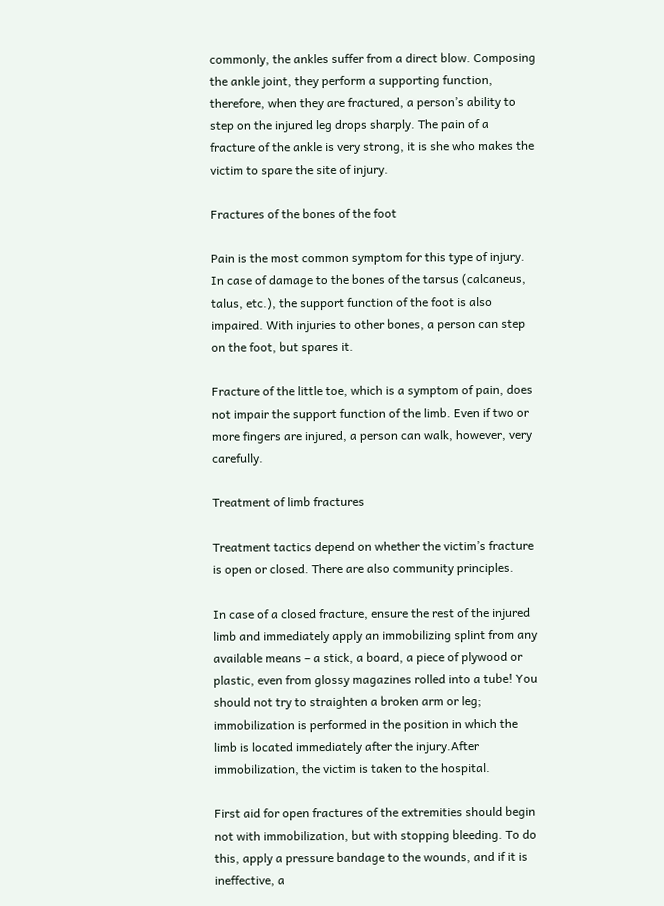commonly, the ankles suffer from a direct blow. Composing the ankle joint, they perform a supporting function, therefore, when they are fractured, a person’s ability to step on the injured leg drops sharply. The pain of a fracture of the ankle is very strong, it is she who makes the victim to spare the site of injury.

Fractures of the bones of the foot

Pain is the most common symptom for this type of injury. In case of damage to the bones of the tarsus (calcaneus, talus, etc.), the support function of the foot is also impaired. With injuries to other bones, a person can step on the foot, but spares it.

Fracture of the little toe, which is a symptom of pain, does not impair the support function of the limb. Even if two or more fingers are injured, a person can walk, however, very carefully.

Treatment of limb fractures

Treatment tactics depend on whether the victim’s fracture is open or closed. There are also community principles.

In case of a closed fracture, ensure the rest of the injured limb and immediately apply an immobilizing splint from any available means – a stick, a board, a piece of plywood or plastic, even from glossy magazines rolled into a tube! You should not try to straighten a broken arm or leg; immobilization is performed in the position in which the limb is located immediately after the injury.After immobilization, the victim is taken to the hospital.

First aid for open fractures of the extremities should begin not with immobilization, but with stopping bleeding. To do this, apply a pressure bandage to the wounds, and if it is ineffective, a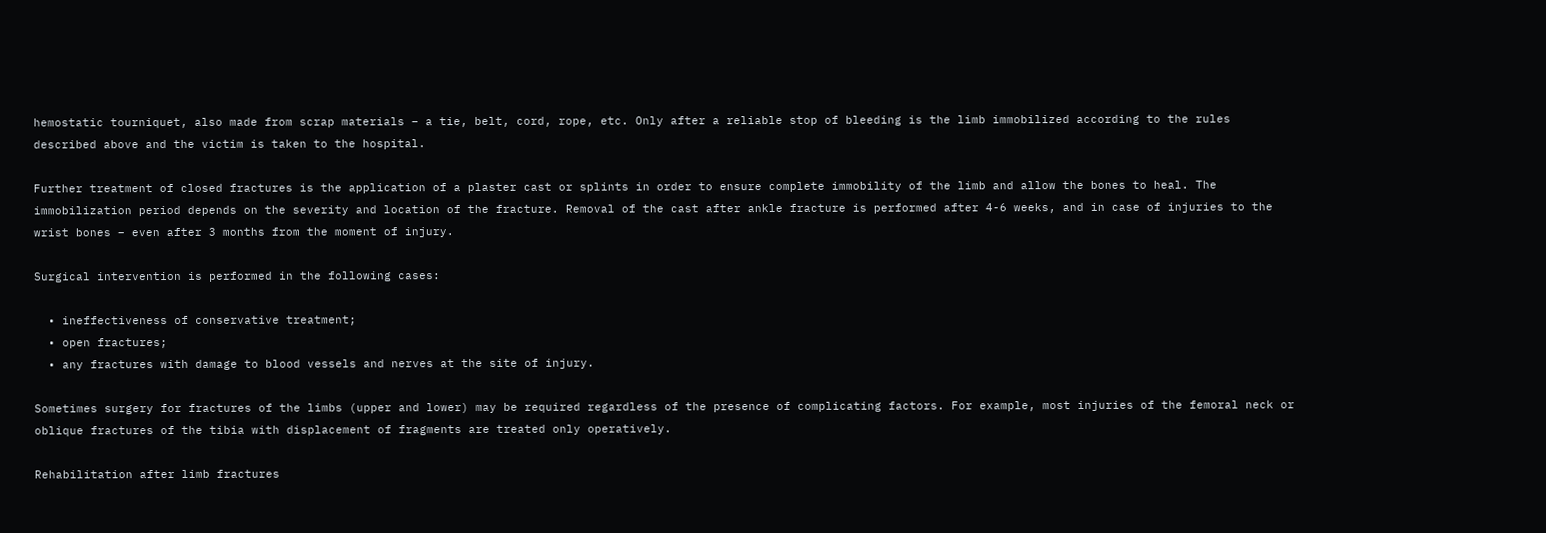hemostatic tourniquet, also made from scrap materials – a tie, belt, cord, rope, etc. Only after a reliable stop of bleeding is the limb immobilized according to the rules described above and the victim is taken to the hospital.

Further treatment of closed fractures is the application of a plaster cast or splints in order to ensure complete immobility of the limb and allow the bones to heal. The immobilization period depends on the severity and location of the fracture. Removal of the cast after ankle fracture is performed after 4-6 weeks, and in case of injuries to the wrist bones – even after 3 months from the moment of injury.

Surgical intervention is performed in the following cases:

  • ineffectiveness of conservative treatment;
  • open fractures;
  • any fractures with damage to blood vessels and nerves at the site of injury.

Sometimes surgery for fractures of the limbs (upper and lower) may be required regardless of the presence of complicating factors. For example, most injuries of the femoral neck or oblique fractures of the tibia with displacement of fragments are treated only operatively.

Rehabilitation after limb fractures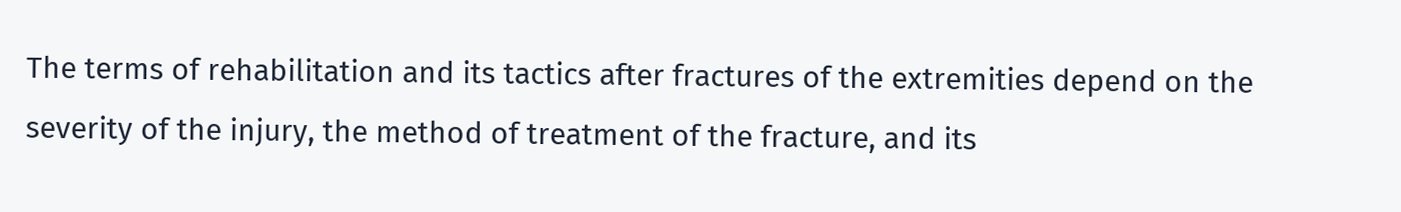The terms of rehabilitation and its tactics after fractures of the extremities depend on the severity of the injury, the method of treatment of the fracture, and its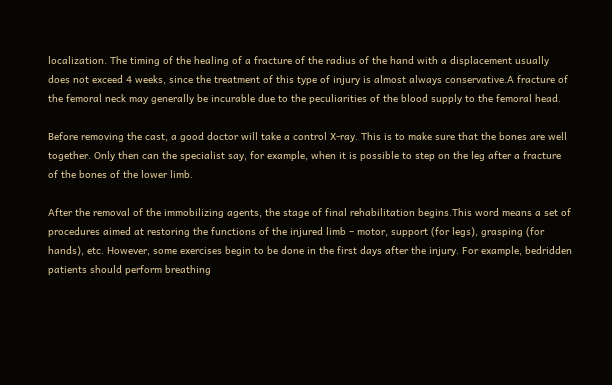localization. The timing of the healing of a fracture of the radius of the hand with a displacement usually does not exceed 4 weeks, since the treatment of this type of injury is almost always conservative.A fracture of the femoral neck may generally be incurable due to the peculiarities of the blood supply to the femoral head.

Before removing the cast, a good doctor will take a control X-ray. This is to make sure that the bones are well together. Only then can the specialist say, for example, when it is possible to step on the leg after a fracture of the bones of the lower limb.

After the removal of the immobilizing agents, the stage of final rehabilitation begins.This word means a set of procedures aimed at restoring the functions of the injured limb – motor, support (for legs), grasping (for hands), etc. However, some exercises begin to be done in the first days after the injury. For example, bedridden patients should perform breathing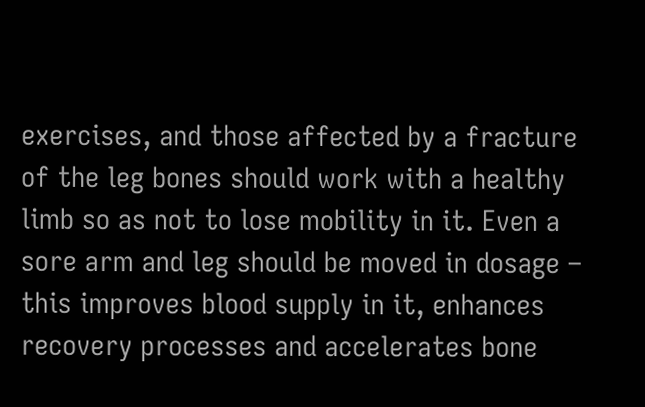exercises, and those affected by a fracture of the leg bones should work with a healthy limb so as not to lose mobility in it. Even a sore arm and leg should be moved in dosage – this improves blood supply in it, enhances recovery processes and accelerates bone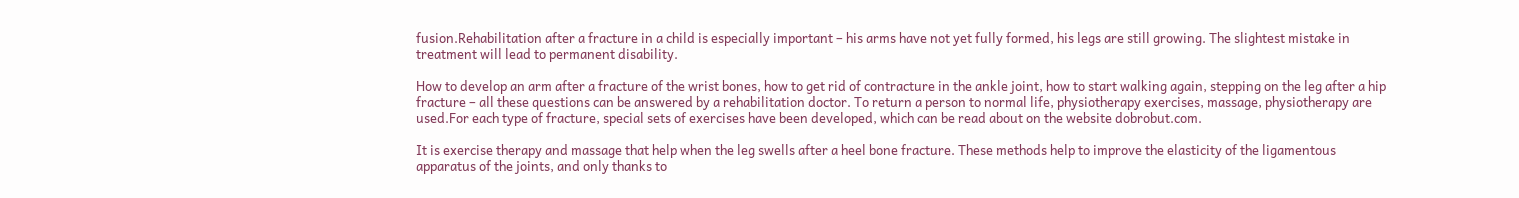fusion.Rehabilitation after a fracture in a child is especially important – his arms have not yet fully formed, his legs are still growing. The slightest mistake in treatment will lead to permanent disability.

How to develop an arm after a fracture of the wrist bones, how to get rid of contracture in the ankle joint, how to start walking again, stepping on the leg after a hip fracture – all these questions can be answered by a rehabilitation doctor. To return a person to normal life, physiotherapy exercises, massage, physiotherapy are used.For each type of fracture, special sets of exercises have been developed, which can be read about on the website dobrobut.com.

It is exercise therapy and massage that help when the leg swells after a heel bone fracture. These methods help to improve the elasticity of the ligamentous apparatus of the joints, and only thanks to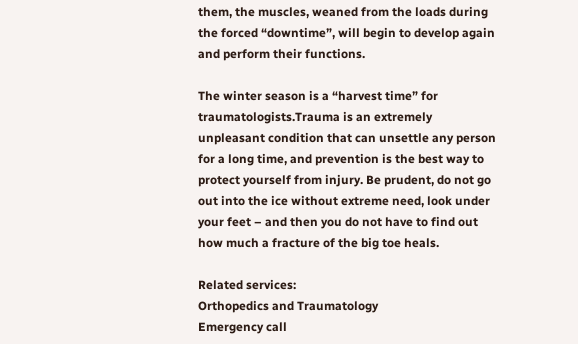them, the muscles, weaned from the loads during the forced “downtime”, will begin to develop again and perform their functions.

The winter season is a “harvest time” for traumatologists.Trauma is an extremely unpleasant condition that can unsettle any person for a long time, and prevention is the best way to protect yourself from injury. Be prudent, do not go out into the ice without extreme need, look under your feet – and then you do not have to find out how much a fracture of the big toe heals.

Related services:
Orthopedics and Traumatology
Emergency call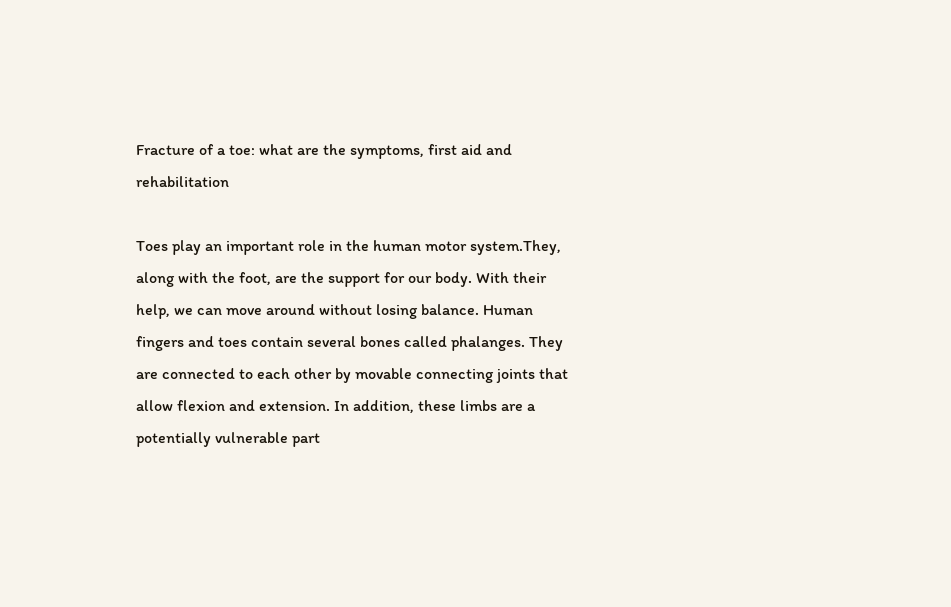Fracture of a toe: what are the symptoms, first aid and rehabilitation

Toes play an important role in the human motor system.They, along with the foot, are the support for our body. With their help, we can move around without losing balance. Human fingers and toes contain several bones called phalanges. They are connected to each other by movable connecting joints that allow flexion and extension. In addition, these limbs are a potentially vulnerable part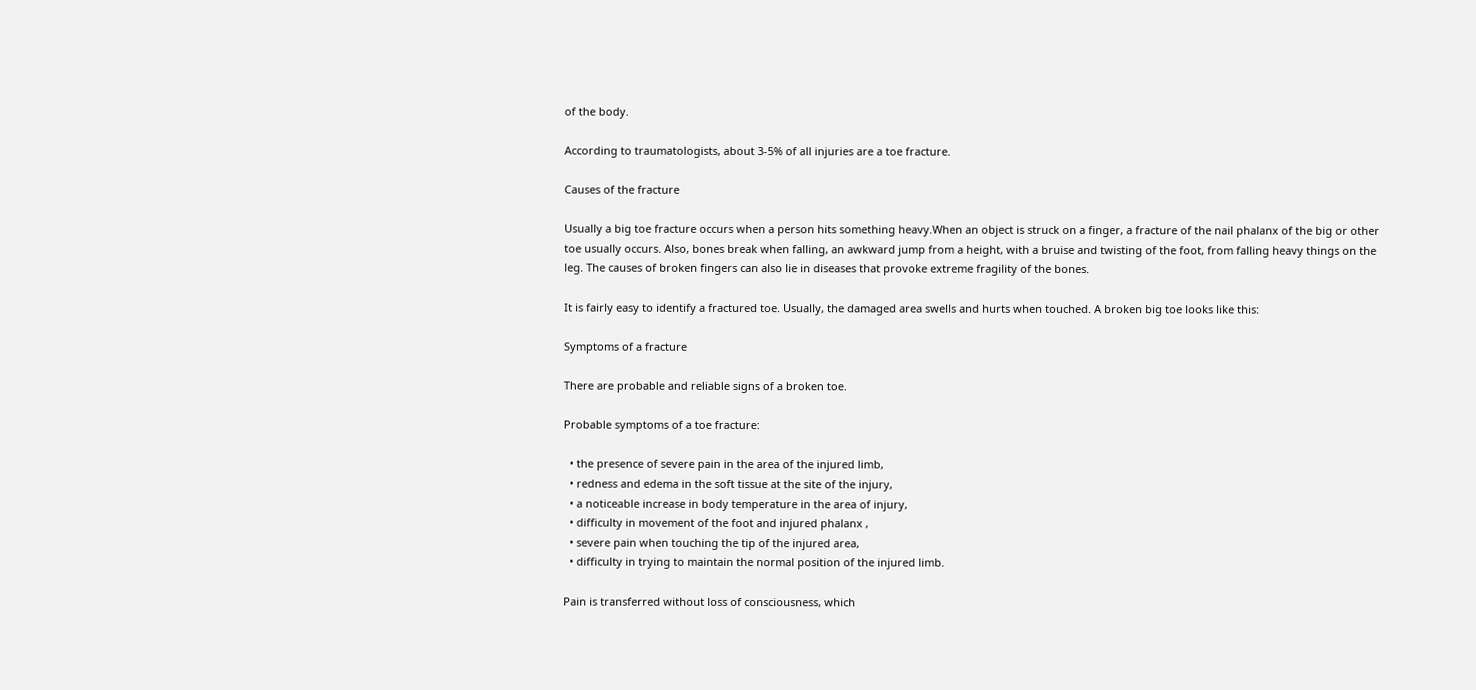of the body.

According to traumatologists, about 3-5% of all injuries are a toe fracture.

Causes of the fracture

Usually a big toe fracture occurs when a person hits something heavy.When an object is struck on a finger, a fracture of the nail phalanx of the big or other toe usually occurs. Also, bones break when falling, an awkward jump from a height, with a bruise and twisting of the foot, from falling heavy things on the leg. The causes of broken fingers can also lie in diseases that provoke extreme fragility of the bones.

It is fairly easy to identify a fractured toe. Usually, the damaged area swells and hurts when touched. A broken big toe looks like this:

Symptoms of a fracture

There are probable and reliable signs of a broken toe.

Probable symptoms of a toe fracture:

  • the presence of severe pain in the area of the injured limb,
  • redness and edema in the soft tissue at the site of the injury,
  • a noticeable increase in body temperature in the area of injury,
  • difficulty in movement of the foot and injured phalanx ,
  • severe pain when touching the tip of the injured area,
  • difficulty in trying to maintain the normal position of the injured limb.

Pain is transferred without loss of consciousness, which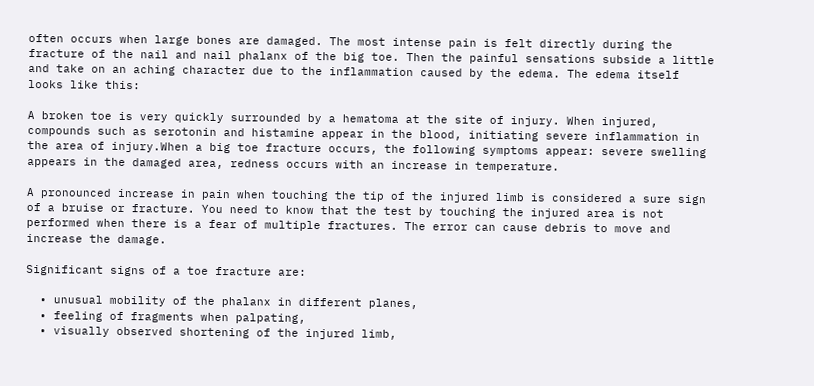often occurs when large bones are damaged. The most intense pain is felt directly during the fracture of the nail and nail phalanx of the big toe. Then the painful sensations subside a little and take on an aching character due to the inflammation caused by the edema. The edema itself looks like this:

A broken toe is very quickly surrounded by a hematoma at the site of injury. When injured, compounds such as serotonin and histamine appear in the blood, initiating severe inflammation in the area of injury.When a big toe fracture occurs, the following symptoms appear: severe swelling appears in the damaged area, redness occurs with an increase in temperature.

A pronounced increase in pain when touching the tip of the injured limb is considered a sure sign of a bruise or fracture. You need to know that the test by touching the injured area is not performed when there is a fear of multiple fractures. The error can cause debris to move and increase the damage.

Significant signs of a toe fracture are:

  • unusual mobility of the phalanx in different planes,
  • feeling of fragments when palpating,
  • visually observed shortening of the injured limb,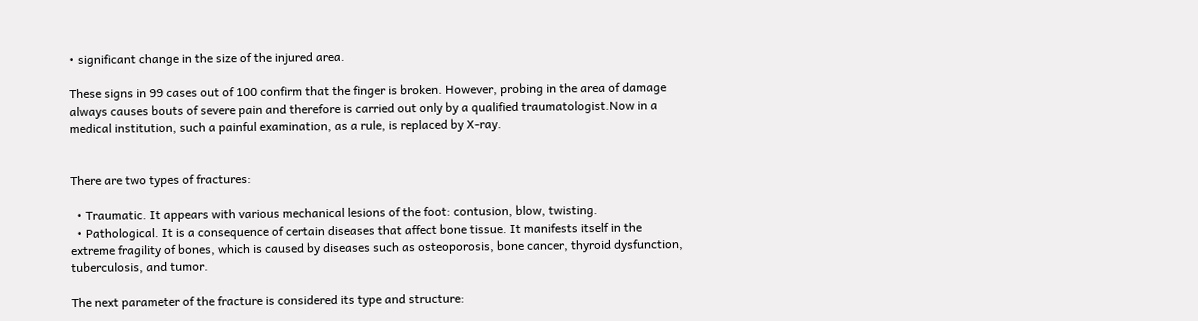• significant change in the size of the injured area.

These signs in 99 cases out of 100 confirm that the finger is broken. However, probing in the area of damage always causes bouts of severe pain and therefore is carried out only by a qualified traumatologist.Now in a medical institution, such a painful examination, as a rule, is replaced by X-ray.


There are two types of fractures:

  • Traumatic. It appears with various mechanical lesions of the foot: contusion, blow, twisting.
  • Pathological. It is a consequence of certain diseases that affect bone tissue. It manifests itself in the extreme fragility of bones, which is caused by diseases such as osteoporosis, bone cancer, thyroid dysfunction, tuberculosis, and tumor.

The next parameter of the fracture is considered its type and structure: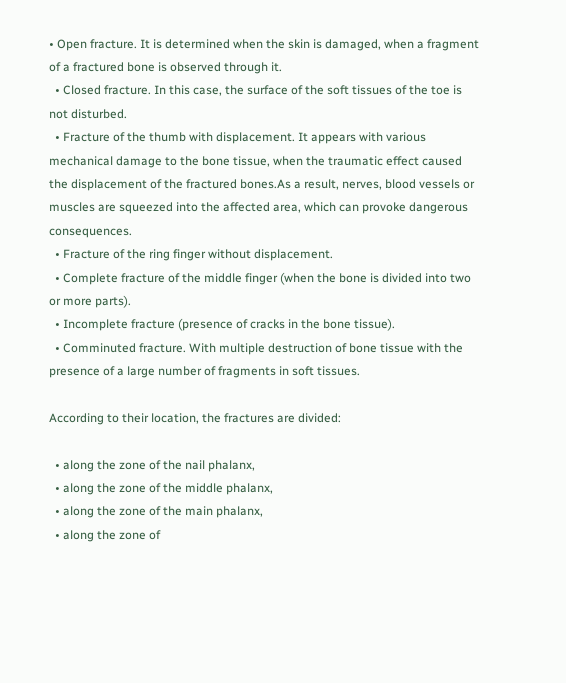• Open fracture. It is determined when the skin is damaged, when a fragment of a fractured bone is observed through it.
  • Closed fracture. In this case, the surface of the soft tissues of the toe is not disturbed.
  • Fracture of the thumb with displacement. It appears with various mechanical damage to the bone tissue, when the traumatic effect caused the displacement of the fractured bones.As a result, nerves, blood vessels or muscles are squeezed into the affected area, which can provoke dangerous consequences.
  • Fracture of the ring finger without displacement.
  • Complete fracture of the middle finger (when the bone is divided into two or more parts).
  • Incomplete fracture (presence of cracks in the bone tissue).
  • Comminuted fracture. With multiple destruction of bone tissue with the presence of a large number of fragments in soft tissues.

According to their location, the fractures are divided:

  • along the zone of the nail phalanx,
  • along the zone of the middle phalanx,
  • along the zone of the main phalanx,
  • along the zone of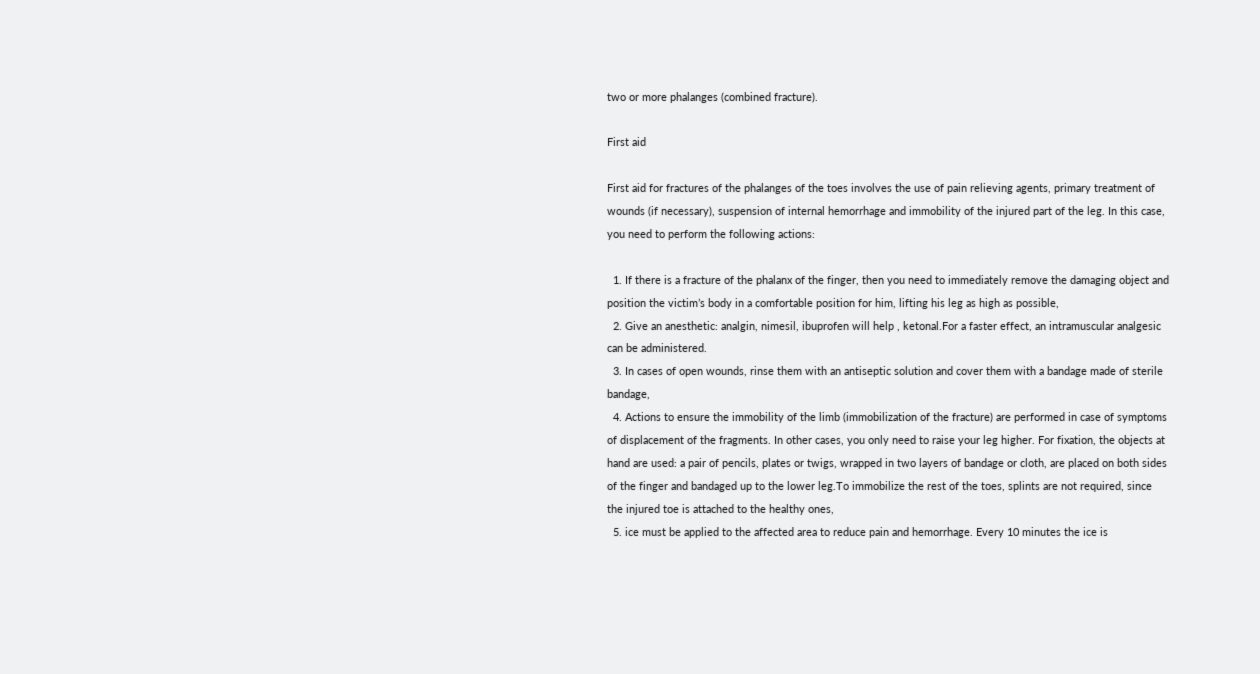two or more phalanges (combined fracture).

First aid

First aid for fractures of the phalanges of the toes involves the use of pain relieving agents, primary treatment of wounds (if necessary), suspension of internal hemorrhage and immobility of the injured part of the leg. In this case, you need to perform the following actions:

  1. If there is a fracture of the phalanx of the finger, then you need to immediately remove the damaging object and position the victim’s body in a comfortable position for him, lifting his leg as high as possible,
  2. Give an anesthetic: analgin, nimesil, ibuprofen will help , ketonal.For a faster effect, an intramuscular analgesic can be administered.
  3. In cases of open wounds, rinse them with an antiseptic solution and cover them with a bandage made of sterile bandage,
  4. Actions to ensure the immobility of the limb (immobilization of the fracture) are performed in case of symptoms of displacement of the fragments. In other cases, you only need to raise your leg higher. For fixation, the objects at hand are used: a pair of pencils, plates or twigs, wrapped in two layers of bandage or cloth, are placed on both sides of the finger and bandaged up to the lower leg.To immobilize the rest of the toes, splints are not required, since the injured toe is attached to the healthy ones,
  5. ice must be applied to the affected area to reduce pain and hemorrhage. Every 10 minutes the ice is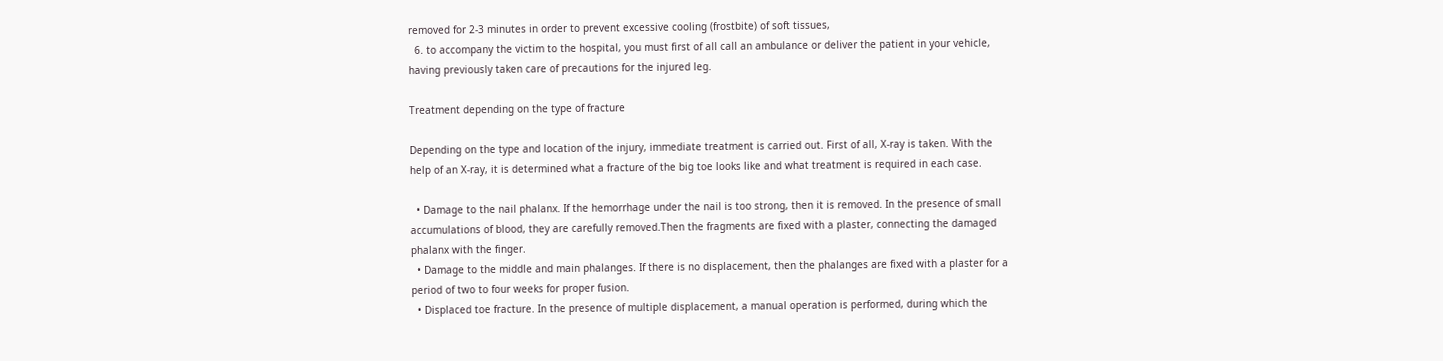removed for 2-3 minutes in order to prevent excessive cooling (frostbite) of soft tissues,
  6. to accompany the victim to the hospital, you must first of all call an ambulance or deliver the patient in your vehicle, having previously taken care of precautions for the injured leg.

Treatment depending on the type of fracture

Depending on the type and location of the injury, immediate treatment is carried out. First of all, X-ray is taken. With the help of an X-ray, it is determined what a fracture of the big toe looks like and what treatment is required in each case.

  • Damage to the nail phalanx. If the hemorrhage under the nail is too strong, then it is removed. In the presence of small accumulations of blood, they are carefully removed.Then the fragments are fixed with a plaster, connecting the damaged phalanx with the finger.
  • Damage to the middle and main phalanges. If there is no displacement, then the phalanges are fixed with a plaster for a period of two to four weeks for proper fusion.
  • Displaced toe fracture. In the presence of multiple displacement, a manual operation is performed, during which the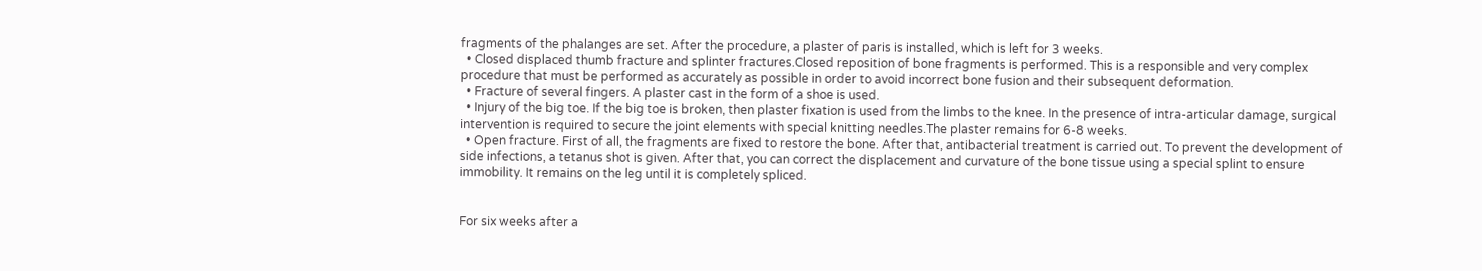fragments of the phalanges are set. After the procedure, a plaster of paris is installed, which is left for 3 weeks.
  • Closed displaced thumb fracture and splinter fractures.Closed reposition of bone fragments is performed. This is a responsible and very complex procedure that must be performed as accurately as possible in order to avoid incorrect bone fusion and their subsequent deformation.
  • Fracture of several fingers. A plaster cast in the form of a shoe is used.
  • Injury of the big toe. If the big toe is broken, then plaster fixation is used from the limbs to the knee. In the presence of intra-articular damage, surgical intervention is required to secure the joint elements with special knitting needles.The plaster remains for 6-8 weeks.
  • Open fracture. First of all, the fragments are fixed to restore the bone. After that, antibacterial treatment is carried out. To prevent the development of side infections, a tetanus shot is given. After that, you can correct the displacement and curvature of the bone tissue using a special splint to ensure immobility. It remains on the leg until it is completely spliced.


For six weeks after a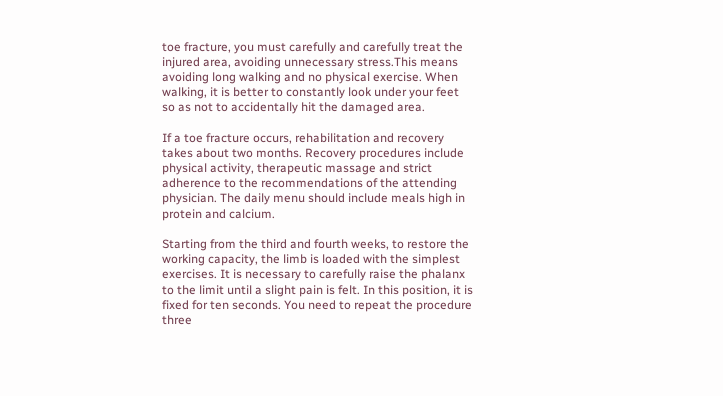toe fracture, you must carefully and carefully treat the injured area, avoiding unnecessary stress.This means avoiding long walking and no physical exercise. When walking, it is better to constantly look under your feet so as not to accidentally hit the damaged area.

If a toe fracture occurs, rehabilitation and recovery takes about two months. Recovery procedures include physical activity, therapeutic massage and strict adherence to the recommendations of the attending physician. The daily menu should include meals high in protein and calcium.

Starting from the third and fourth weeks, to restore the working capacity, the limb is loaded with the simplest exercises. It is necessary to carefully raise the phalanx to the limit until a slight pain is felt. In this position, it is fixed for ten seconds. You need to repeat the procedure three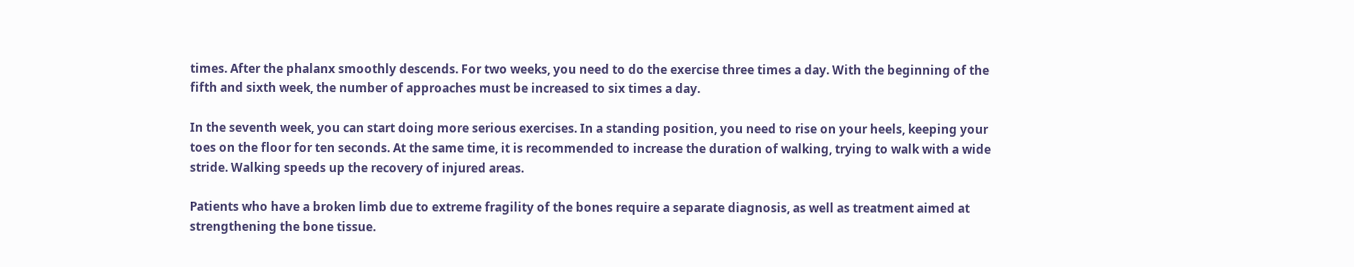times. After the phalanx smoothly descends. For two weeks, you need to do the exercise three times a day. With the beginning of the fifth and sixth week, the number of approaches must be increased to six times a day.

In the seventh week, you can start doing more serious exercises. In a standing position, you need to rise on your heels, keeping your toes on the floor for ten seconds. At the same time, it is recommended to increase the duration of walking, trying to walk with a wide stride. Walking speeds up the recovery of injured areas.

Patients who have a broken limb due to extreme fragility of the bones require a separate diagnosis, as well as treatment aimed at strengthening the bone tissue.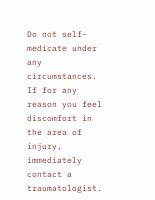Do not self-medicate under any circumstances. If for any reason you feel discomfort in the area of injury, immediately contact a traumatologist.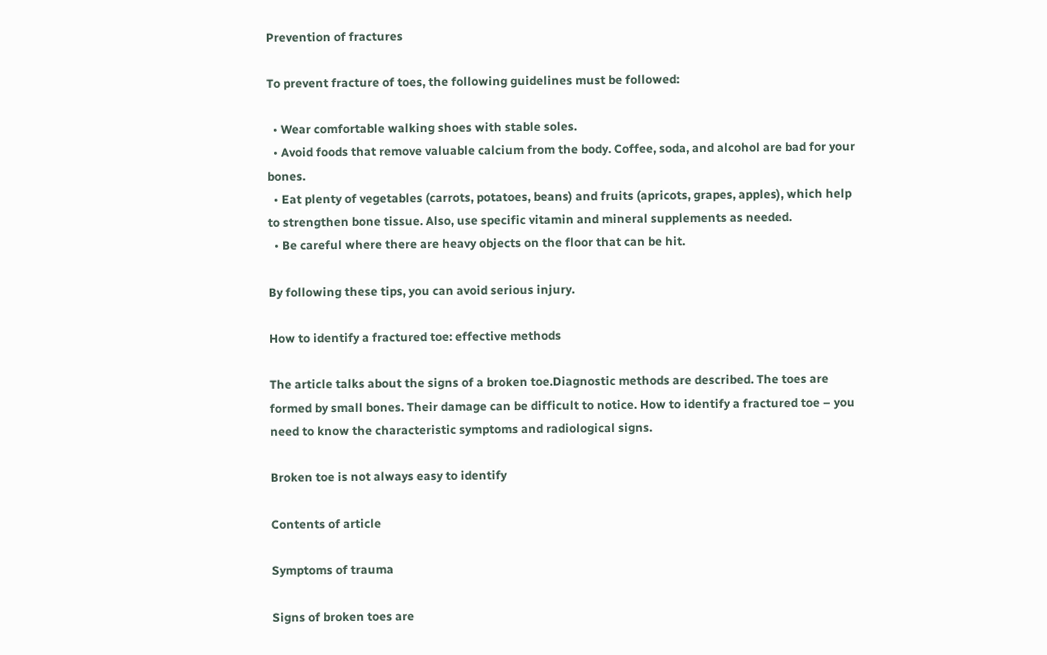Prevention of fractures

To prevent fracture of toes, the following guidelines must be followed:

  • Wear comfortable walking shoes with stable soles.
  • Avoid foods that remove valuable calcium from the body. Coffee, soda, and alcohol are bad for your bones.
  • Eat plenty of vegetables (carrots, potatoes, beans) and fruits (apricots, grapes, apples), which help to strengthen bone tissue. Also, use specific vitamin and mineral supplements as needed.
  • Be careful where there are heavy objects on the floor that can be hit.

By following these tips, you can avoid serious injury.

How to identify a fractured toe: effective methods

The article talks about the signs of a broken toe.Diagnostic methods are described. The toes are formed by small bones. Their damage can be difficult to notice. How to identify a fractured toe – you need to know the characteristic symptoms and radiological signs.

Broken toe is not always easy to identify

Contents of article

Symptoms of trauma

Signs of broken toes are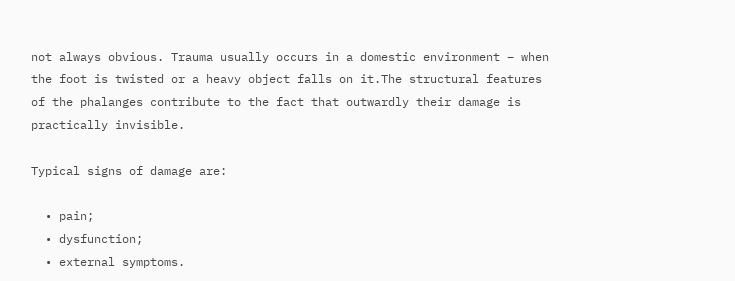not always obvious. Trauma usually occurs in a domestic environment – when the foot is twisted or a heavy object falls on it.The structural features of the phalanges contribute to the fact that outwardly their damage is practically invisible.

Typical signs of damage are:

  • pain;
  • dysfunction;
  • external symptoms.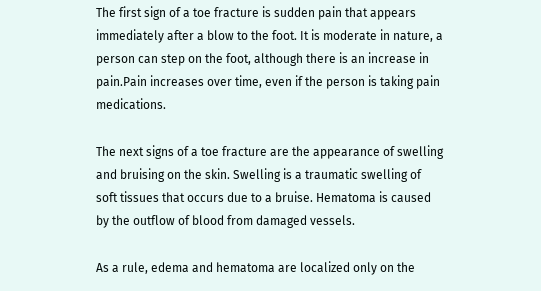The first sign of a toe fracture is sudden pain that appears immediately after a blow to the foot. It is moderate in nature, a person can step on the foot, although there is an increase in pain.Pain increases over time, even if the person is taking pain medications.

The next signs of a toe fracture are the appearance of swelling and bruising on the skin. Swelling is a traumatic swelling of soft tissues that occurs due to a bruise. Hematoma is caused by the outflow of blood from damaged vessels.

As a rule, edema and hematoma are localized only on the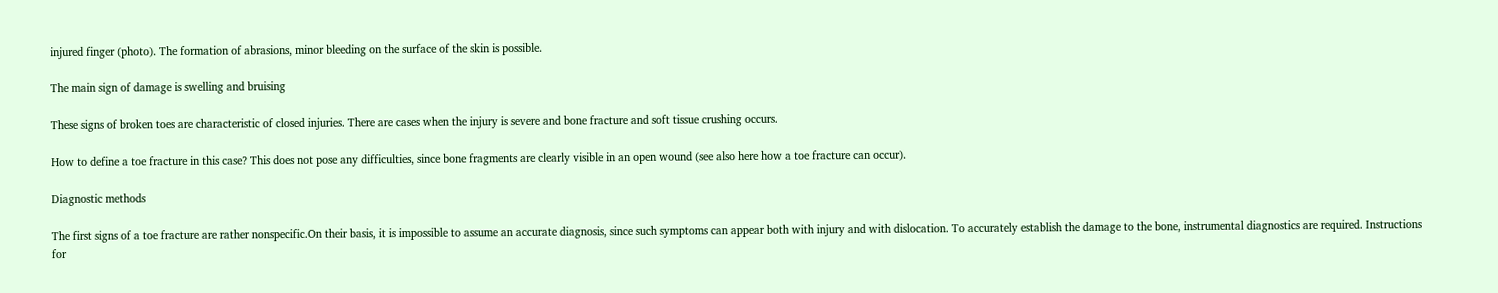injured finger (photo). The formation of abrasions, minor bleeding on the surface of the skin is possible.

The main sign of damage is swelling and bruising

These signs of broken toes are characteristic of closed injuries. There are cases when the injury is severe and bone fracture and soft tissue crushing occurs.

How to define a toe fracture in this case? This does not pose any difficulties, since bone fragments are clearly visible in an open wound (see also here how a toe fracture can occur).

Diagnostic methods

The first signs of a toe fracture are rather nonspecific.On their basis, it is impossible to assume an accurate diagnosis, since such symptoms can appear both with injury and with dislocation. To accurately establish the damage to the bone, instrumental diagnostics are required. Instructions for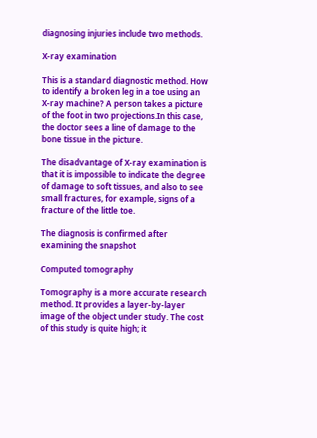diagnosing injuries include two methods.

X-ray examination

This is a standard diagnostic method. How to identify a broken leg in a toe using an X-ray machine? A person takes a picture of the foot in two projections.In this case, the doctor sees a line of damage to the bone tissue in the picture.

The disadvantage of X-ray examination is that it is impossible to indicate the degree of damage to soft tissues, and also to see small fractures, for example, signs of a fracture of the little toe.

The diagnosis is confirmed after examining the snapshot

Computed tomography

Tomography is a more accurate research method. It provides a layer-by-layer image of the object under study. The cost of this study is quite high; it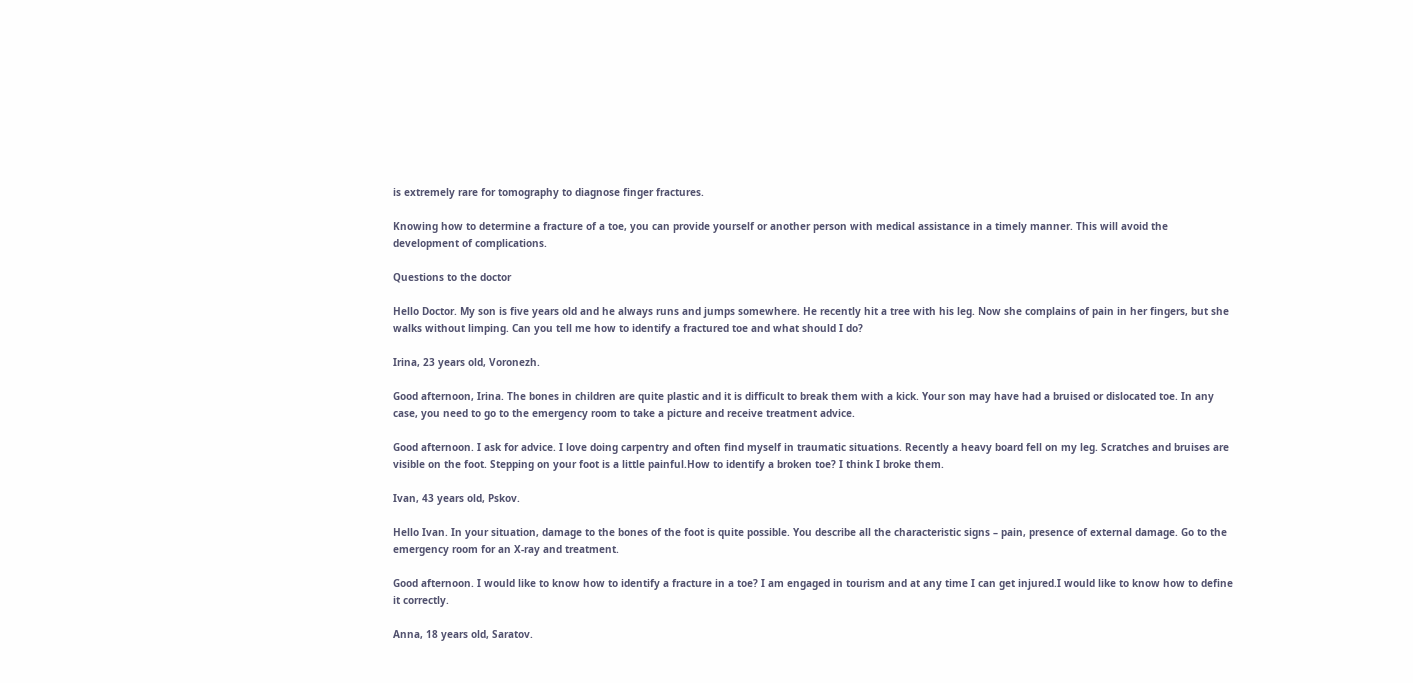is extremely rare for tomography to diagnose finger fractures.

Knowing how to determine a fracture of a toe, you can provide yourself or another person with medical assistance in a timely manner. This will avoid the development of complications.

Questions to the doctor

Hello Doctor. My son is five years old and he always runs and jumps somewhere. He recently hit a tree with his leg. Now she complains of pain in her fingers, but she walks without limping. Can you tell me how to identify a fractured toe and what should I do?

Irina, 23 years old, Voronezh.

Good afternoon, Irina. The bones in children are quite plastic and it is difficult to break them with a kick. Your son may have had a bruised or dislocated toe. In any case, you need to go to the emergency room to take a picture and receive treatment advice.

Good afternoon. I ask for advice. I love doing carpentry and often find myself in traumatic situations. Recently a heavy board fell on my leg. Scratches and bruises are visible on the foot. Stepping on your foot is a little painful.How to identify a broken toe? I think I broke them.

Ivan, 43 years old, Pskov.

Hello Ivan. In your situation, damage to the bones of the foot is quite possible. You describe all the characteristic signs – pain, presence of external damage. Go to the emergency room for an X-ray and treatment.

Good afternoon. I would like to know how to identify a fracture in a toe? I am engaged in tourism and at any time I can get injured.I would like to know how to define it correctly.

Anna, 18 years old, Saratov.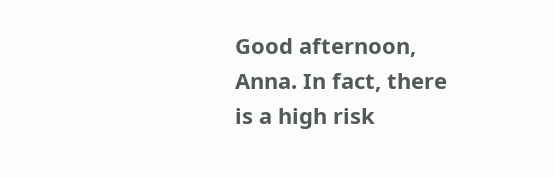Good afternoon, Anna. In fact, there is a high risk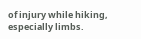of injury while hiking, especially limbs.